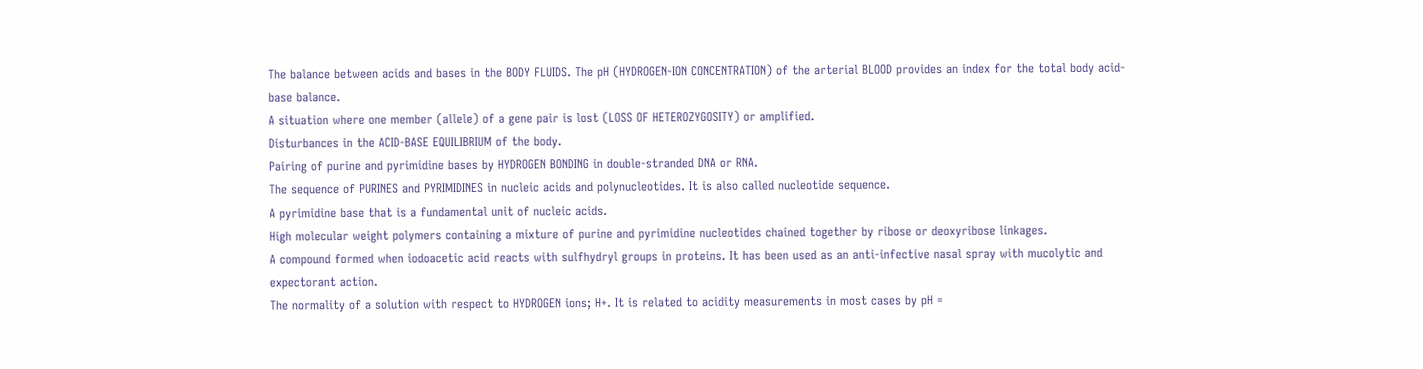The balance between acids and bases in the BODY FLUIDS. The pH (HYDROGEN-ION CONCENTRATION) of the arterial BLOOD provides an index for the total body acid-base balance.
A situation where one member (allele) of a gene pair is lost (LOSS OF HETEROZYGOSITY) or amplified.
Disturbances in the ACID-BASE EQUILIBRIUM of the body.
Pairing of purine and pyrimidine bases by HYDROGEN BONDING in double-stranded DNA or RNA.
The sequence of PURINES and PYRIMIDINES in nucleic acids and polynucleotides. It is also called nucleotide sequence.
A pyrimidine base that is a fundamental unit of nucleic acids.
High molecular weight polymers containing a mixture of purine and pyrimidine nucleotides chained together by ribose or deoxyribose linkages.
A compound formed when iodoacetic acid reacts with sulfhydryl groups in proteins. It has been used as an anti-infective nasal spray with mucolytic and expectorant action.
The normality of a solution with respect to HYDROGEN ions; H+. It is related to acidity measurements in most cases by pH =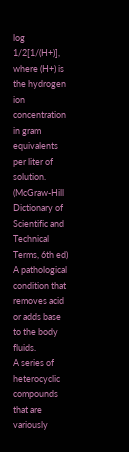log 1/2[1/(H+)], where (H+) is the hydrogen ion concentration in gram equivalents per liter of solution. (McGraw-Hill Dictionary of Scientific and Technical Terms, 6th ed)
A pathological condition that removes acid or adds base to the body fluids.
A series of heterocyclic compounds that are variously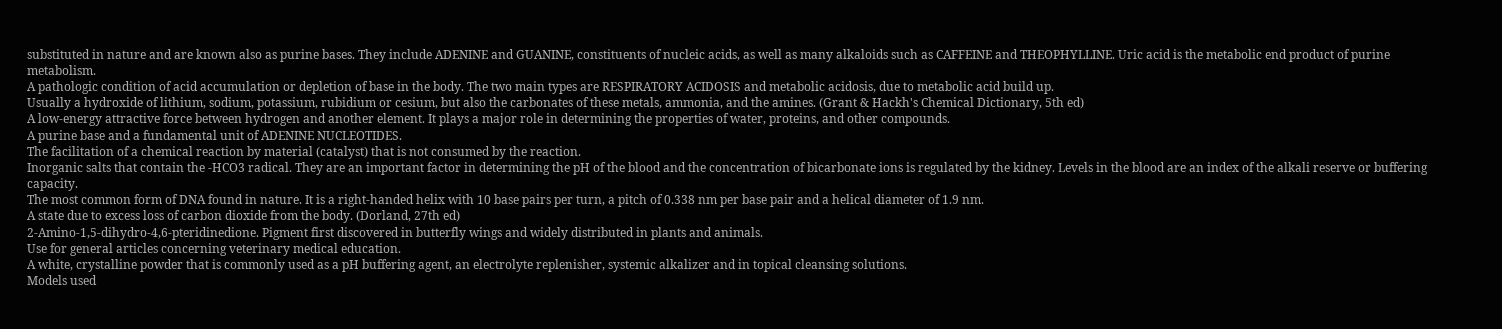substituted in nature and are known also as purine bases. They include ADENINE and GUANINE, constituents of nucleic acids, as well as many alkaloids such as CAFFEINE and THEOPHYLLINE. Uric acid is the metabolic end product of purine metabolism.
A pathologic condition of acid accumulation or depletion of base in the body. The two main types are RESPIRATORY ACIDOSIS and metabolic acidosis, due to metabolic acid build up.
Usually a hydroxide of lithium, sodium, potassium, rubidium or cesium, but also the carbonates of these metals, ammonia, and the amines. (Grant & Hackh's Chemical Dictionary, 5th ed)
A low-energy attractive force between hydrogen and another element. It plays a major role in determining the properties of water, proteins, and other compounds.
A purine base and a fundamental unit of ADENINE NUCLEOTIDES.
The facilitation of a chemical reaction by material (catalyst) that is not consumed by the reaction.
Inorganic salts that contain the -HCO3 radical. They are an important factor in determining the pH of the blood and the concentration of bicarbonate ions is regulated by the kidney. Levels in the blood are an index of the alkali reserve or buffering capacity.
The most common form of DNA found in nature. It is a right-handed helix with 10 base pairs per turn, a pitch of 0.338 nm per base pair and a helical diameter of 1.9 nm.
A state due to excess loss of carbon dioxide from the body. (Dorland, 27th ed)
2-Amino-1,5-dihydro-4,6-pteridinedione. Pigment first discovered in butterfly wings and widely distributed in plants and animals.
Use for general articles concerning veterinary medical education.
A white, crystalline powder that is commonly used as a pH buffering agent, an electrolyte replenisher, systemic alkalizer and in topical cleansing solutions.
Models used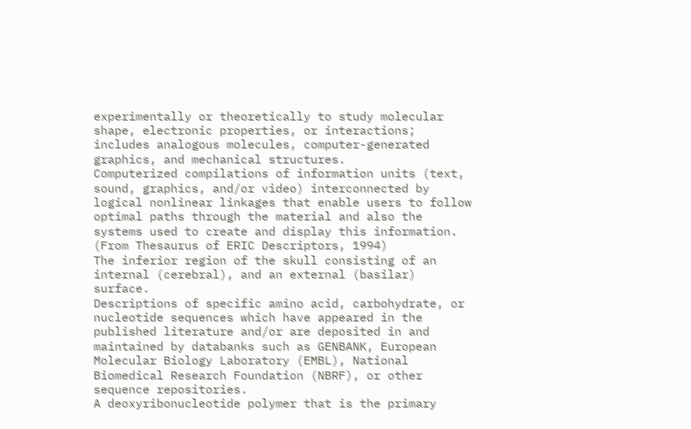experimentally or theoretically to study molecular shape, electronic properties, or interactions; includes analogous molecules, computer-generated graphics, and mechanical structures.
Computerized compilations of information units (text, sound, graphics, and/or video) interconnected by logical nonlinear linkages that enable users to follow optimal paths through the material and also the systems used to create and display this information. (From Thesaurus of ERIC Descriptors, 1994)
The inferior region of the skull consisting of an internal (cerebral), and an external (basilar) surface.
Descriptions of specific amino acid, carbohydrate, or nucleotide sequences which have appeared in the published literature and/or are deposited in and maintained by databanks such as GENBANK, European Molecular Biology Laboratory (EMBL), National Biomedical Research Foundation (NBRF), or other sequence repositories.
A deoxyribonucleotide polymer that is the primary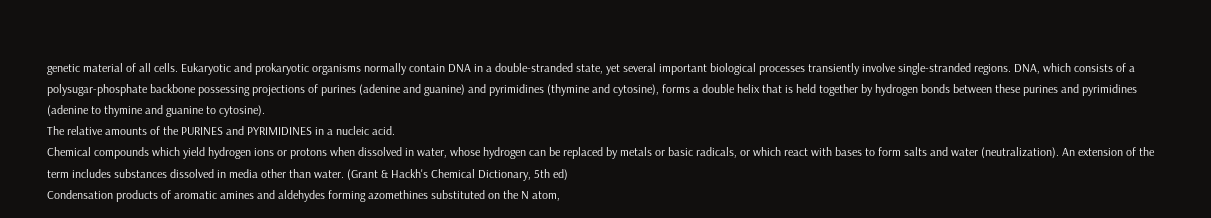genetic material of all cells. Eukaryotic and prokaryotic organisms normally contain DNA in a double-stranded state, yet several important biological processes transiently involve single-stranded regions. DNA, which consists of a polysugar-phosphate backbone possessing projections of purines (adenine and guanine) and pyrimidines (thymine and cytosine), forms a double helix that is held together by hydrogen bonds between these purines and pyrimidines (adenine to thymine and guanine to cytosine).
The relative amounts of the PURINES and PYRIMIDINES in a nucleic acid.
Chemical compounds which yield hydrogen ions or protons when dissolved in water, whose hydrogen can be replaced by metals or basic radicals, or which react with bases to form salts and water (neutralization). An extension of the term includes substances dissolved in media other than water. (Grant & Hackh's Chemical Dictionary, 5th ed)
Condensation products of aromatic amines and aldehydes forming azomethines substituted on the N atom,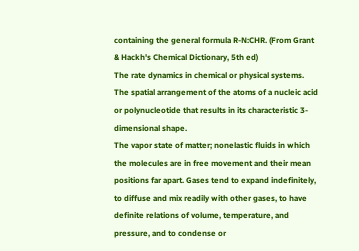containing the general formula R-N:CHR. (From Grant & Hackh's Chemical Dictionary, 5th ed)
The rate dynamics in chemical or physical systems.
The spatial arrangement of the atoms of a nucleic acid or polynucleotide that results in its characteristic 3-dimensional shape.
The vapor state of matter; nonelastic fluids in which the molecules are in free movement and their mean positions far apart. Gases tend to expand indefinitely, to diffuse and mix readily with other gases, to have definite relations of volume, temperature, and pressure, and to condense or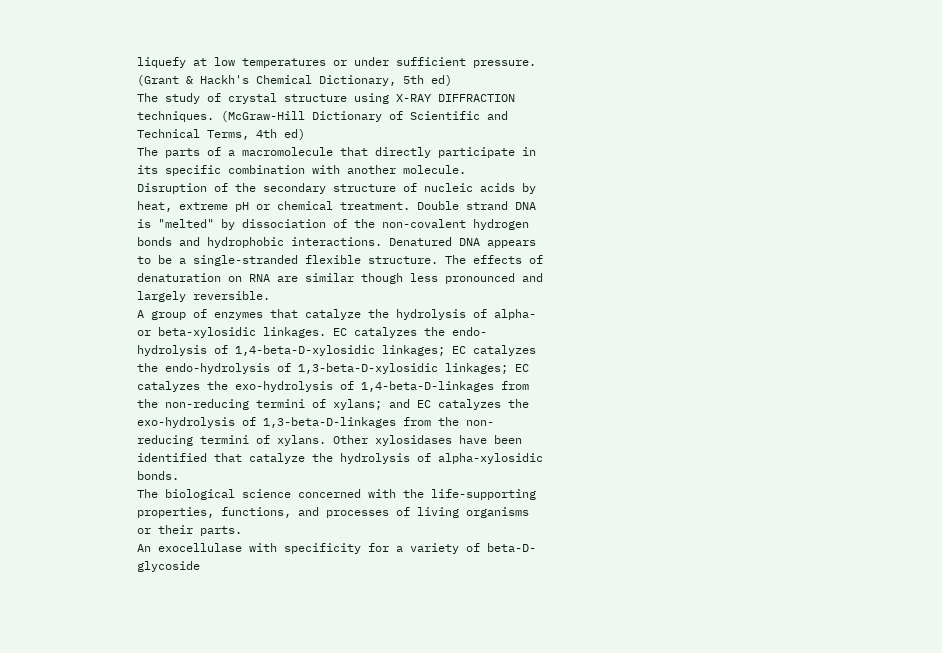liquefy at low temperatures or under sufficient pressure. (Grant & Hackh's Chemical Dictionary, 5th ed)
The study of crystal structure using X-RAY DIFFRACTION techniques. (McGraw-Hill Dictionary of Scientific and Technical Terms, 4th ed)
The parts of a macromolecule that directly participate in its specific combination with another molecule.
Disruption of the secondary structure of nucleic acids by heat, extreme pH or chemical treatment. Double strand DNA is "melted" by dissociation of the non-covalent hydrogen bonds and hydrophobic interactions. Denatured DNA appears to be a single-stranded flexible structure. The effects of denaturation on RNA are similar though less pronounced and largely reversible.
A group of enzymes that catalyze the hydrolysis of alpha- or beta-xylosidic linkages. EC catalyzes the endo-hydrolysis of 1,4-beta-D-xylosidic linkages; EC catalyzes the endo-hydrolysis of 1,3-beta-D-xylosidic linkages; EC catalyzes the exo-hydrolysis of 1,4-beta-D-linkages from the non-reducing termini of xylans; and EC catalyzes the exo-hydrolysis of 1,3-beta-D-linkages from the non-reducing termini of xylans. Other xylosidases have been identified that catalyze the hydrolysis of alpha-xylosidic bonds.
The biological science concerned with the life-supporting properties, functions, and processes of living organisms or their parts.
An exocellulase with specificity for a variety of beta-D-glycoside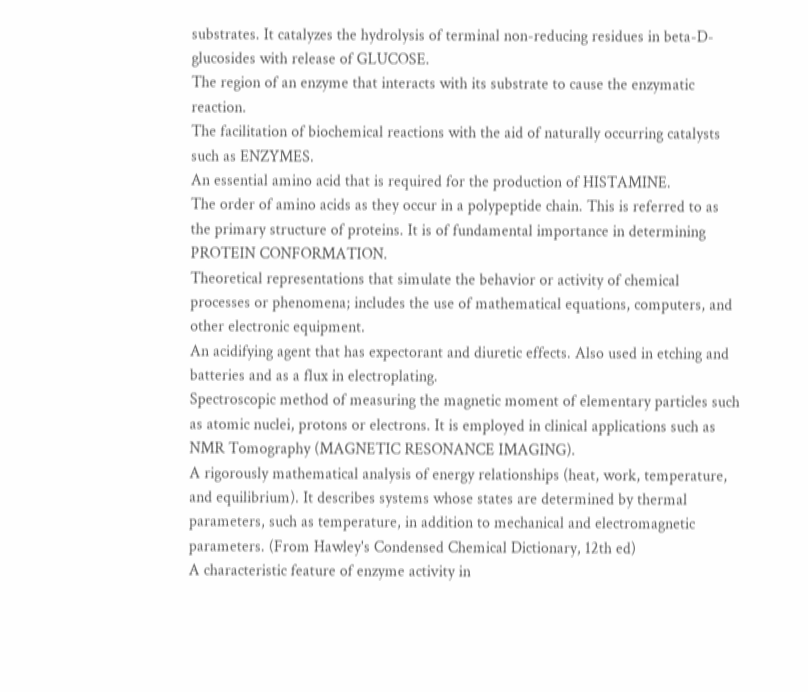substrates. It catalyzes the hydrolysis of terminal non-reducing residues in beta-D-glucosides with release of GLUCOSE.
The region of an enzyme that interacts with its substrate to cause the enzymatic reaction.
The facilitation of biochemical reactions with the aid of naturally occurring catalysts such as ENZYMES.
An essential amino acid that is required for the production of HISTAMINE.
The order of amino acids as they occur in a polypeptide chain. This is referred to as the primary structure of proteins. It is of fundamental importance in determining PROTEIN CONFORMATION.
Theoretical representations that simulate the behavior or activity of chemical processes or phenomena; includes the use of mathematical equations, computers, and other electronic equipment.
An acidifying agent that has expectorant and diuretic effects. Also used in etching and batteries and as a flux in electroplating.
Spectroscopic method of measuring the magnetic moment of elementary particles such as atomic nuclei, protons or electrons. It is employed in clinical applications such as NMR Tomography (MAGNETIC RESONANCE IMAGING).
A rigorously mathematical analysis of energy relationships (heat, work, temperature, and equilibrium). It describes systems whose states are determined by thermal parameters, such as temperature, in addition to mechanical and electromagnetic parameters. (From Hawley's Condensed Chemical Dictionary, 12th ed)
A characteristic feature of enzyme activity in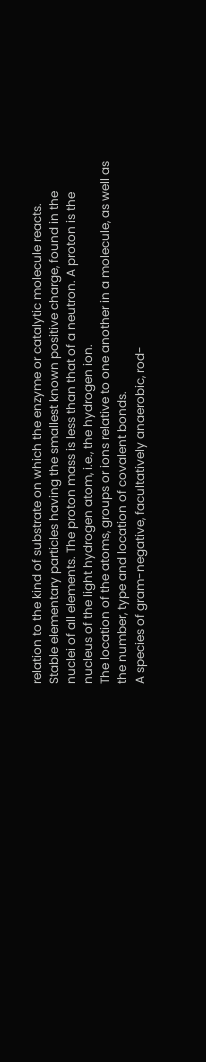relation to the kind of substrate on which the enzyme or catalytic molecule reacts.
Stable elementary particles having the smallest known positive charge, found in the nuclei of all elements. The proton mass is less than that of a neutron. A proton is the nucleus of the light hydrogen atom, i.e., the hydrogen ion.
The location of the atoms, groups or ions relative to one another in a molecule, as well as the number, type and location of covalent bonds.
A species of gram-negative, facultatively anaerobic, rod-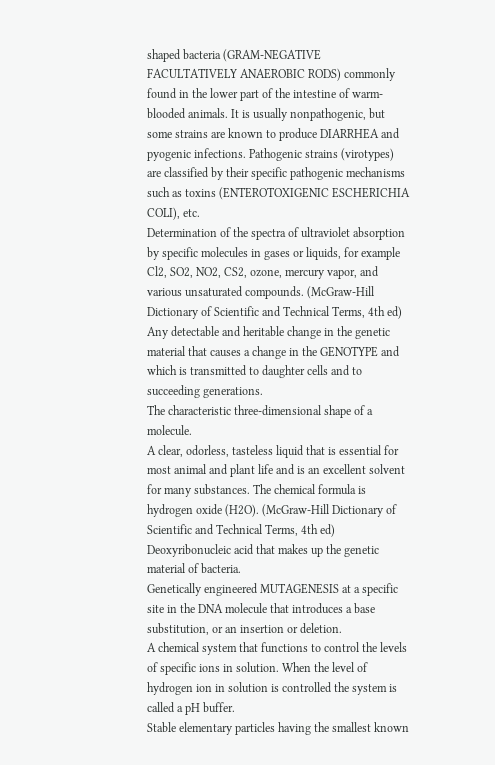shaped bacteria (GRAM-NEGATIVE FACULTATIVELY ANAEROBIC RODS) commonly found in the lower part of the intestine of warm-blooded animals. It is usually nonpathogenic, but some strains are known to produce DIARRHEA and pyogenic infections. Pathogenic strains (virotypes) are classified by their specific pathogenic mechanisms such as toxins (ENTEROTOXIGENIC ESCHERICHIA COLI), etc.
Determination of the spectra of ultraviolet absorption by specific molecules in gases or liquids, for example Cl2, SO2, NO2, CS2, ozone, mercury vapor, and various unsaturated compounds. (McGraw-Hill Dictionary of Scientific and Technical Terms, 4th ed)
Any detectable and heritable change in the genetic material that causes a change in the GENOTYPE and which is transmitted to daughter cells and to succeeding generations.
The characteristic three-dimensional shape of a molecule.
A clear, odorless, tasteless liquid that is essential for most animal and plant life and is an excellent solvent for many substances. The chemical formula is hydrogen oxide (H2O). (McGraw-Hill Dictionary of Scientific and Technical Terms, 4th ed)
Deoxyribonucleic acid that makes up the genetic material of bacteria.
Genetically engineered MUTAGENESIS at a specific site in the DNA molecule that introduces a base substitution, or an insertion or deletion.
A chemical system that functions to control the levels of specific ions in solution. When the level of hydrogen ion in solution is controlled the system is called a pH buffer.
Stable elementary particles having the smallest known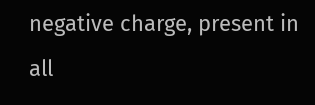negative charge, present in all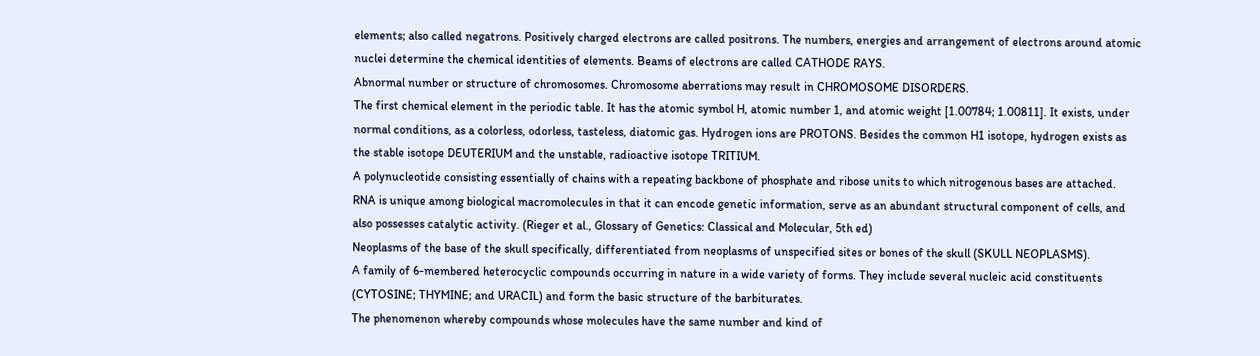elements; also called negatrons. Positively charged electrons are called positrons. The numbers, energies and arrangement of electrons around atomic nuclei determine the chemical identities of elements. Beams of electrons are called CATHODE RAYS.
Abnormal number or structure of chromosomes. Chromosome aberrations may result in CHROMOSOME DISORDERS.
The first chemical element in the periodic table. It has the atomic symbol H, atomic number 1, and atomic weight [1.00784; 1.00811]. It exists, under normal conditions, as a colorless, odorless, tasteless, diatomic gas. Hydrogen ions are PROTONS. Besides the common H1 isotope, hydrogen exists as the stable isotope DEUTERIUM and the unstable, radioactive isotope TRITIUM.
A polynucleotide consisting essentially of chains with a repeating backbone of phosphate and ribose units to which nitrogenous bases are attached. RNA is unique among biological macromolecules in that it can encode genetic information, serve as an abundant structural component of cells, and also possesses catalytic activity. (Rieger et al., Glossary of Genetics: Classical and Molecular, 5th ed)
Neoplasms of the base of the skull specifically, differentiated from neoplasms of unspecified sites or bones of the skull (SKULL NEOPLASMS).
A family of 6-membered heterocyclic compounds occurring in nature in a wide variety of forms. They include several nucleic acid constituents (CYTOSINE; THYMINE; and URACIL) and form the basic structure of the barbiturates.
The phenomenon whereby compounds whose molecules have the same number and kind of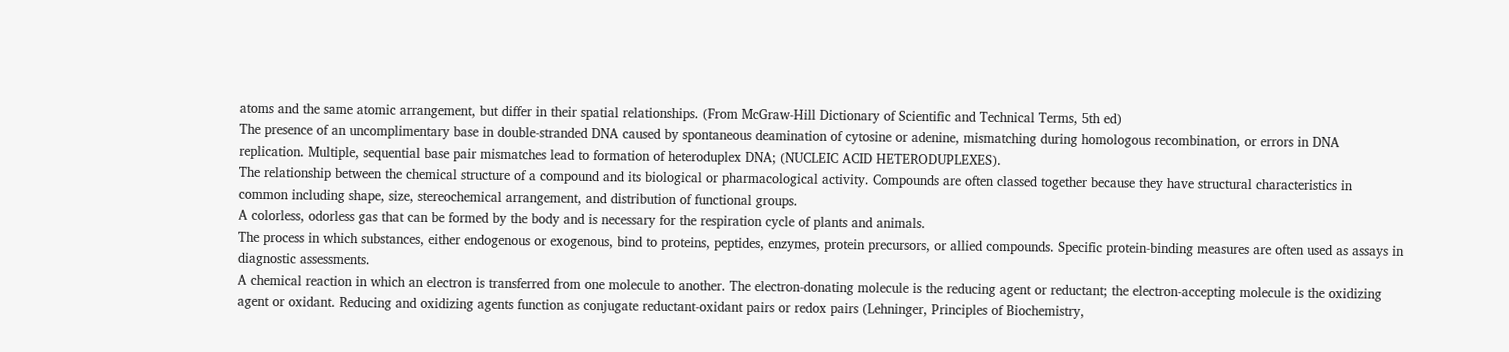atoms and the same atomic arrangement, but differ in their spatial relationships. (From McGraw-Hill Dictionary of Scientific and Technical Terms, 5th ed)
The presence of an uncomplimentary base in double-stranded DNA caused by spontaneous deamination of cytosine or adenine, mismatching during homologous recombination, or errors in DNA replication. Multiple, sequential base pair mismatches lead to formation of heteroduplex DNA; (NUCLEIC ACID HETERODUPLEXES).
The relationship between the chemical structure of a compound and its biological or pharmacological activity. Compounds are often classed together because they have structural characteristics in common including shape, size, stereochemical arrangement, and distribution of functional groups.
A colorless, odorless gas that can be formed by the body and is necessary for the respiration cycle of plants and animals.
The process in which substances, either endogenous or exogenous, bind to proteins, peptides, enzymes, protein precursors, or allied compounds. Specific protein-binding measures are often used as assays in diagnostic assessments.
A chemical reaction in which an electron is transferred from one molecule to another. The electron-donating molecule is the reducing agent or reductant; the electron-accepting molecule is the oxidizing agent or oxidant. Reducing and oxidizing agents function as conjugate reductant-oxidant pairs or redox pairs (Lehninger, Principles of Biochemistry,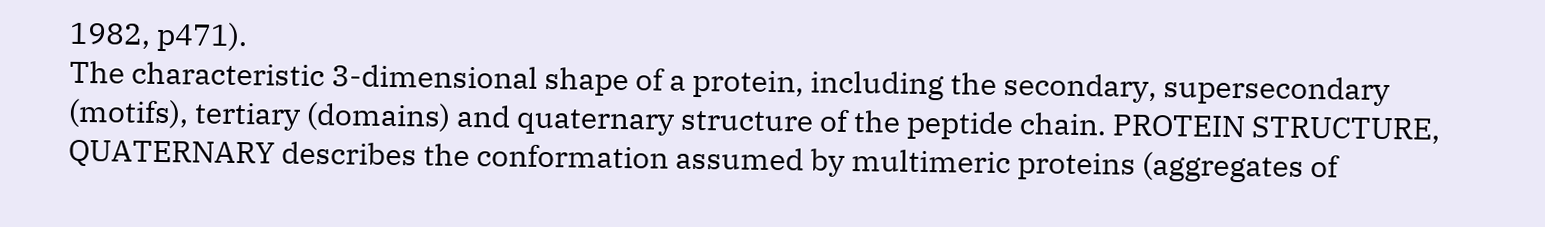1982, p471).
The characteristic 3-dimensional shape of a protein, including the secondary, supersecondary (motifs), tertiary (domains) and quaternary structure of the peptide chain. PROTEIN STRUCTURE, QUATERNARY describes the conformation assumed by multimeric proteins (aggregates of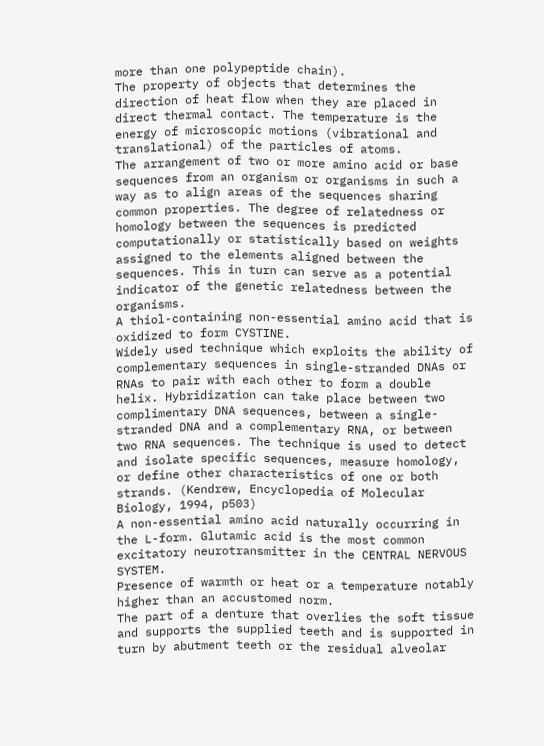more than one polypeptide chain).
The property of objects that determines the direction of heat flow when they are placed in direct thermal contact. The temperature is the energy of microscopic motions (vibrational and translational) of the particles of atoms.
The arrangement of two or more amino acid or base sequences from an organism or organisms in such a way as to align areas of the sequences sharing common properties. The degree of relatedness or homology between the sequences is predicted computationally or statistically based on weights assigned to the elements aligned between the sequences. This in turn can serve as a potential indicator of the genetic relatedness between the organisms.
A thiol-containing non-essential amino acid that is oxidized to form CYSTINE.
Widely used technique which exploits the ability of complementary sequences in single-stranded DNAs or RNAs to pair with each other to form a double helix. Hybridization can take place between two complimentary DNA sequences, between a single-stranded DNA and a complementary RNA, or between two RNA sequences. The technique is used to detect and isolate specific sequences, measure homology, or define other characteristics of one or both strands. (Kendrew, Encyclopedia of Molecular Biology, 1994, p503)
A non-essential amino acid naturally occurring in the L-form. Glutamic acid is the most common excitatory neurotransmitter in the CENTRAL NERVOUS SYSTEM.
Presence of warmth or heat or a temperature notably higher than an accustomed norm.
The part of a denture that overlies the soft tissue and supports the supplied teeth and is supported in turn by abutment teeth or the residual alveolar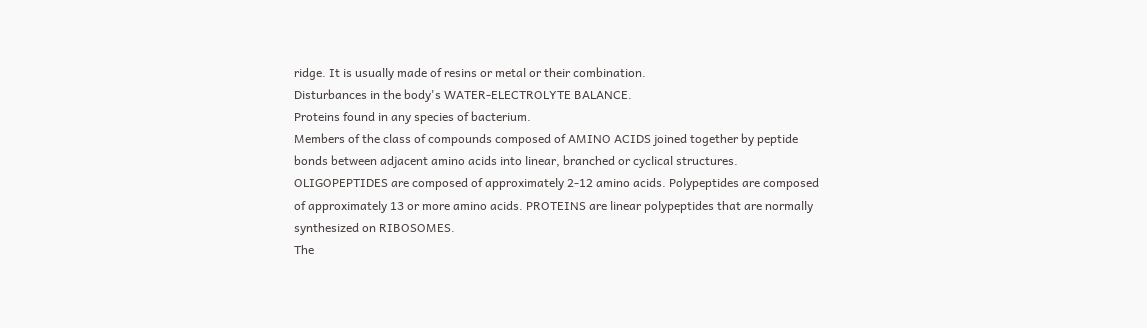ridge. It is usually made of resins or metal or their combination.
Disturbances in the body's WATER-ELECTROLYTE BALANCE.
Proteins found in any species of bacterium.
Members of the class of compounds composed of AMINO ACIDS joined together by peptide bonds between adjacent amino acids into linear, branched or cyclical structures. OLIGOPEPTIDES are composed of approximately 2-12 amino acids. Polypeptides are composed of approximately 13 or more amino acids. PROTEINS are linear polypeptides that are normally synthesized on RIBOSOMES.
The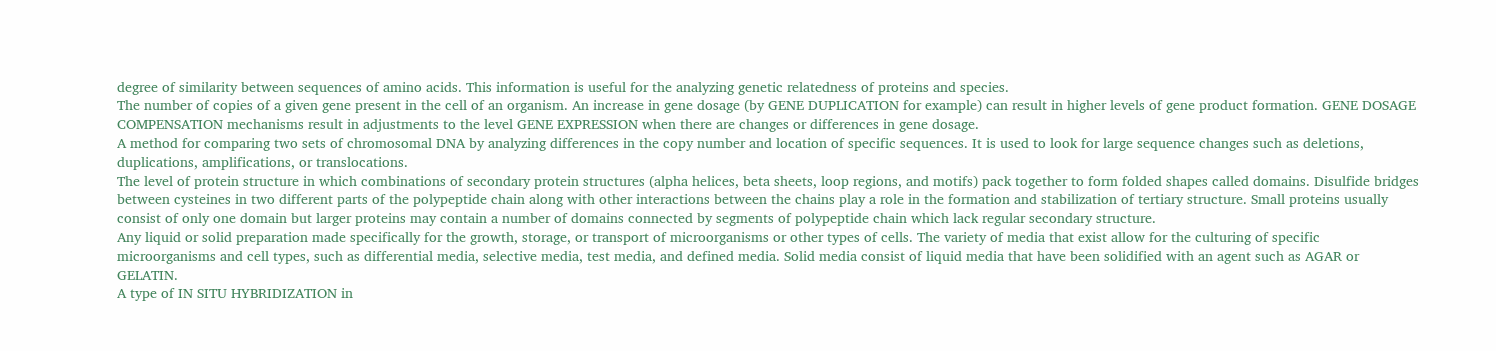degree of similarity between sequences of amino acids. This information is useful for the analyzing genetic relatedness of proteins and species.
The number of copies of a given gene present in the cell of an organism. An increase in gene dosage (by GENE DUPLICATION for example) can result in higher levels of gene product formation. GENE DOSAGE COMPENSATION mechanisms result in adjustments to the level GENE EXPRESSION when there are changes or differences in gene dosage.
A method for comparing two sets of chromosomal DNA by analyzing differences in the copy number and location of specific sequences. It is used to look for large sequence changes such as deletions, duplications, amplifications, or translocations.
The level of protein structure in which combinations of secondary protein structures (alpha helices, beta sheets, loop regions, and motifs) pack together to form folded shapes called domains. Disulfide bridges between cysteines in two different parts of the polypeptide chain along with other interactions between the chains play a role in the formation and stabilization of tertiary structure. Small proteins usually consist of only one domain but larger proteins may contain a number of domains connected by segments of polypeptide chain which lack regular secondary structure.
Any liquid or solid preparation made specifically for the growth, storage, or transport of microorganisms or other types of cells. The variety of media that exist allow for the culturing of specific microorganisms and cell types, such as differential media, selective media, test media, and defined media. Solid media consist of liquid media that have been solidified with an agent such as AGAR or GELATIN.
A type of IN SITU HYBRIDIZATION in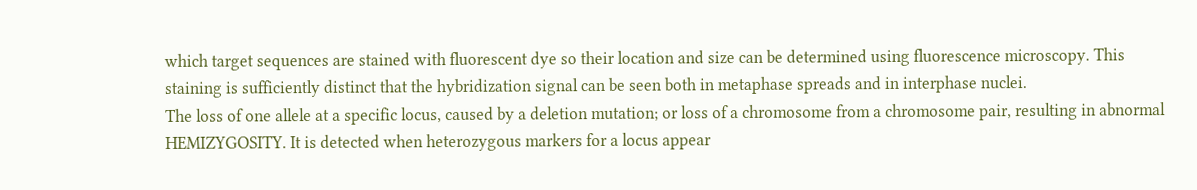which target sequences are stained with fluorescent dye so their location and size can be determined using fluorescence microscopy. This staining is sufficiently distinct that the hybridization signal can be seen both in metaphase spreads and in interphase nuclei.
The loss of one allele at a specific locus, caused by a deletion mutation; or loss of a chromosome from a chromosome pair, resulting in abnormal HEMIZYGOSITY. It is detected when heterozygous markers for a locus appear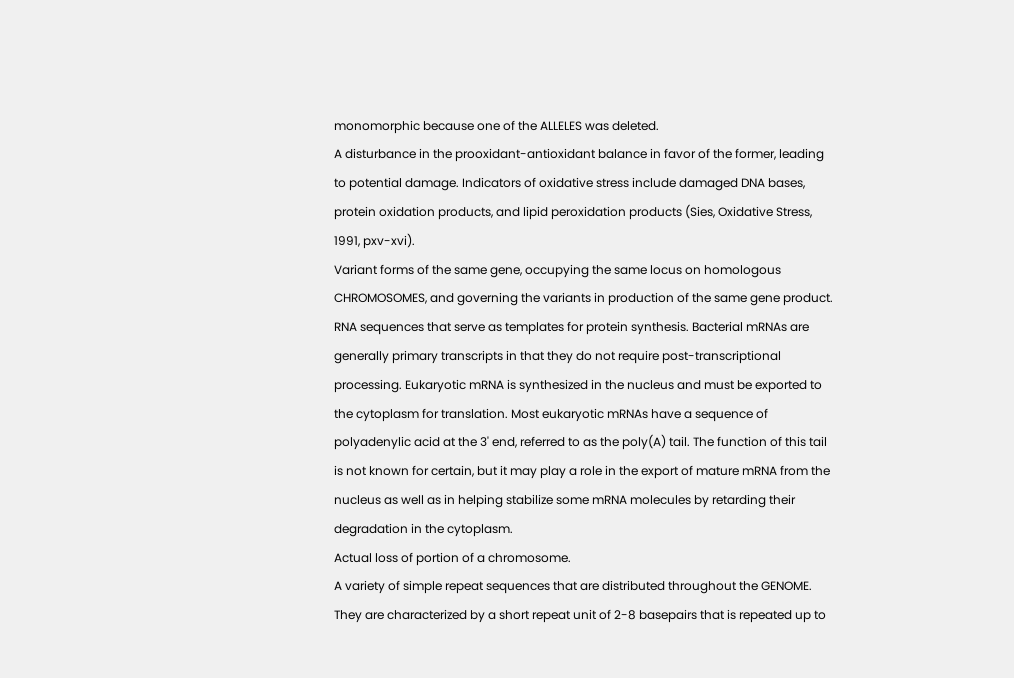monomorphic because one of the ALLELES was deleted.
A disturbance in the prooxidant-antioxidant balance in favor of the former, leading to potential damage. Indicators of oxidative stress include damaged DNA bases, protein oxidation products, and lipid peroxidation products (Sies, Oxidative Stress, 1991, pxv-xvi).
Variant forms of the same gene, occupying the same locus on homologous CHROMOSOMES, and governing the variants in production of the same gene product.
RNA sequences that serve as templates for protein synthesis. Bacterial mRNAs are generally primary transcripts in that they do not require post-transcriptional processing. Eukaryotic mRNA is synthesized in the nucleus and must be exported to the cytoplasm for translation. Most eukaryotic mRNAs have a sequence of polyadenylic acid at the 3' end, referred to as the poly(A) tail. The function of this tail is not known for certain, but it may play a role in the export of mature mRNA from the nucleus as well as in helping stabilize some mRNA molecules by retarding their degradation in the cytoplasm.
Actual loss of portion of a chromosome.
A variety of simple repeat sequences that are distributed throughout the GENOME. They are characterized by a short repeat unit of 2-8 basepairs that is repeated up to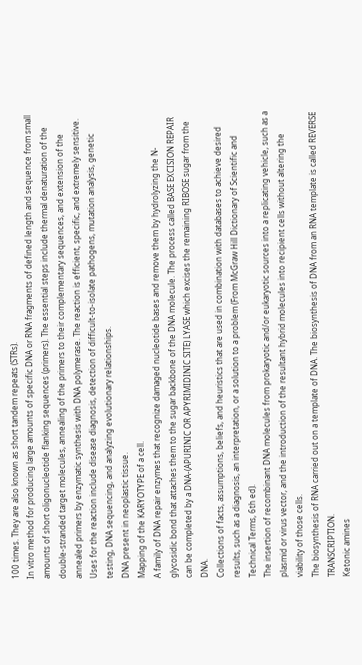100 times. They are also known as short tandem repeats (STRs).
In vitro method for producing large amounts of specific DNA or RNA fragments of defined length and sequence from small amounts of short oligonucleotide flanking sequences (primers). The essential steps include thermal denaturation of the double-stranded target molecules, annealing of the primers to their complementary sequences, and extension of the annealed primers by enzymatic synthesis with DNA polymerase. The reaction is efficient, specific, and extremely sensitive. Uses for the reaction include disease diagnosis, detection of difficult-to-isolate pathogens, mutation analysis, genetic testing, DNA sequencing, and analyzing evolutionary relationships.
DNA present in neoplastic tissue.
Mapping of the KARYOTYPE of a cell.
A family of DNA repair enzymes that recognize damaged nucleotide bases and remove them by hydrolyzing the N-glycosidic bond that attaches them to the sugar backbone of the DNA molecule. The process called BASE EXCISION REPAIR can be completed by a DNA-(APURINIC OR APYRIMIDINIC SITE) LYASE which excises the remaining RIBOSE sugar from the DNA.
Collections of facts, assumptions, beliefs, and heuristics that are used in combination with databases to achieve desired results, such as a diagnosis, an interpretation, or a solution to a problem (From McGraw Hill Dictionary of Scientific and Technical Terms, 6th ed).
The insertion of recombinant DNA molecules from prokaryotic and/or eukaryotic sources into a replicating vehicle, such as a plasmid or virus vector, and the introduction of the resultant hybrid molecules into recipient cells without altering the viability of those cells.
The biosynthesis of RNA carried out on a template of DNA. The biosynthesis of DNA from an RNA template is called REVERSE TRANSCRIPTION.
Ketonic amines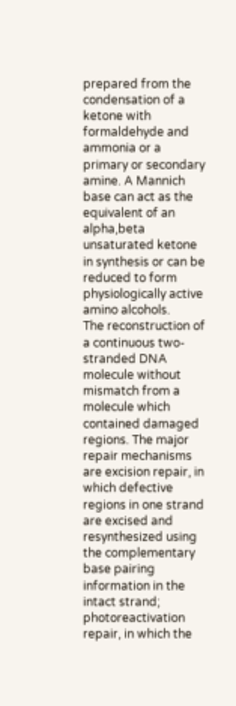prepared from the condensation of a ketone with formaldehyde and ammonia or a primary or secondary amine. A Mannich base can act as the equivalent of an alpha,beta unsaturated ketone in synthesis or can be reduced to form physiologically active amino alcohols.
The reconstruction of a continuous two-stranded DNA molecule without mismatch from a molecule which contained damaged regions. The major repair mechanisms are excision repair, in which defective regions in one strand are excised and resynthesized using the complementary base pairing information in the intact strand; photoreactivation repair, in which the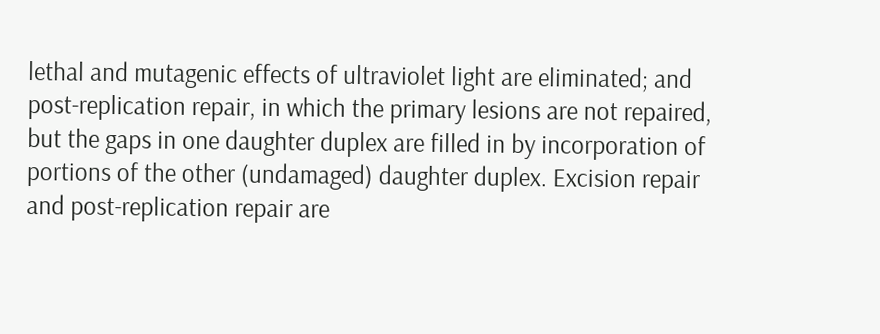lethal and mutagenic effects of ultraviolet light are eliminated; and post-replication repair, in which the primary lesions are not repaired, but the gaps in one daughter duplex are filled in by incorporation of portions of the other (undamaged) daughter duplex. Excision repair and post-replication repair are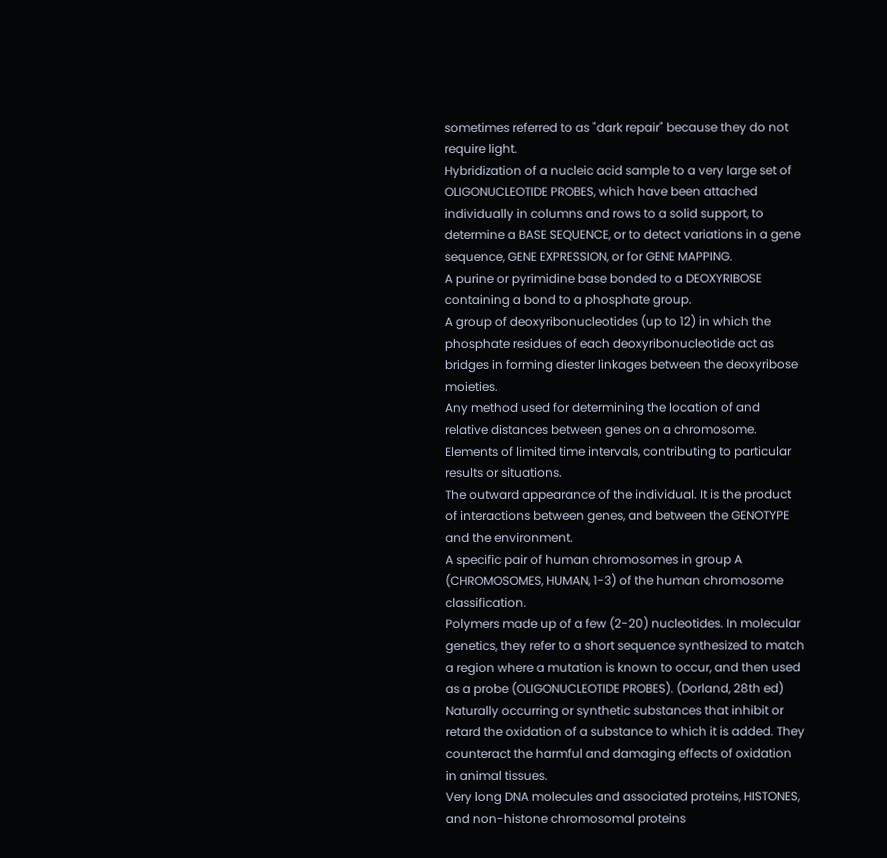sometimes referred to as "dark repair" because they do not require light.
Hybridization of a nucleic acid sample to a very large set of OLIGONUCLEOTIDE PROBES, which have been attached individually in columns and rows to a solid support, to determine a BASE SEQUENCE, or to detect variations in a gene sequence, GENE EXPRESSION, or for GENE MAPPING.
A purine or pyrimidine base bonded to a DEOXYRIBOSE containing a bond to a phosphate group.
A group of deoxyribonucleotides (up to 12) in which the phosphate residues of each deoxyribonucleotide act as bridges in forming diester linkages between the deoxyribose moieties.
Any method used for determining the location of and relative distances between genes on a chromosome.
Elements of limited time intervals, contributing to particular results or situations.
The outward appearance of the individual. It is the product of interactions between genes, and between the GENOTYPE and the environment.
A specific pair of human chromosomes in group A (CHROMOSOMES, HUMAN, 1-3) of the human chromosome classification.
Polymers made up of a few (2-20) nucleotides. In molecular genetics, they refer to a short sequence synthesized to match a region where a mutation is known to occur, and then used as a probe (OLIGONUCLEOTIDE PROBES). (Dorland, 28th ed)
Naturally occurring or synthetic substances that inhibit or retard the oxidation of a substance to which it is added. They counteract the harmful and damaging effects of oxidation in animal tissues.
Very long DNA molecules and associated proteins, HISTONES, and non-histone chromosomal proteins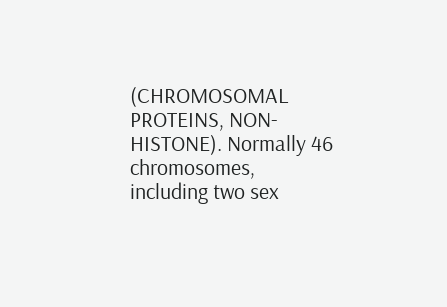(CHROMOSOMAL PROTEINS, NON-HISTONE). Normally 46 chromosomes, including two sex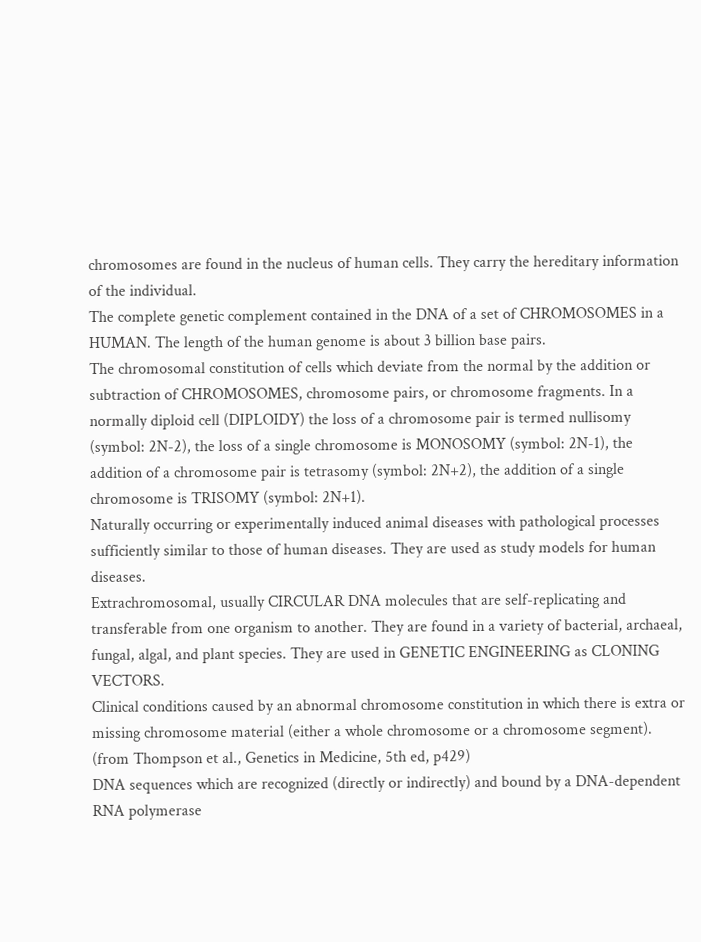chromosomes are found in the nucleus of human cells. They carry the hereditary information of the individual.
The complete genetic complement contained in the DNA of a set of CHROMOSOMES in a HUMAN. The length of the human genome is about 3 billion base pairs.
The chromosomal constitution of cells which deviate from the normal by the addition or subtraction of CHROMOSOMES, chromosome pairs, or chromosome fragments. In a normally diploid cell (DIPLOIDY) the loss of a chromosome pair is termed nullisomy (symbol: 2N-2), the loss of a single chromosome is MONOSOMY (symbol: 2N-1), the addition of a chromosome pair is tetrasomy (symbol: 2N+2), the addition of a single chromosome is TRISOMY (symbol: 2N+1).
Naturally occurring or experimentally induced animal diseases with pathological processes sufficiently similar to those of human diseases. They are used as study models for human diseases.
Extrachromosomal, usually CIRCULAR DNA molecules that are self-replicating and transferable from one organism to another. They are found in a variety of bacterial, archaeal, fungal, algal, and plant species. They are used in GENETIC ENGINEERING as CLONING VECTORS.
Clinical conditions caused by an abnormal chromosome constitution in which there is extra or missing chromosome material (either a whole chromosome or a chromosome segment). (from Thompson et al., Genetics in Medicine, 5th ed, p429)
DNA sequences which are recognized (directly or indirectly) and bound by a DNA-dependent RNA polymerase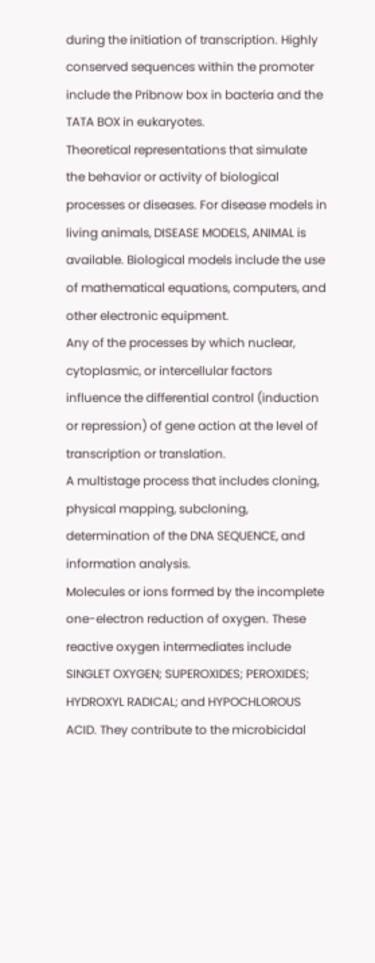during the initiation of transcription. Highly conserved sequences within the promoter include the Pribnow box in bacteria and the TATA BOX in eukaryotes.
Theoretical representations that simulate the behavior or activity of biological processes or diseases. For disease models in living animals, DISEASE MODELS, ANIMAL is available. Biological models include the use of mathematical equations, computers, and other electronic equipment.
Any of the processes by which nuclear, cytoplasmic, or intercellular factors influence the differential control (induction or repression) of gene action at the level of transcription or translation.
A multistage process that includes cloning, physical mapping, subcloning, determination of the DNA SEQUENCE, and information analysis.
Molecules or ions formed by the incomplete one-electron reduction of oxygen. These reactive oxygen intermediates include SINGLET OXYGEN; SUPEROXIDES; PEROXIDES; HYDROXYL RADICAL; and HYPOCHLOROUS ACID. They contribute to the microbicidal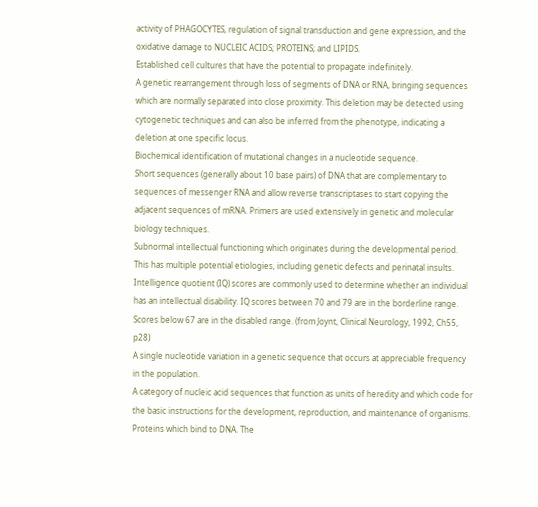activity of PHAGOCYTES, regulation of signal transduction and gene expression, and the oxidative damage to NUCLEIC ACIDS; PROTEINS; and LIPIDS.
Established cell cultures that have the potential to propagate indefinitely.
A genetic rearrangement through loss of segments of DNA or RNA, bringing sequences which are normally separated into close proximity. This deletion may be detected using cytogenetic techniques and can also be inferred from the phenotype, indicating a deletion at one specific locus.
Biochemical identification of mutational changes in a nucleotide sequence.
Short sequences (generally about 10 base pairs) of DNA that are complementary to sequences of messenger RNA and allow reverse transcriptases to start copying the adjacent sequences of mRNA. Primers are used extensively in genetic and molecular biology techniques.
Subnormal intellectual functioning which originates during the developmental period. This has multiple potential etiologies, including genetic defects and perinatal insults. Intelligence quotient (IQ) scores are commonly used to determine whether an individual has an intellectual disability. IQ scores between 70 and 79 are in the borderline range. Scores below 67 are in the disabled range. (from Joynt, Clinical Neurology, 1992, Ch55, p28)
A single nucleotide variation in a genetic sequence that occurs at appreciable frequency in the population.
A category of nucleic acid sequences that function as units of heredity and which code for the basic instructions for the development, reproduction, and maintenance of organisms.
Proteins which bind to DNA. The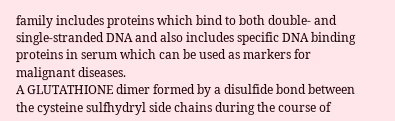family includes proteins which bind to both double- and single-stranded DNA and also includes specific DNA binding proteins in serum which can be used as markers for malignant diseases.
A GLUTATHIONE dimer formed by a disulfide bond between the cysteine sulfhydryl side chains during the course of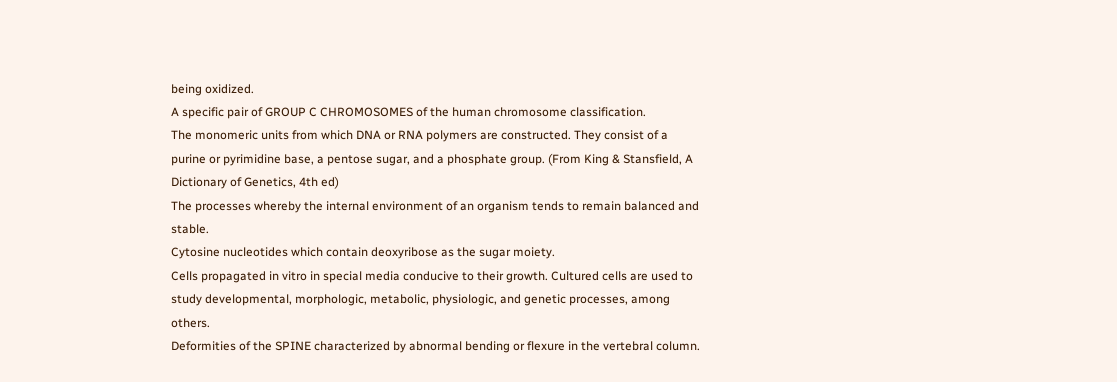being oxidized.
A specific pair of GROUP C CHROMOSOMES of the human chromosome classification.
The monomeric units from which DNA or RNA polymers are constructed. They consist of a purine or pyrimidine base, a pentose sugar, and a phosphate group. (From King & Stansfield, A Dictionary of Genetics, 4th ed)
The processes whereby the internal environment of an organism tends to remain balanced and stable.
Cytosine nucleotides which contain deoxyribose as the sugar moiety.
Cells propagated in vitro in special media conducive to their growth. Cultured cells are used to study developmental, morphologic, metabolic, physiologic, and genetic processes, among others.
Deformities of the SPINE characterized by abnormal bending or flexure in the vertebral column.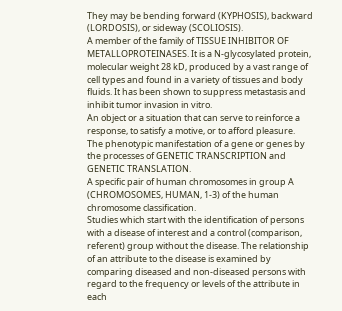They may be bending forward (KYPHOSIS), backward (LORDOSIS), or sideway (SCOLIOSIS).
A member of the family of TISSUE INHIBITOR OF METALLOPROTEINASES. It is a N-glycosylated protein, molecular weight 28 kD, produced by a vast range of cell types and found in a variety of tissues and body fluids. It has been shown to suppress metastasis and inhibit tumor invasion in vitro.
An object or a situation that can serve to reinforce a response, to satisfy a motive, or to afford pleasure.
The phenotypic manifestation of a gene or genes by the processes of GENETIC TRANSCRIPTION and GENETIC TRANSLATION.
A specific pair of human chromosomes in group A (CHROMOSOMES, HUMAN, 1-3) of the human chromosome classification.
Studies which start with the identification of persons with a disease of interest and a control (comparison, referent) group without the disease. The relationship of an attribute to the disease is examined by comparing diseased and non-diseased persons with regard to the frequency or levels of the attribute in each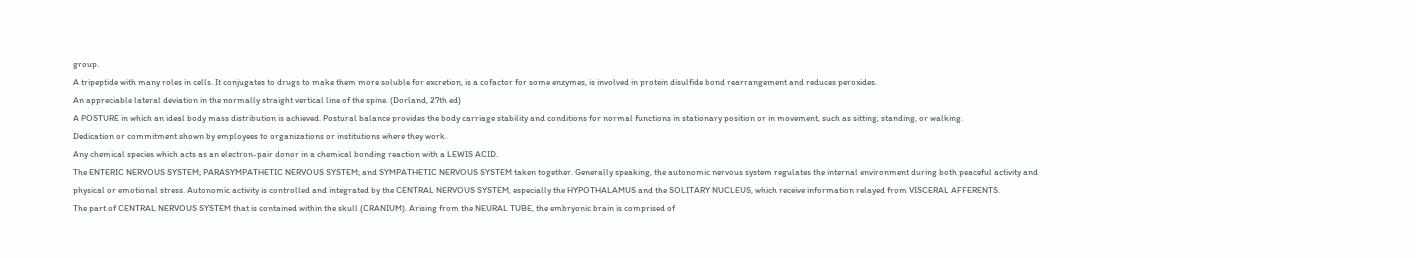group.
A tripeptide with many roles in cells. It conjugates to drugs to make them more soluble for excretion, is a cofactor for some enzymes, is involved in protein disulfide bond rearrangement and reduces peroxides.
An appreciable lateral deviation in the normally straight vertical line of the spine. (Dorland, 27th ed)
A POSTURE in which an ideal body mass distribution is achieved. Postural balance provides the body carriage stability and conditions for normal functions in stationary position or in movement, such as sitting, standing, or walking.
Dedication or commitment shown by employees to organizations or institutions where they work.
Any chemical species which acts as an electron-pair donor in a chemical bonding reaction with a LEWIS ACID.
The ENTERIC NERVOUS SYSTEM; PARASYMPATHETIC NERVOUS SYSTEM; and SYMPATHETIC NERVOUS SYSTEM taken together. Generally speaking, the autonomic nervous system regulates the internal environment during both peaceful activity and physical or emotional stress. Autonomic activity is controlled and integrated by the CENTRAL NERVOUS SYSTEM, especially the HYPOTHALAMUS and the SOLITARY NUCLEUS, which receive information relayed from VISCERAL AFFERENTS.
The part of CENTRAL NERVOUS SYSTEM that is contained within the skull (CRANIUM). Arising from the NEURAL TUBE, the embryonic brain is comprised of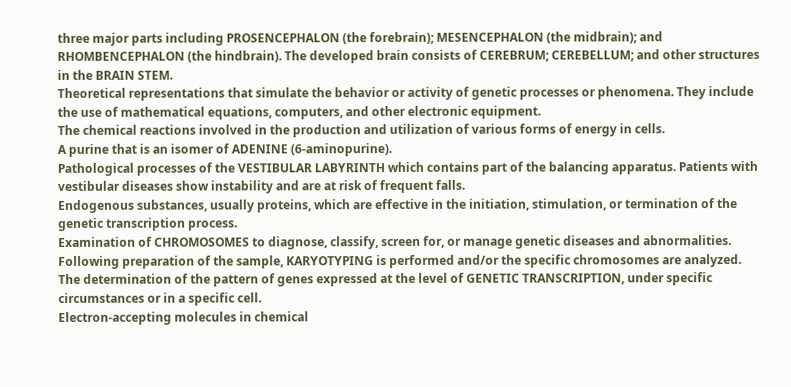three major parts including PROSENCEPHALON (the forebrain); MESENCEPHALON (the midbrain); and RHOMBENCEPHALON (the hindbrain). The developed brain consists of CEREBRUM; CEREBELLUM; and other structures in the BRAIN STEM.
Theoretical representations that simulate the behavior or activity of genetic processes or phenomena. They include the use of mathematical equations, computers, and other electronic equipment.
The chemical reactions involved in the production and utilization of various forms of energy in cells.
A purine that is an isomer of ADENINE (6-aminopurine).
Pathological processes of the VESTIBULAR LABYRINTH which contains part of the balancing apparatus. Patients with vestibular diseases show instability and are at risk of frequent falls.
Endogenous substances, usually proteins, which are effective in the initiation, stimulation, or termination of the genetic transcription process.
Examination of CHROMOSOMES to diagnose, classify, screen for, or manage genetic diseases and abnormalities. Following preparation of the sample, KARYOTYPING is performed and/or the specific chromosomes are analyzed.
The determination of the pattern of genes expressed at the level of GENETIC TRANSCRIPTION, under specific circumstances or in a specific cell.
Electron-accepting molecules in chemical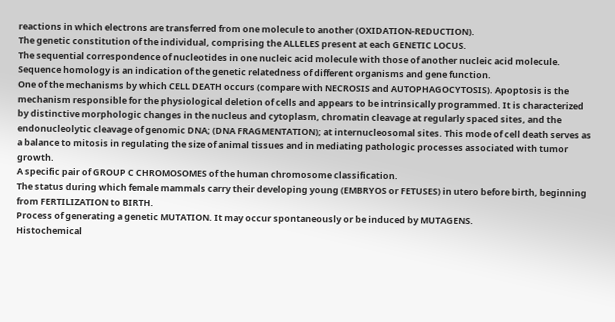reactions in which electrons are transferred from one molecule to another (OXIDATION-REDUCTION).
The genetic constitution of the individual, comprising the ALLELES present at each GENETIC LOCUS.
The sequential correspondence of nucleotides in one nucleic acid molecule with those of another nucleic acid molecule. Sequence homology is an indication of the genetic relatedness of different organisms and gene function.
One of the mechanisms by which CELL DEATH occurs (compare with NECROSIS and AUTOPHAGOCYTOSIS). Apoptosis is the mechanism responsible for the physiological deletion of cells and appears to be intrinsically programmed. It is characterized by distinctive morphologic changes in the nucleus and cytoplasm, chromatin cleavage at regularly spaced sites, and the endonucleolytic cleavage of genomic DNA; (DNA FRAGMENTATION); at internucleosomal sites. This mode of cell death serves as a balance to mitosis in regulating the size of animal tissues and in mediating pathologic processes associated with tumor growth.
A specific pair of GROUP C CHROMOSOMES of the human chromosome classification.
The status during which female mammals carry their developing young (EMBRYOS or FETUSES) in utero before birth, beginning from FERTILIZATION to BIRTH.
Process of generating a genetic MUTATION. It may occur spontaneously or be induced by MUTAGENS.
Histochemical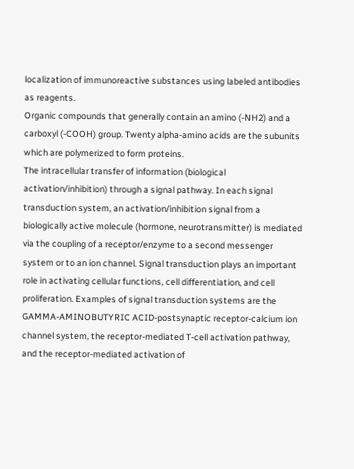localization of immunoreactive substances using labeled antibodies as reagents.
Organic compounds that generally contain an amino (-NH2) and a carboxyl (-COOH) group. Twenty alpha-amino acids are the subunits which are polymerized to form proteins.
The intracellular transfer of information (biological activation/inhibition) through a signal pathway. In each signal transduction system, an activation/inhibition signal from a biologically active molecule (hormone, neurotransmitter) is mediated via the coupling of a receptor/enzyme to a second messenger system or to an ion channel. Signal transduction plays an important role in activating cellular functions, cell differentiation, and cell proliferation. Examples of signal transduction systems are the GAMMA-AMINOBUTYRIC ACID-postsynaptic receptor-calcium ion channel system, the receptor-mediated T-cell activation pathway, and the receptor-mediated activation of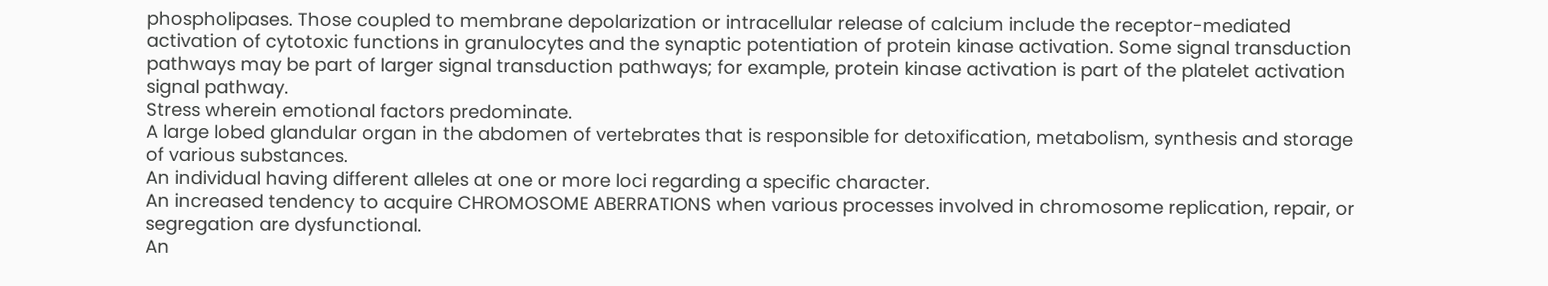phospholipases. Those coupled to membrane depolarization or intracellular release of calcium include the receptor-mediated activation of cytotoxic functions in granulocytes and the synaptic potentiation of protein kinase activation. Some signal transduction pathways may be part of larger signal transduction pathways; for example, protein kinase activation is part of the platelet activation signal pathway.
Stress wherein emotional factors predominate.
A large lobed glandular organ in the abdomen of vertebrates that is responsible for detoxification, metabolism, synthesis and storage of various substances.
An individual having different alleles at one or more loci regarding a specific character.
An increased tendency to acquire CHROMOSOME ABERRATIONS when various processes involved in chromosome replication, repair, or segregation are dysfunctional.
An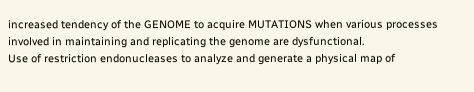increased tendency of the GENOME to acquire MUTATIONS when various processes involved in maintaining and replicating the genome are dysfunctional.
Use of restriction endonucleases to analyze and generate a physical map of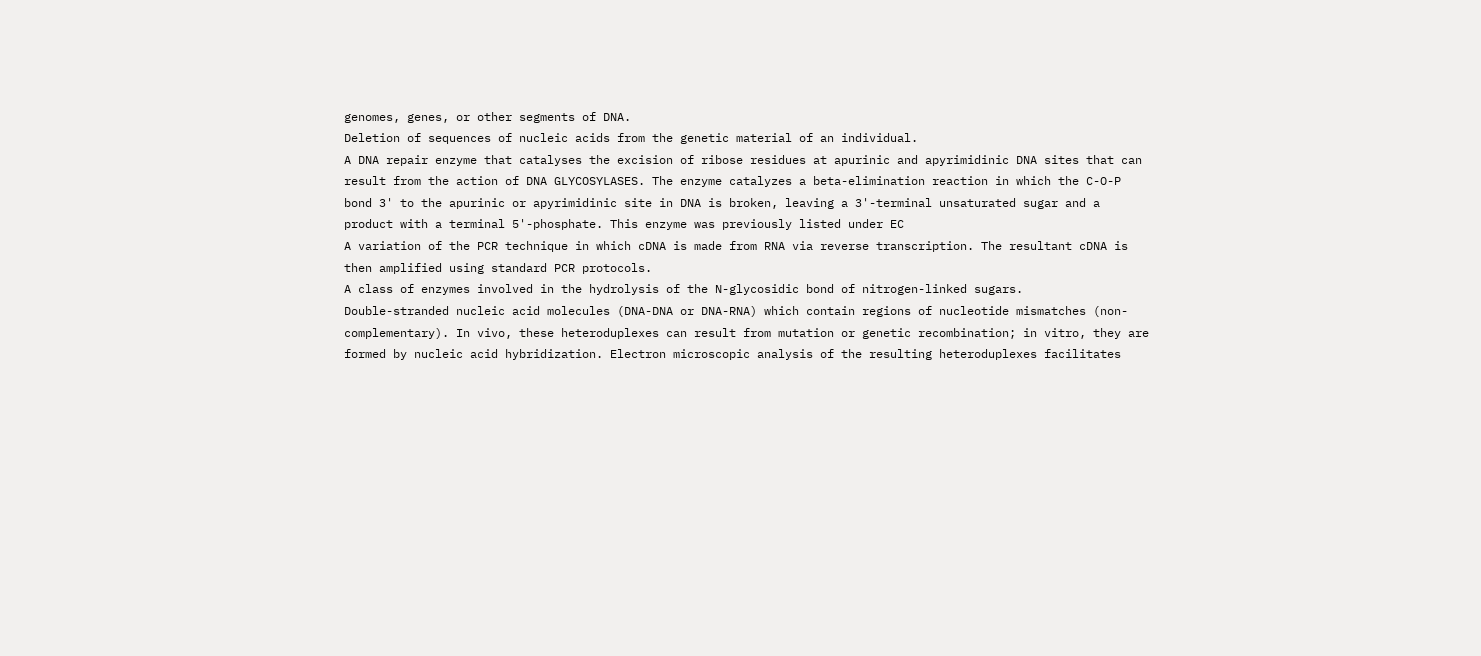genomes, genes, or other segments of DNA.
Deletion of sequences of nucleic acids from the genetic material of an individual.
A DNA repair enzyme that catalyses the excision of ribose residues at apurinic and apyrimidinic DNA sites that can result from the action of DNA GLYCOSYLASES. The enzyme catalyzes a beta-elimination reaction in which the C-O-P bond 3' to the apurinic or apyrimidinic site in DNA is broken, leaving a 3'-terminal unsaturated sugar and a product with a terminal 5'-phosphate. This enzyme was previously listed under EC
A variation of the PCR technique in which cDNA is made from RNA via reverse transcription. The resultant cDNA is then amplified using standard PCR protocols.
A class of enzymes involved in the hydrolysis of the N-glycosidic bond of nitrogen-linked sugars.
Double-stranded nucleic acid molecules (DNA-DNA or DNA-RNA) which contain regions of nucleotide mismatches (non-complementary). In vivo, these heteroduplexes can result from mutation or genetic recombination; in vitro, they are formed by nucleic acid hybridization. Electron microscopic analysis of the resulting heteroduplexes facilitates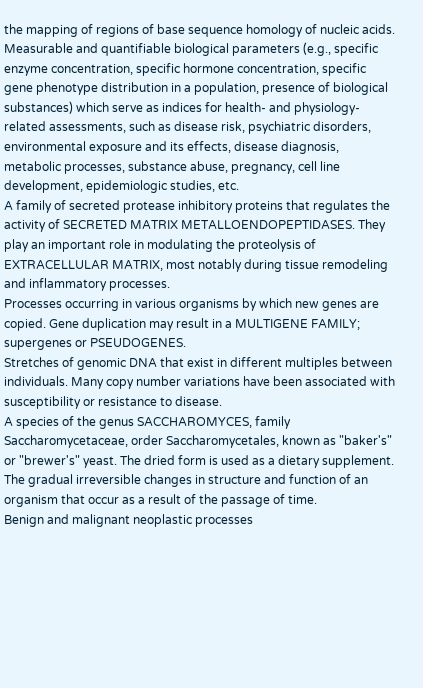the mapping of regions of base sequence homology of nucleic acids.
Measurable and quantifiable biological parameters (e.g., specific enzyme concentration, specific hormone concentration, specific gene phenotype distribution in a population, presence of biological substances) which serve as indices for health- and physiology-related assessments, such as disease risk, psychiatric disorders, environmental exposure and its effects, disease diagnosis, metabolic processes, substance abuse, pregnancy, cell line development, epidemiologic studies, etc.
A family of secreted protease inhibitory proteins that regulates the activity of SECRETED MATRIX METALLOENDOPEPTIDASES. They play an important role in modulating the proteolysis of EXTRACELLULAR MATRIX, most notably during tissue remodeling and inflammatory processes.
Processes occurring in various organisms by which new genes are copied. Gene duplication may result in a MULTIGENE FAMILY; supergenes or PSEUDOGENES.
Stretches of genomic DNA that exist in different multiples between individuals. Many copy number variations have been associated with susceptibility or resistance to disease.
A species of the genus SACCHAROMYCES, family Saccharomycetaceae, order Saccharomycetales, known as "baker's" or "brewer's" yeast. The dried form is used as a dietary supplement.
The gradual irreversible changes in structure and function of an organism that occur as a result of the passage of time.
Benign and malignant neoplastic processes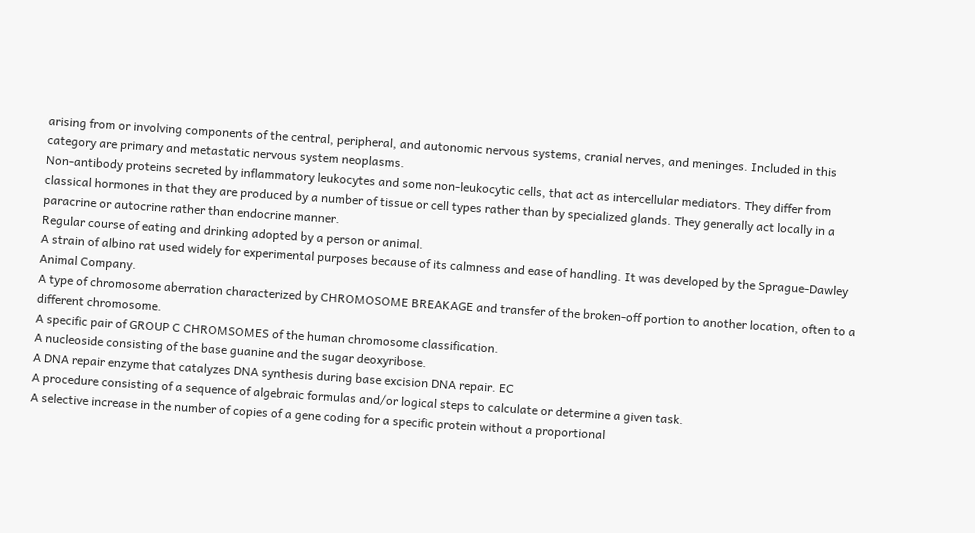arising from or involving components of the central, peripheral, and autonomic nervous systems, cranial nerves, and meninges. Included in this category are primary and metastatic nervous system neoplasms.
Non-antibody proteins secreted by inflammatory leukocytes and some non-leukocytic cells, that act as intercellular mediators. They differ from classical hormones in that they are produced by a number of tissue or cell types rather than by specialized glands. They generally act locally in a paracrine or autocrine rather than endocrine manner.
Regular course of eating and drinking adopted by a person or animal.
A strain of albino rat used widely for experimental purposes because of its calmness and ease of handling. It was developed by the Sprague-Dawley Animal Company.
A type of chromosome aberration characterized by CHROMOSOME BREAKAGE and transfer of the broken-off portion to another location, often to a different chromosome.
A specific pair of GROUP C CHROMSOMES of the human chromosome classification.
A nucleoside consisting of the base guanine and the sugar deoxyribose.
A DNA repair enzyme that catalyzes DNA synthesis during base excision DNA repair. EC
A procedure consisting of a sequence of algebraic formulas and/or logical steps to calculate or determine a given task.
A selective increase in the number of copies of a gene coding for a specific protein without a proportional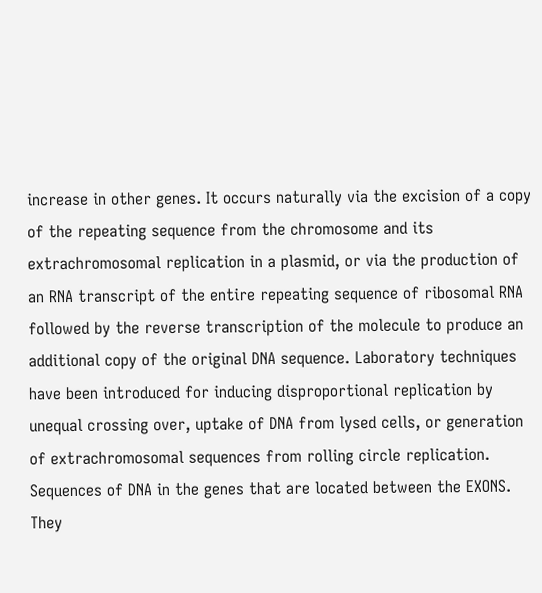increase in other genes. It occurs naturally via the excision of a copy of the repeating sequence from the chromosome and its extrachromosomal replication in a plasmid, or via the production of an RNA transcript of the entire repeating sequence of ribosomal RNA followed by the reverse transcription of the molecule to produce an additional copy of the original DNA sequence. Laboratory techniques have been introduced for inducing disproportional replication by unequal crossing over, uptake of DNA from lysed cells, or generation of extrachromosomal sequences from rolling circle replication.
Sequences of DNA in the genes that are located between the EXONS. They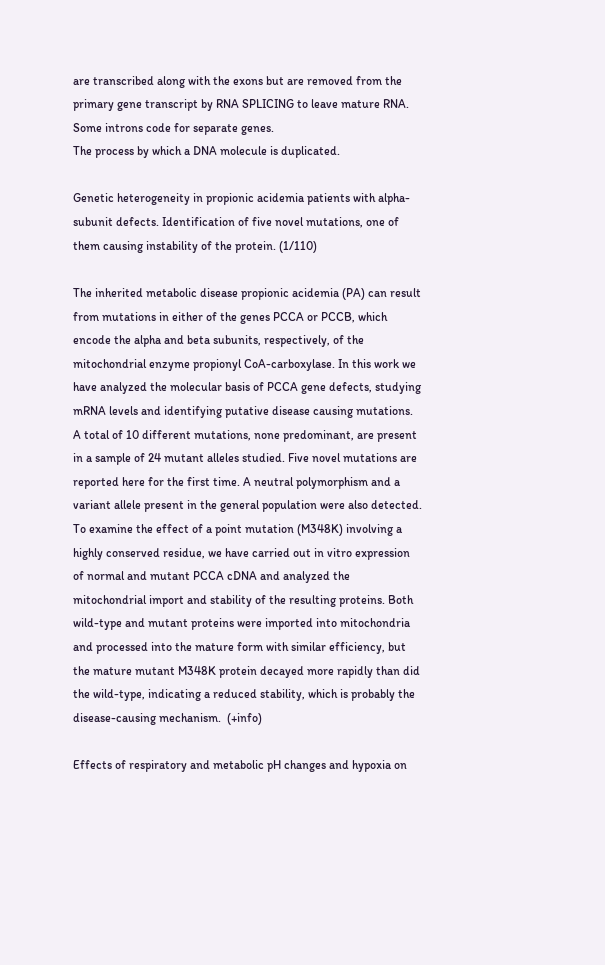are transcribed along with the exons but are removed from the primary gene transcript by RNA SPLICING to leave mature RNA. Some introns code for separate genes.
The process by which a DNA molecule is duplicated.

Genetic heterogeneity in propionic acidemia patients with alpha-subunit defects. Identification of five novel mutations, one of them causing instability of the protein. (1/110)

The inherited metabolic disease propionic acidemia (PA) can result from mutations in either of the genes PCCA or PCCB, which encode the alpha and beta subunits, respectively, of the mitochondrial enzyme propionyl CoA-carboxylase. In this work we have analyzed the molecular basis of PCCA gene defects, studying mRNA levels and identifying putative disease causing mutations. A total of 10 different mutations, none predominant, are present in a sample of 24 mutant alleles studied. Five novel mutations are reported here for the first time. A neutral polymorphism and a variant allele present in the general population were also detected. To examine the effect of a point mutation (M348K) involving a highly conserved residue, we have carried out in vitro expression of normal and mutant PCCA cDNA and analyzed the mitochondrial import and stability of the resulting proteins. Both wild-type and mutant proteins were imported into mitochondria and processed into the mature form with similar efficiency, but the mature mutant M348K protein decayed more rapidly than did the wild-type, indicating a reduced stability, which is probably the disease-causing mechanism.  (+info)

Effects of respiratory and metabolic pH changes and hypoxia on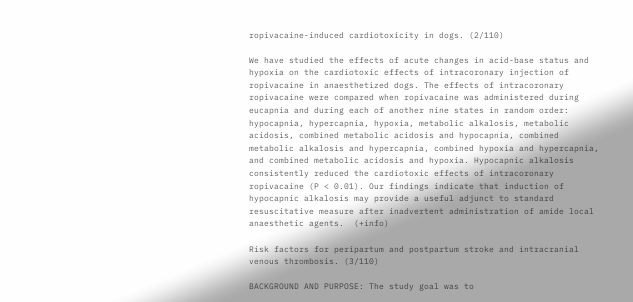ropivacaine-induced cardiotoxicity in dogs. (2/110)

We have studied the effects of acute changes in acid-base status and hypoxia on the cardiotoxic effects of intracoronary injection of ropivacaine in anaesthetized dogs. The effects of intracoronary ropivacaine were compared when ropivacaine was administered during eucapnia and during each of another nine states in random order: hypocapnia, hypercapnia, hypoxia, metabolic alkalosis, metabolic acidosis, combined metabolic acidosis and hypocapnia, combined metabolic alkalosis and hypercapnia, combined hypoxia and hypercapnia, and combined metabolic acidosis and hypoxia. Hypocapnic alkalosis consistently reduced the cardiotoxic effects of intracoronary ropivacaine (P < 0.01). Our findings indicate that induction of hypocapnic alkalosis may provide a useful adjunct to standard resuscitative measure after inadvertent administration of amide local anaesthetic agents.  (+info)

Risk factors for peripartum and postpartum stroke and intracranial venous thrombosis. (3/110)

BACKGROUND AND PURPOSE: The study goal was to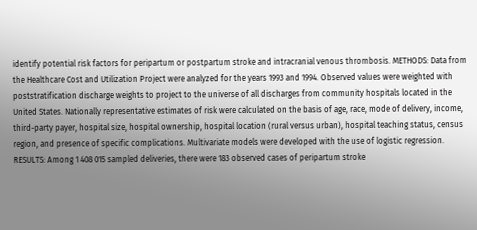identify potential risk factors for peripartum or postpartum stroke and intracranial venous thrombosis. METHODS: Data from the Healthcare Cost and Utilization Project were analyzed for the years 1993 and 1994. Observed values were weighted with poststratification discharge weights to project to the universe of all discharges from community hospitals located in the United States. Nationally representative estimates of risk were calculated on the basis of age, race, mode of delivery, income, third-party payer, hospital size, hospital ownership, hospital location (rural versus urban), hospital teaching status, census region, and presence of specific complications. Multivariate models were developed with the use of logistic regression. RESULTS: Among 1 408 015 sampled deliveries, there were 183 observed cases of peripartum stroke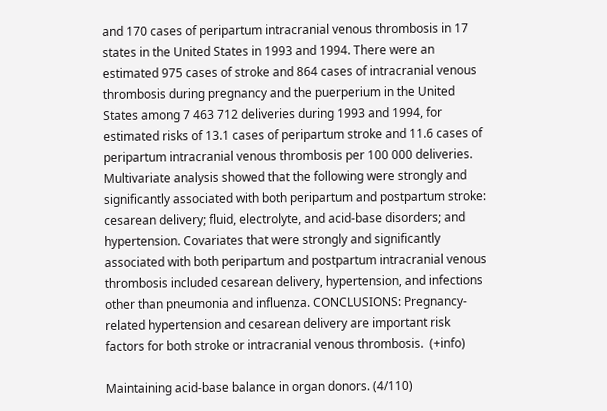and 170 cases of peripartum intracranial venous thrombosis in 17 states in the United States in 1993 and 1994. There were an estimated 975 cases of stroke and 864 cases of intracranial venous thrombosis during pregnancy and the puerperium in the United States among 7 463 712 deliveries during 1993 and 1994, for estimated risks of 13.1 cases of peripartum stroke and 11.6 cases of peripartum intracranial venous thrombosis per 100 000 deliveries. Multivariate analysis showed that the following were strongly and significantly associated with both peripartum and postpartum stroke: cesarean delivery; fluid, electrolyte, and acid-base disorders; and hypertension. Covariates that were strongly and significantly associated with both peripartum and postpartum intracranial venous thrombosis included cesarean delivery, hypertension, and infections other than pneumonia and influenza. CONCLUSIONS: Pregnancy-related hypertension and cesarean delivery are important risk factors for both stroke or intracranial venous thrombosis.  (+info)

Maintaining acid-base balance in organ donors. (4/110)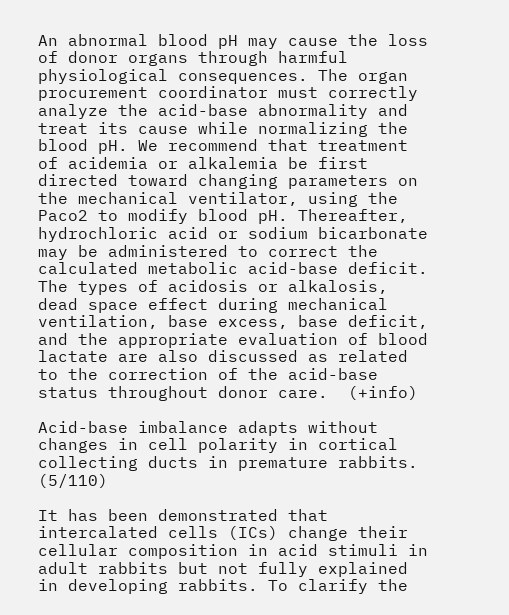An abnormal blood pH may cause the loss of donor organs through harmful physiological consequences. The organ procurement coordinator must correctly analyze the acid-base abnormality and treat its cause while normalizing the blood pH. We recommend that treatment of acidemia or alkalemia be first directed toward changing parameters on the mechanical ventilator, using the Paco2 to modify blood pH. Thereafter, hydrochloric acid or sodium bicarbonate may be administered to correct the calculated metabolic acid-base deficit. The types of acidosis or alkalosis, dead space effect during mechanical ventilation, base excess, base deficit, and the appropriate evaluation of blood lactate are also discussed as related to the correction of the acid-base status throughout donor care.  (+info)

Acid-base imbalance adapts without changes in cell polarity in cortical collecting ducts in premature rabbits. (5/110)

It has been demonstrated that intercalated cells (ICs) change their cellular composition in acid stimuli in adult rabbits but not fully explained in developing rabbits. To clarify the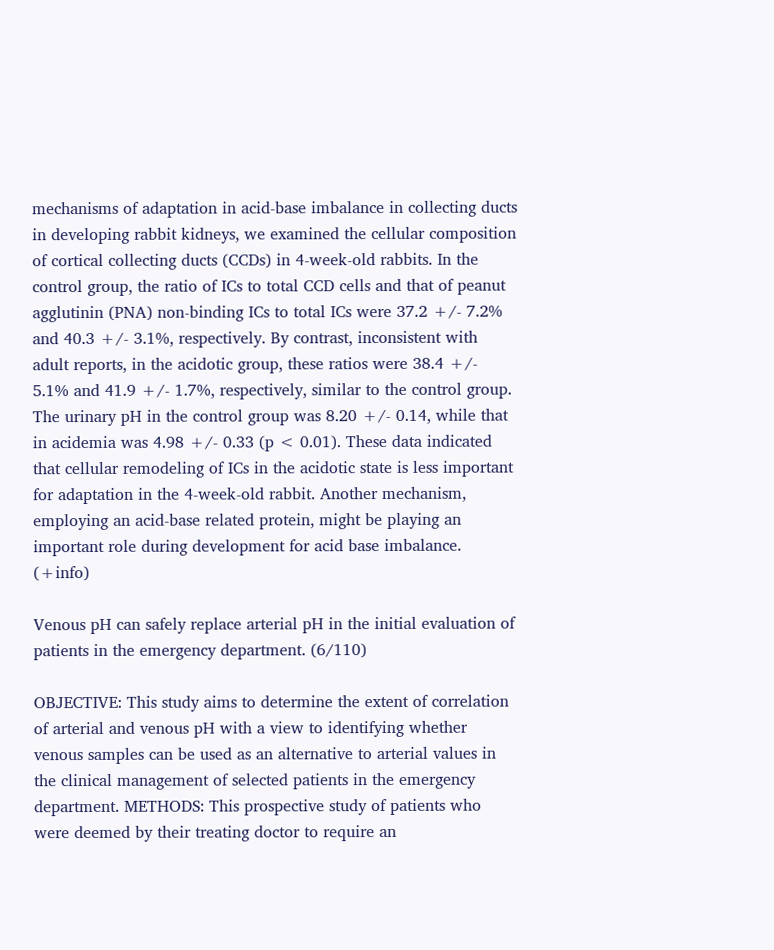mechanisms of adaptation in acid-base imbalance in collecting ducts in developing rabbit kidneys, we examined the cellular composition of cortical collecting ducts (CCDs) in 4-week-old rabbits. In the control group, the ratio of ICs to total CCD cells and that of peanut agglutinin (PNA) non-binding ICs to total ICs were 37.2 +/- 7.2% and 40.3 +/- 3.1%, respectively. By contrast, inconsistent with adult reports, in the acidotic group, these ratios were 38.4 +/- 5.1% and 41.9 +/- 1.7%, respectively, similar to the control group. The urinary pH in the control group was 8.20 +/- 0.14, while that in acidemia was 4.98 +/- 0.33 (p < 0.01). These data indicated that cellular remodeling of ICs in the acidotic state is less important for adaptation in the 4-week-old rabbit. Another mechanism, employing an acid-base related protein, might be playing an important role during development for acid base imbalance.  (+info)

Venous pH can safely replace arterial pH in the initial evaluation of patients in the emergency department. (6/110)

OBJECTIVE: This study aims to determine the extent of correlation of arterial and venous pH with a view to identifying whether venous samples can be used as an alternative to arterial values in the clinical management of selected patients in the emergency department. METHODS: This prospective study of patients who were deemed by their treating doctor to require an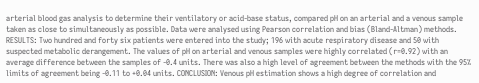arterial blood gas analysis to determine their ventilatory or acid-base status, compared pH on an arterial and a venous sample taken as close to simultaneously as possible. Data were analysed using Pearson correlation and bias (Bland-Altman) methods. RESULTS: Two hundred and forty six patients were entered into the study; 196 with acute respiratory disease and 50 with suspected metabolic derangement. The values of pH on arterial and venous samples were highly correlated (r=0.92) with an average difference between the samples of -0.4 units. There was also a high level of agreement between the methods with the 95% limits of agreement being -0.11 to +0.04 units. CONCLUSION: Venous pH estimation shows a high degree of correlation and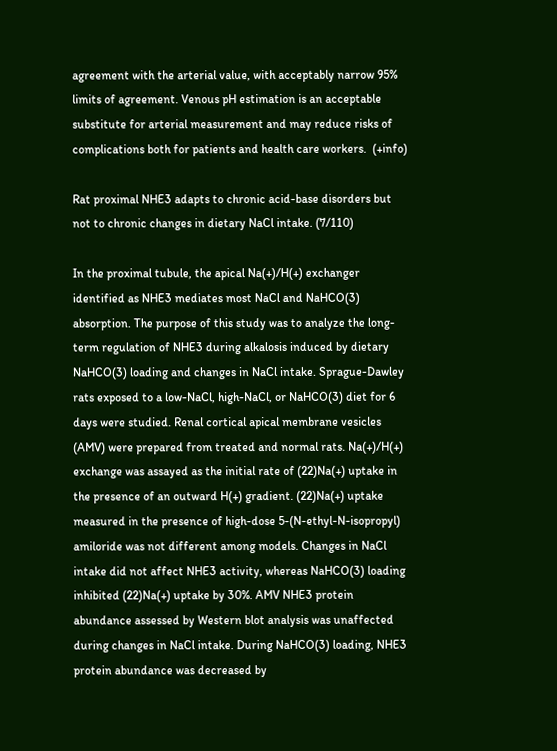agreement with the arterial value, with acceptably narrow 95% limits of agreement. Venous pH estimation is an acceptable substitute for arterial measurement and may reduce risks of complications both for patients and health care workers.  (+info)

Rat proximal NHE3 adapts to chronic acid-base disorders but not to chronic changes in dietary NaCl intake. (7/110)

In the proximal tubule, the apical Na(+)/H(+) exchanger identified as NHE3 mediates most NaCl and NaHCO(3) absorption. The purpose of this study was to analyze the long-term regulation of NHE3 during alkalosis induced by dietary NaHCO(3) loading and changes in NaCl intake. Sprague-Dawley rats exposed to a low-NaCl, high-NaCl, or NaHCO(3) diet for 6 days were studied. Renal cortical apical membrane vesicles (AMV) were prepared from treated and normal rats. Na(+)/H(+) exchange was assayed as the initial rate of (22)Na(+) uptake in the presence of an outward H(+) gradient. (22)Na(+) uptake measured in the presence of high-dose 5-(N-ethyl-N-isopropyl) amiloride was not different among models. Changes in NaCl intake did not affect NHE3 activity, whereas NaHCO(3) loading inhibited (22)Na(+) uptake by 30%. AMV NHE3 protein abundance assessed by Western blot analysis was unaffected during changes in NaCl intake. During NaHCO(3) loading, NHE3 protein abundance was decreased by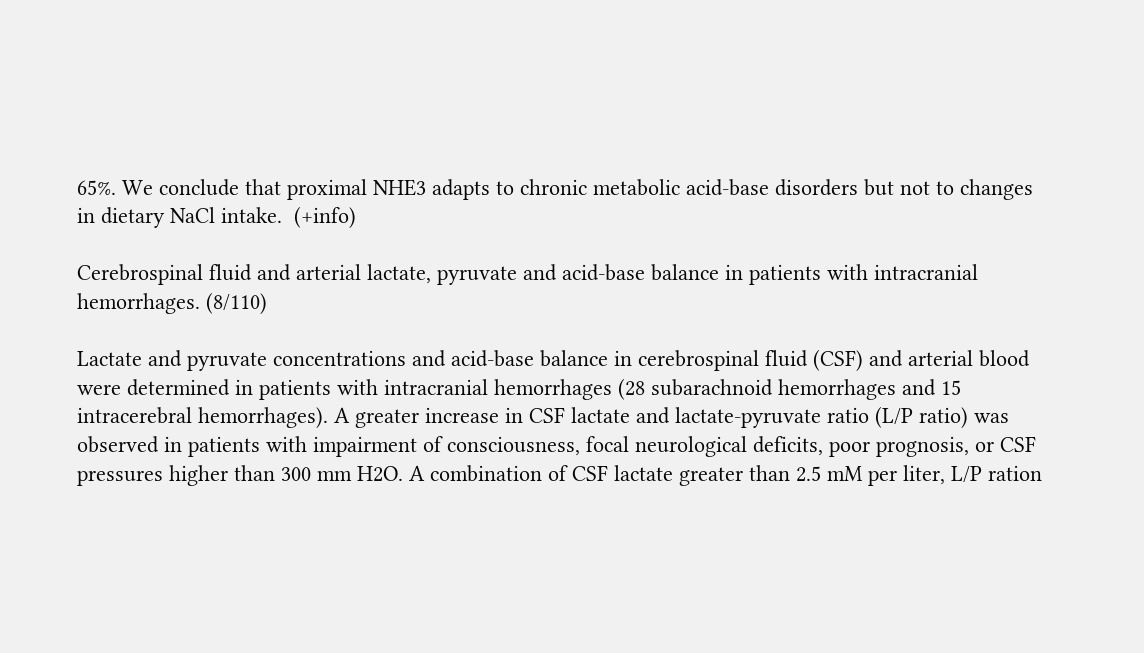65%. We conclude that proximal NHE3 adapts to chronic metabolic acid-base disorders but not to changes in dietary NaCl intake.  (+info)

Cerebrospinal fluid and arterial lactate, pyruvate and acid-base balance in patients with intracranial hemorrhages. (8/110)

Lactate and pyruvate concentrations and acid-base balance in cerebrospinal fluid (CSF) and arterial blood were determined in patients with intracranial hemorrhages (28 subarachnoid hemorrhages and 15 intracerebral hemorrhages). A greater increase in CSF lactate and lactate-pyruvate ratio (L/P ratio) was observed in patients with impairment of consciousness, focal neurological deficits, poor prognosis, or CSF pressures higher than 300 mm H2O. A combination of CSF lactate greater than 2.5 mM per liter, L/P ration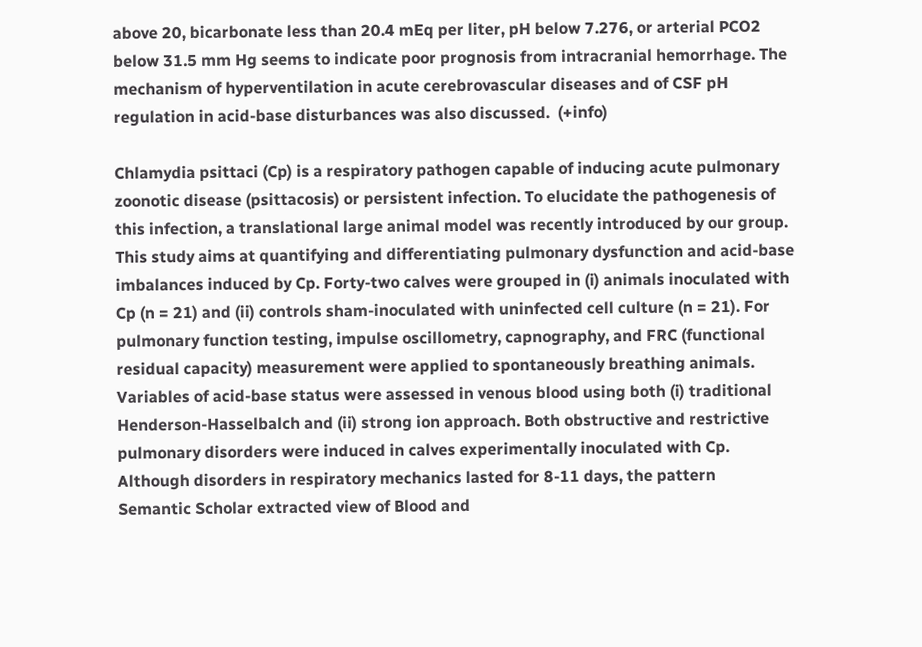above 20, bicarbonate less than 20.4 mEq per liter, pH below 7.276, or arterial PCO2 below 31.5 mm Hg seems to indicate poor prognosis from intracranial hemorrhage. The mechanism of hyperventilation in acute cerebrovascular diseases and of CSF pH regulation in acid-base disturbances was also discussed.  (+info)

Chlamydia psittaci (Cp) is a respiratory pathogen capable of inducing acute pulmonary zoonotic disease (psittacosis) or persistent infection. To elucidate the pathogenesis of this infection, a translational large animal model was recently introduced by our group. This study aims at quantifying and differentiating pulmonary dysfunction and acid-base imbalances induced by Cp. Forty-two calves were grouped in (i) animals inoculated with Cp (n = 21) and (ii) controls sham-inoculated with uninfected cell culture (n = 21). For pulmonary function testing, impulse oscillometry, capnography, and FRC (functional residual capacity) measurement were applied to spontaneously breathing animals. Variables of acid-base status were assessed in venous blood using both (i) traditional Henderson-Hasselbalch and (ii) strong ion approach. Both obstructive and restrictive pulmonary disorders were induced in calves experimentally inoculated with Cp. Although disorders in respiratory mechanics lasted for 8-11 days, the pattern
Semantic Scholar extracted view of Blood and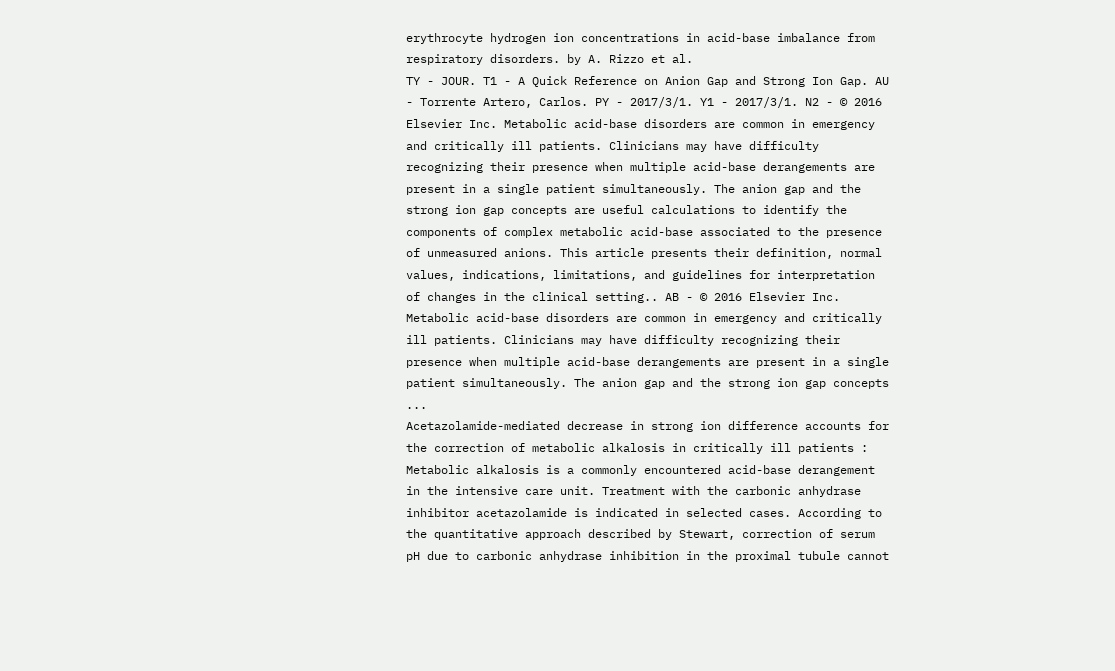erythrocyte hydrogen ion concentrations in acid-base imbalance from respiratory disorders. by A. Rizzo et al.
TY - JOUR. T1 - A Quick Reference on Anion Gap and Strong Ion Gap. AU - Torrente Artero, Carlos. PY - 2017/3/1. Y1 - 2017/3/1. N2 - © 2016 Elsevier Inc. Metabolic acid-base disorders are common in emergency and critically ill patients. Clinicians may have difficulty recognizing their presence when multiple acid-base derangements are present in a single patient simultaneously. The anion gap and the strong ion gap concepts are useful calculations to identify the components of complex metabolic acid-base associated to the presence of unmeasured anions. This article presents their definition, normal values, indications, limitations, and guidelines for interpretation of changes in the clinical setting.. AB - © 2016 Elsevier Inc. Metabolic acid-base disorders are common in emergency and critically ill patients. Clinicians may have difficulty recognizing their presence when multiple acid-base derangements are present in a single patient simultaneously. The anion gap and the strong ion gap concepts ...
Acetazolamide-mediated decrease in strong ion difference accounts for the correction of metabolic alkalosis in critically ill patients : Metabolic alkalosis is a commonly encountered acid-base derangement in the intensive care unit. Treatment with the carbonic anhydrase inhibitor acetazolamide is indicated in selected cases. According to the quantitative approach described by Stewart, correction of serum pH due to carbonic anhydrase inhibition in the proximal tubule cannot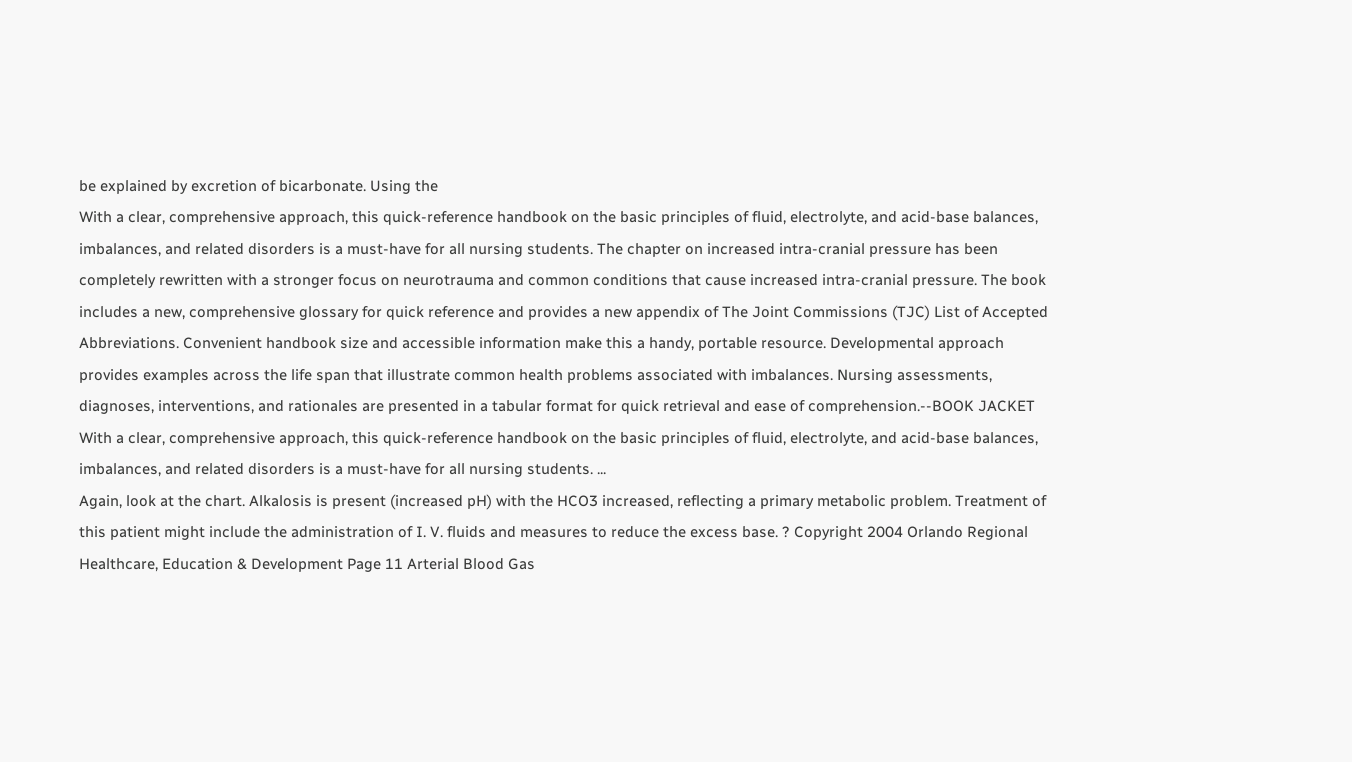be explained by excretion of bicarbonate. Using the
With a clear, comprehensive approach, this quick-reference handbook on the basic principles of fluid, electrolyte, and acid-base balances, imbalances, and related disorders is a must-have for all nursing students. The chapter on increased intra-cranial pressure has been completely rewritten with a stronger focus on neurotrauma and common conditions that cause increased intra-cranial pressure. The book includes a new, comprehensive glossary for quick reference and provides a new appendix of The Joint Commissions (TJC) List of Accepted Abbreviations. Convenient handbook size and accessible information make this a handy, portable resource. Developmental approach provides examples across the life span that illustrate common health problems associated with imbalances. Nursing assessments, diagnoses, interventions, and rationales are presented in a tabular format for quick retrieval and ease of comprehension.--BOOK JACKET
With a clear, comprehensive approach, this quick-reference handbook on the basic principles of fluid, electrolyte, and acid-base balances, imbalances, and related disorders is a must-have for all nursing students. ...
Again, look at the chart. Alkalosis is present (increased pH) with the HCO3 increased, reflecting a primary metabolic problem. Treatment of this patient might include the administration of I. V. fluids and measures to reduce the excess base. ? Copyright 2004 Orlando Regional Healthcare, Education & Development Page 11 Arterial Blood Gas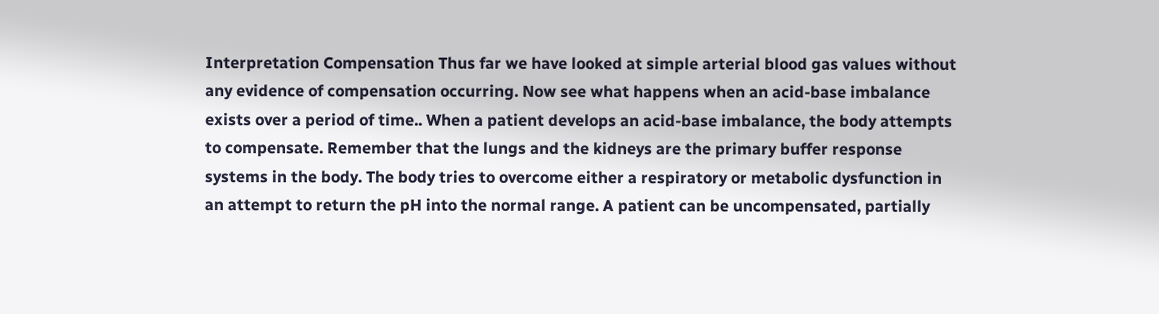Interpretation Compensation Thus far we have looked at simple arterial blood gas values without any evidence of compensation occurring. Now see what happens when an acid-base imbalance exists over a period of time.. When a patient develops an acid-base imbalance, the body attempts to compensate. Remember that the lungs and the kidneys are the primary buffer response systems in the body. The body tries to overcome either a respiratory or metabolic dysfunction in an attempt to return the pH into the normal range. A patient can be uncompensated, partially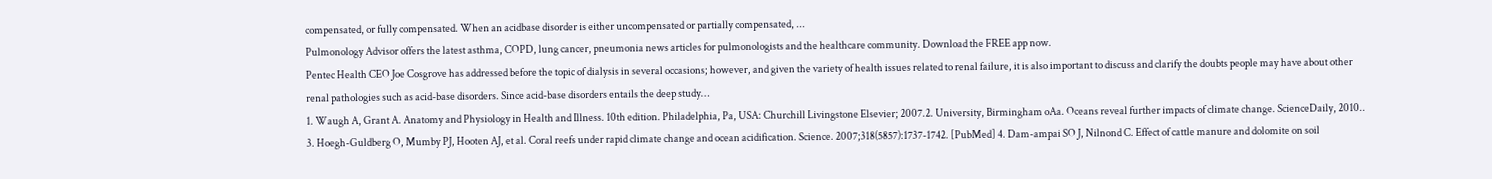compensated, or fully compensated. When an acidbase disorder is either uncompensated or partially compensated, ...
Pulmonology Advisor offers the latest asthma, COPD, lung cancer, pneumonia news articles for pulmonologists and the healthcare community. Download the FREE app now.
Pentec Health CEO Joe Cosgrove has addressed before the topic of dialysis in several occasions; however, and given the variety of health issues related to renal failure, it is also important to discuss and clarify the doubts people may have about other renal pathologies such as acid-base disorders. Since acid-base disorders entails the deep study…
1. Waugh A, Grant A. Anatomy and Physiology in Health and Illness. 10th edition. Philadelphia, Pa, USA: Churchill Livingstone Elsevier; 2007.2. University, Birmingham oAa. Oceans reveal further impacts of climate change. ScienceDaily, 2010.. 3. Hoegh-Guldberg O, Mumby PJ, Hooten AJ, et al. Coral reefs under rapid climate change and ocean acidification. Science. 2007;318(5857):1737-1742. [PubMed] 4. Dam-ampai SO J, Nilnond C. Effect of cattle manure and dolomite on soil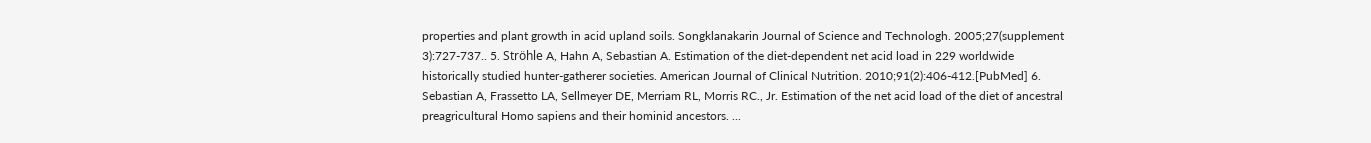properties and plant growth in acid upland soils. Songklanakarin Journal of Science and Technologh. 2005;27(supplement 3):727-737.. 5. Ströhle A, Hahn A, Sebastian A. Estimation of the diet-dependent net acid load in 229 worldwide historically studied hunter-gatherer societies. American Journal of Clinical Nutrition. 2010;91(2):406-412.[PubMed] 6. Sebastian A, Frassetto LA, Sellmeyer DE, Merriam RL, Morris RC., Jr. Estimation of the net acid load of the diet of ancestral preagricultural Homo sapiens and their hominid ancestors. ...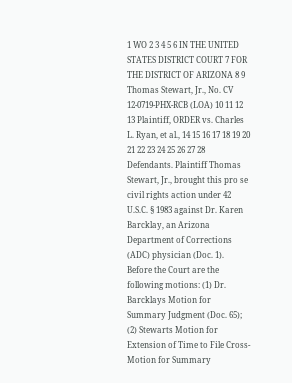1 WO 2 3 4 5 6 IN THE UNITED STATES DISTRICT COURT 7 FOR THE DISTRICT OF ARIZONA 8 9 Thomas Stewart, Jr., No. CV 12-0719-PHX-RCB (LOA) 10 11 12 13 Plaintiff, ORDER vs. Charles L. Ryan, et al., 14 15 16 17 18 19 20 21 22 23 24 25 26 27 28 Defendants. Plaintiff Thomas Stewart, Jr., brought this pro se civil rights action under 42 U.S.C. § 1983 against Dr. Karen Barcklay, an Arizona Department of Corrections (ADC) physician (Doc. 1). Before the Court are the following motions: (1) Dr. Barcklays Motion for Summary Judgment (Doc. 65); (2) Stewarts Motion for Extension of Time to File Cross-Motion for Summary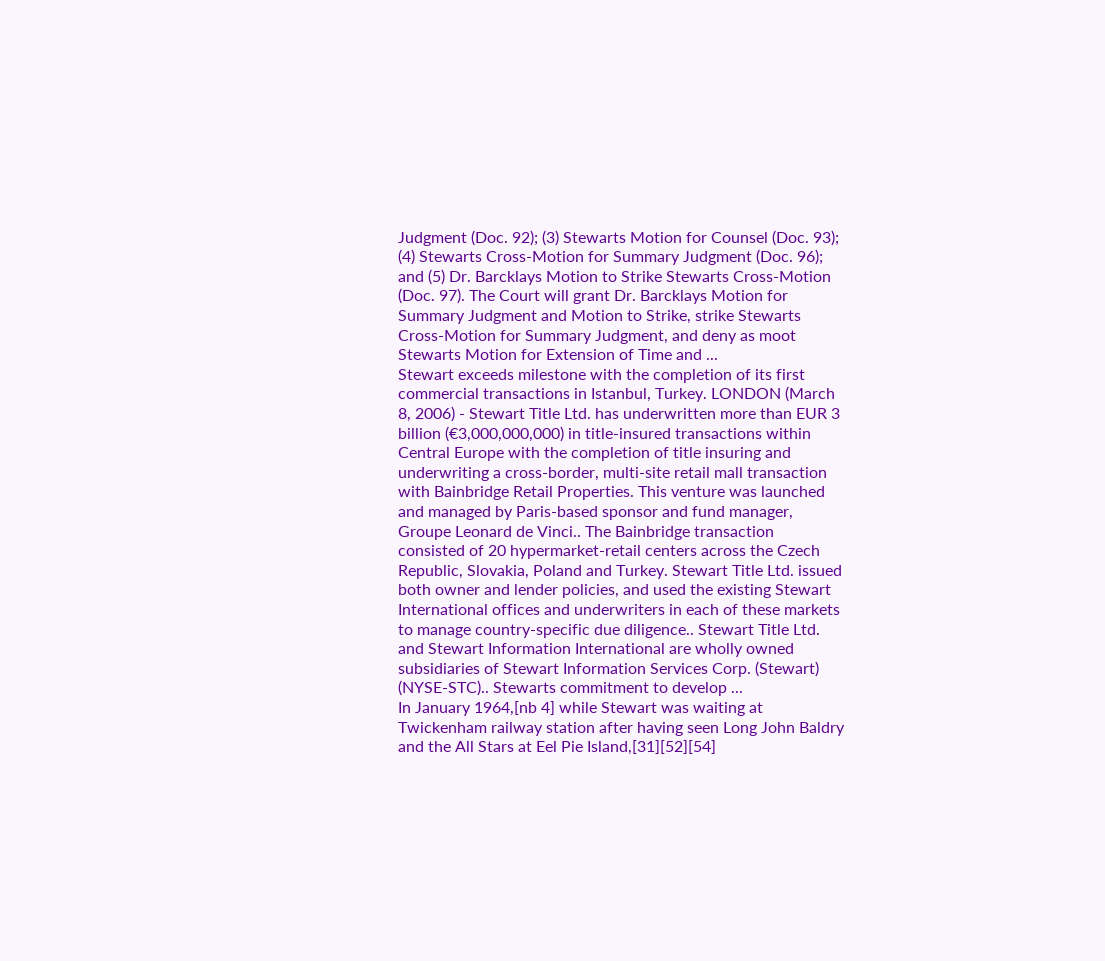Judgment (Doc. 92); (3) Stewarts Motion for Counsel (Doc. 93); (4) Stewarts Cross-Motion for Summary Judgment (Doc. 96); and (5) Dr. Barcklays Motion to Strike Stewarts Cross-Motion (Doc. 97). The Court will grant Dr. Barcklays Motion for Summary Judgment and Motion to Strike, strike Stewarts Cross-Motion for Summary Judgment, and deny as moot Stewarts Motion for Extension of Time and ...
Stewart exceeds milestone with the completion of its first commercial transactions in Istanbul, Turkey. LONDON (March 8, 2006) - Stewart Title Ltd. has underwritten more than EUR 3 billion (€3,000,000,000) in title-insured transactions within Central Europe with the completion of title insuring and underwriting a cross-border, multi-site retail mall transaction with Bainbridge Retail Properties. This venture was launched and managed by Paris-based sponsor and fund manager, Groupe Leonard de Vinci.. The Bainbridge transaction consisted of 20 hypermarket-retail centers across the Czech Republic, Slovakia, Poland and Turkey. Stewart Title Ltd. issued both owner and lender policies, and used the existing Stewart International offices and underwriters in each of these markets to manage country-specific due diligence.. Stewart Title Ltd. and Stewart Information International are wholly owned subsidiaries of Stewart Information Services Corp. (Stewart) (NYSE-STC).. Stewarts commitment to develop ...
In January 1964,[nb 4] while Stewart was waiting at Twickenham railway station after having seen Long John Baldry and the All Stars at Eel Pie Island,[31][52][54]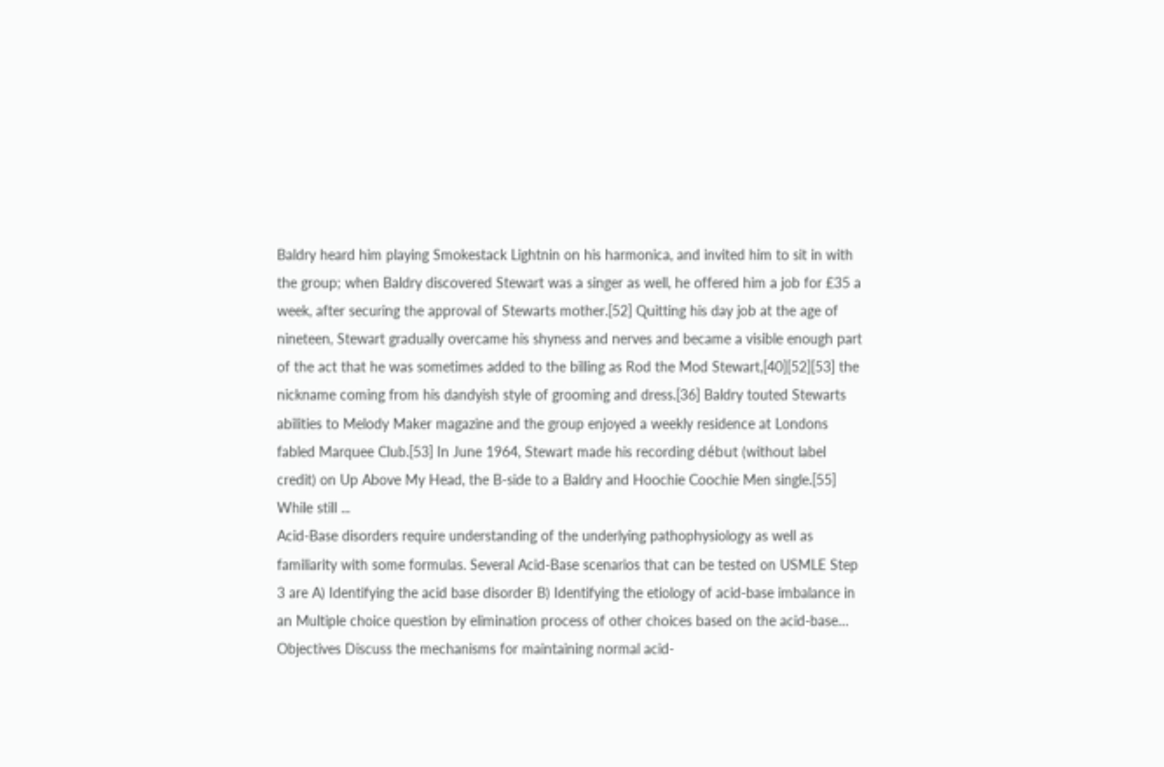Baldry heard him playing Smokestack Lightnin on his harmonica, and invited him to sit in with the group; when Baldry discovered Stewart was a singer as well, he offered him a job for £35 a week, after securing the approval of Stewarts mother.[52] Quitting his day job at the age of nineteen, Stewart gradually overcame his shyness and nerves and became a visible enough part of the act that he was sometimes added to the billing as Rod the Mod Stewart,[40][52][53] the nickname coming from his dandyish style of grooming and dress.[36] Baldry touted Stewarts abilities to Melody Maker magazine and the group enjoyed a weekly residence at Londons fabled Marquee Club.[53] In June 1964, Stewart made his recording début (without label credit) on Up Above My Head, the B-side to a Baldry and Hoochie Coochie Men single.[55] While still ...
Acid-Base disorders require understanding of the underlying pathophysiology as well as familiarity with some formulas. Several Acid-Base scenarios that can be tested on USMLE Step 3 are A) Identifying the acid base disorder B) Identifying the etiology of acid-base imbalance in an Multiple choice question by elimination process of other choices based on the acid-base…
Objectives Discuss the mechanisms for maintaining normal acid-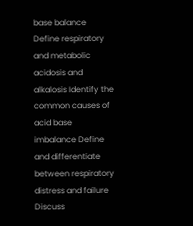base balance Define respiratory and metabolic acidosis and alkalosis Identify the common causes of acid base imbalance Define and differentiate between respiratory distress and failure Discuss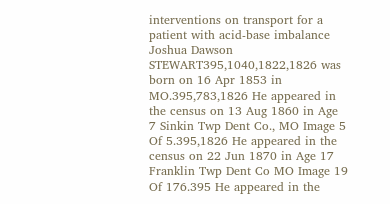interventions on transport for a patient with acid-base imbalance
Joshua Dawson STEWART395,1040,1822,1826 was born on 16 Apr 1853 in MO.395,783,1826 He appeared in the census on 13 Aug 1860 in Age 7 Sinkin Twp Dent Co., MO Image 5 Of 5.395,1826 He appeared in the census on 22 Jun 1870 in Age 17 Franklin Twp Dent Co MO Image 19 Of 176.395 He appeared in the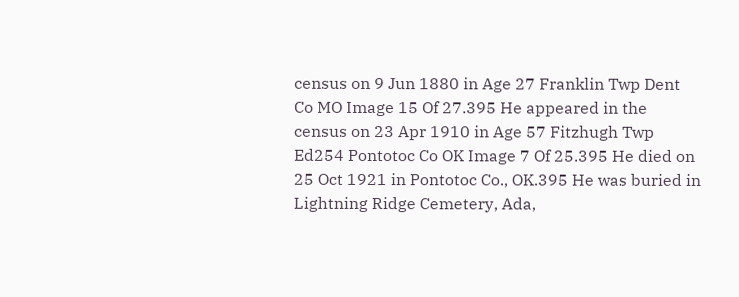census on 9 Jun 1880 in Age 27 Franklin Twp Dent Co MO Image 15 Of 27.395 He appeared in the census on 23 Apr 1910 in Age 57 Fitzhugh Twp Ed254 Pontotoc Co OK Image 7 Of 25.395 He died on 25 Oct 1921 in Pontotoc Co., OK.395 He was buried in Lightning Ridge Cemetery, Ada,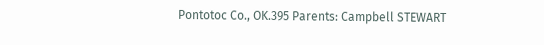Pontotoc Co., OK.395 Parents: Campbell STEWART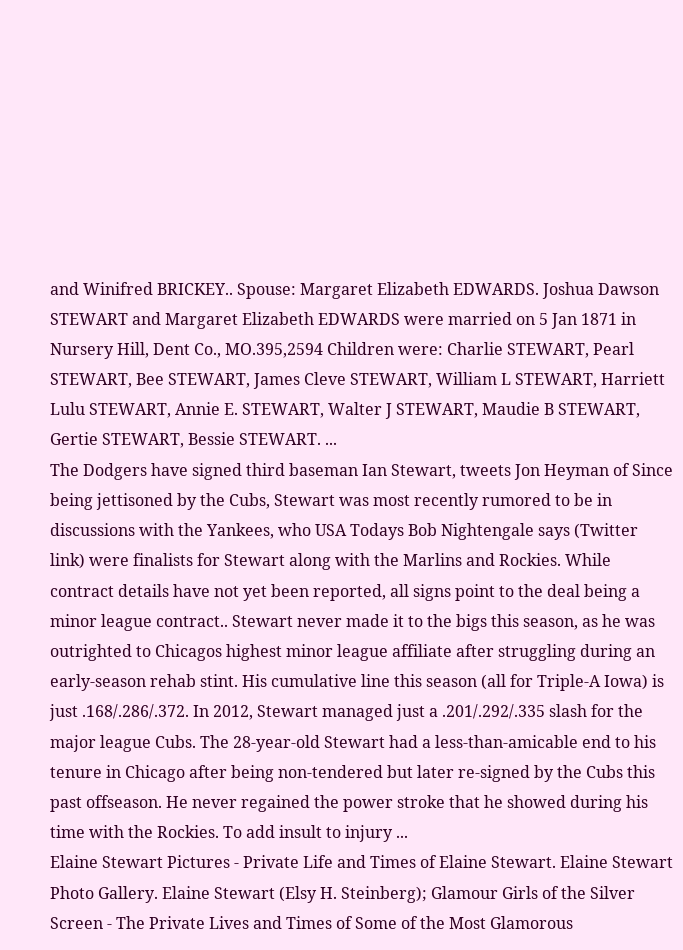and Winifred BRICKEY.. Spouse: Margaret Elizabeth EDWARDS. Joshua Dawson STEWART and Margaret Elizabeth EDWARDS were married on 5 Jan 1871 in Nursery Hill, Dent Co., MO.395,2594 Children were: Charlie STEWART, Pearl STEWART, Bee STEWART, James Cleve STEWART, William L STEWART, Harriett Lulu STEWART, Annie E. STEWART, Walter J STEWART, Maudie B STEWART, Gertie STEWART, Bessie STEWART. ...
The Dodgers have signed third baseman Ian Stewart, tweets Jon Heyman of Since being jettisoned by the Cubs, Stewart was most recently rumored to be in discussions with the Yankees, who USA Todays Bob Nightengale says (Twitter link) were finalists for Stewart along with the Marlins and Rockies. While contract details have not yet been reported, all signs point to the deal being a minor league contract.. Stewart never made it to the bigs this season, as he was outrighted to Chicagos highest minor league affiliate after struggling during an early-season rehab stint. His cumulative line this season (all for Triple-A Iowa) is just .168/.286/.372. In 2012, Stewart managed just a .201/.292/.335 slash for the major league Cubs. The 28-year-old Stewart had a less-than-amicable end to his tenure in Chicago after being non-tendered but later re-signed by the Cubs this past offseason. He never regained the power stroke that he showed during his time with the Rockies. To add insult to injury ...
Elaine Stewart Pictures - Private Life and Times of Elaine Stewart. Elaine Stewart Photo Gallery. Elaine Stewart (Elsy H. Steinberg); Glamour Girls of the Silver Screen - The Private Lives and Times of Some of the Most Glamorous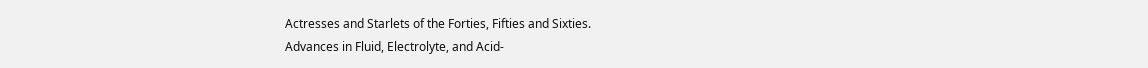Actresses and Starlets of the Forties, Fifties and Sixties.
Advances in Fluid, Electrolyte, and Acid-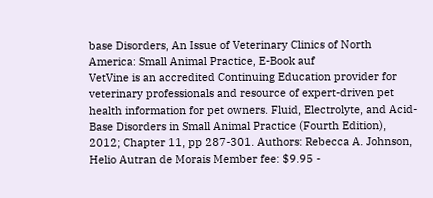base Disorders, An Issue of Veterinary Clinics of North America: Small Animal Practice, E-Book auf
VetVine is an accredited Continuing Education provider for veterinary professionals and resource of expert-driven pet health information for pet owners. Fluid, Electrolyte, and Acid-Base Disorders in Small Animal Practice (Fourth Edition), 2012; Chapter 11, pp 287-301. Authors: Rebecca A. Johnson, Helio Autran de Morais Member fee: $9.95 -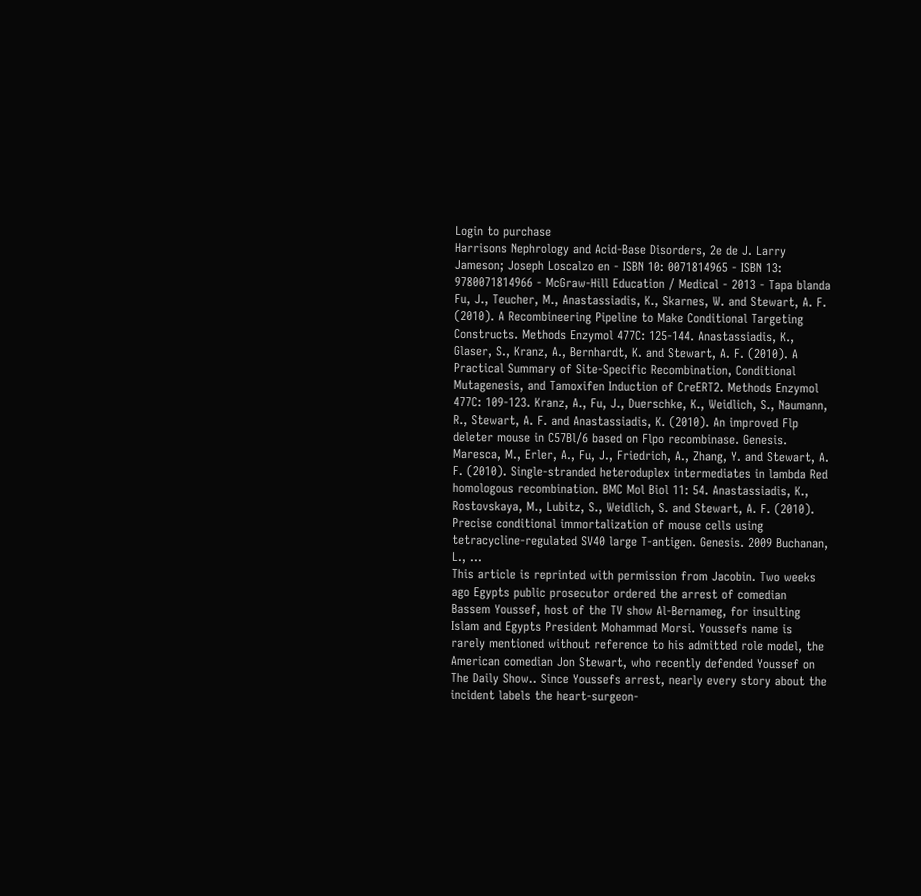Login to purchase
Harrisons Nephrology and Acid-Base Disorders, 2e de J. Larry Jameson; Joseph Loscalzo en - ISBN 10: 0071814965 - ISBN 13: 9780071814966 - McGraw-Hill Education / Medical - 2013 - Tapa blanda
Fu, J., Teucher, M., Anastassiadis, K., Skarnes, W. and Stewart, A. F. (2010). A Recombineering Pipeline to Make Conditional Targeting Constructs. Methods Enzymol 477C: 125-144. Anastassiadis, K., Glaser, S., Kranz, A., Bernhardt, K. and Stewart, A. F. (2010). A Practical Summary of Site-Specific Recombination, Conditional Mutagenesis, and Tamoxifen Induction of CreERT2. Methods Enzymol 477C: 109-123. Kranz, A., Fu, J., Duerschke, K., Weidlich, S., Naumann, R., Stewart, A. F. and Anastassiadis, K. (2010). An improved Flp deleter mouse in C57Bl/6 based on Flpo recombinase. Genesis. Maresca, M., Erler, A., Fu, J., Friedrich, A., Zhang, Y. and Stewart, A. F. (2010). Single-stranded heteroduplex intermediates in lambda Red homologous recombination. BMC Mol Biol 11: 54. Anastassiadis, K., Rostovskaya, M., Lubitz, S., Weidlich, S. and Stewart, A. F. (2010). Precise conditional immortalization of mouse cells using tetracycline-regulated SV40 large T-antigen. Genesis. 2009 Buchanan, L., ...
This article is reprinted with permission from Jacobin. Two weeks ago Egypts public prosecutor ordered the arrest of comedian Bassem Youssef, host of the TV show Al-Bernameg, for insulting Islam and Egypts President Mohammad Morsi. Youssefs name is rarely mentioned without reference to his admitted role model, the American comedian Jon Stewart, who recently defended Youssef on The Daily Show.. Since Youssefs arrest, nearly every story about the incident labels the heart-surgeon-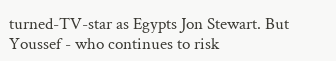turned-TV-star as Egypts Jon Stewart. But Youssef - who continues to risk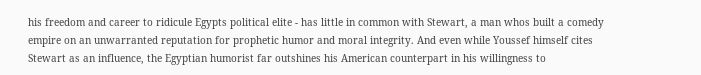his freedom and career to ridicule Egypts political elite - has little in common with Stewart, a man whos built a comedy empire on an unwarranted reputation for prophetic humor and moral integrity. And even while Youssef himself cites Stewart as an influence, the Egyptian humorist far outshines his American counterpart in his willingness to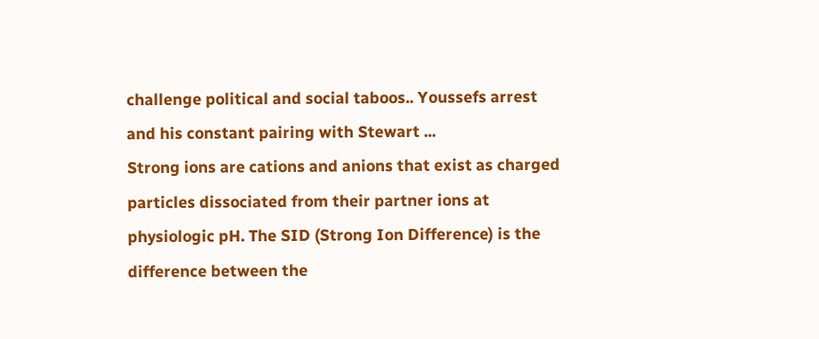challenge political and social taboos.. Youssefs arrest and his constant pairing with Stewart ...
Strong ions are cations and anions that exist as charged particles dissociated from their partner ions at physiologic pH. The SID (Strong Ion Difference) is the difference between the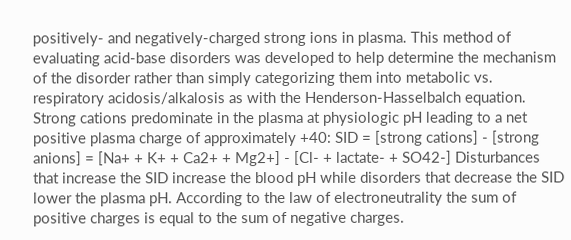positively- and negatively-charged strong ions in plasma. This method of evaluating acid-base disorders was developed to help determine the mechanism of the disorder rather than simply categorizing them into metabolic vs. respiratory acidosis/alkalosis as with the Henderson-Hasselbalch equation. Strong cations predominate in the plasma at physiologic pH leading to a net positive plasma charge of approximately +40: SID = [strong cations] - [strong anions] = [Na+ + K+ + Ca2+ + Mg2+] - [Cl- + lactate- + SO42-] Disturbances that increase the SID increase the blood pH while disorders that decrease the SID lower the plasma pH. According to the law of electroneutrality the sum of positive charges is equal to the sum of negative charges.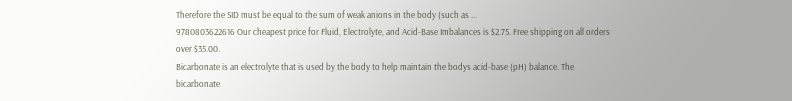Therefore the SID must be equal to the sum of weak anions in the body (such as ...
9780803622616 Our cheapest price for Fluid, Electrolyte, and Acid-Base Imbalances is $2.75. Free shipping on all orders over $35.00.
Bicarbonate is an electrolyte that is used by the body to help maintain the bodys acid-base (pH) balance. The bicarbonate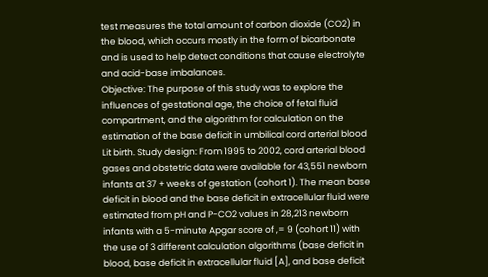test measures the total amount of carbon dioxide (CO2) in the blood, which occurs mostly in the form of bicarbonate and is used to help detect conditions that cause electrolyte and acid-base imbalances.
Objective: The purpose of this study was to explore the influences of gestational age, the choice of fetal fluid compartment, and the algorithm for calculation on the estimation of the base deficit in umbilical cord arterial blood Lit birth. Study design: From 1995 to 2002, cord arterial blood gases and obstetric data were available for 43,551 newborn infants at 37 + weeks of gestation (cohort 1). The mean base deficit in blood and the base deficit in extracellular fluid were estimated from pH and P-CO2 values in 28,213 newborn infants with a 5-minute Apgar score of ,= 9 (cohort 11) with the use of 3 different calculation algorithms (base deficit in blood, base deficit in extracellular fluid [A], and base deficit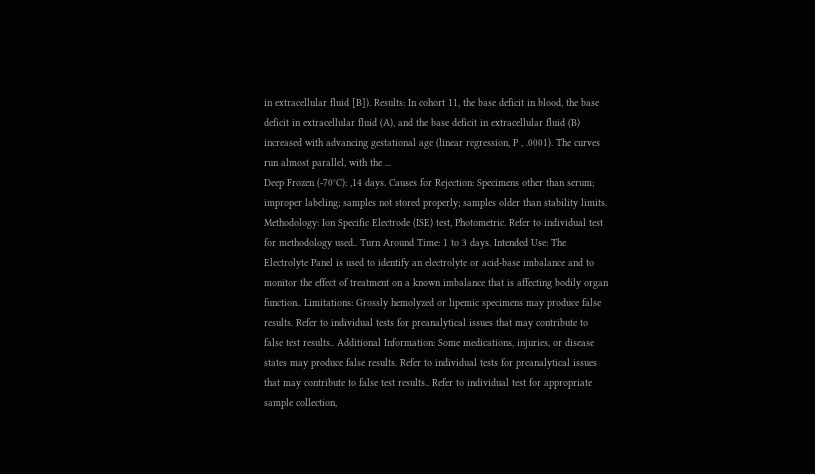in extracellular fluid [B]). Results: In cohort 11, the base deficit in blood, the base deficit in extracellular fluid (A), and the base deficit in extracellular fluid (B) increased with advancing gestational age (linear regression, P , .0001). The curves run almost parallel, with the ...
Deep Frozen (-70°C): ,14 days. Causes for Rejection: Specimens other than serum; improper labeling; samples not stored properly; samples older than stability limits. Methodology: Ion Specific Electrode (ISE) test, Photometric. Refer to individual test for methodology used.. Turn Around Time: 1 to 3 days. Intended Use: The Electrolyte Panel is used to identify an electrolyte or acid-base imbalance and to monitor the effect of treatment on a known imbalance that is affecting bodily organ function.. Limitations: Grossly hemolyzed or lipemic specimens may produce false results. Refer to individual tests for preanalytical issues that may contribute to false test results.. Additional Information: Some medications, injuries, or disease states may produce false results. Refer to individual tests for preanalytical issues that may contribute to false test results.. Refer to individual test for appropriate sample collection,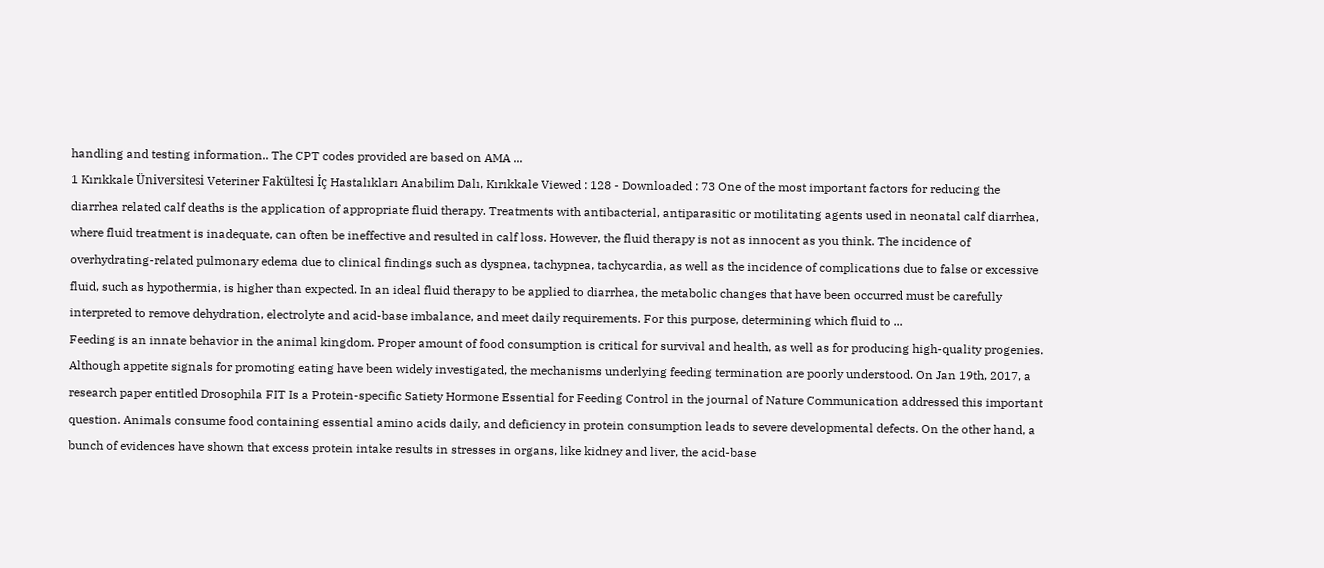handling and testing information.. The CPT codes provided are based on AMA ...
1 Kırıkkale Üniversitesi Veteriner Fakültesi İç Hastalıkları Anabilim Dalı, Kırıkkale Viewed : 128 - Downloaded : 73 One of the most important factors for reducing the diarrhea related calf deaths is the application of appropriate fluid therapy. Treatments with antibacterial, antiparasitic or motilitating agents used in neonatal calf diarrhea, where fluid treatment is inadequate, can often be ineffective and resulted in calf loss. However, the fluid therapy is not as innocent as you think. The incidence of overhydrating-related pulmonary edema due to clinical findings such as dyspnea, tachypnea, tachycardia, as well as the incidence of complications due to false or excessive fluid, such as hypothermia, is higher than expected. In an ideal fluid therapy to be applied to diarrhea, the metabolic changes that have been occurred must be carefully interpreted to remove dehydration, electrolyte and acid-base imbalance, and meet daily requirements. For this purpose, determining which fluid to ...
Feeding is an innate behavior in the animal kingdom. Proper amount of food consumption is critical for survival and health, as well as for producing high-quality progenies. Although appetite signals for promoting eating have been widely investigated, the mechanisms underlying feeding termination are poorly understood. On Jan 19th, 2017, a research paper entitled Drosophila FIT Is a Protein-specific Satiety Hormone Essential for Feeding Control in the journal of Nature Communication addressed this important question. Animals consume food containing essential amino acids daily, and deficiency in protein consumption leads to severe developmental defects. On the other hand, a bunch of evidences have shown that excess protein intake results in stresses in organs, like kidney and liver, the acid-base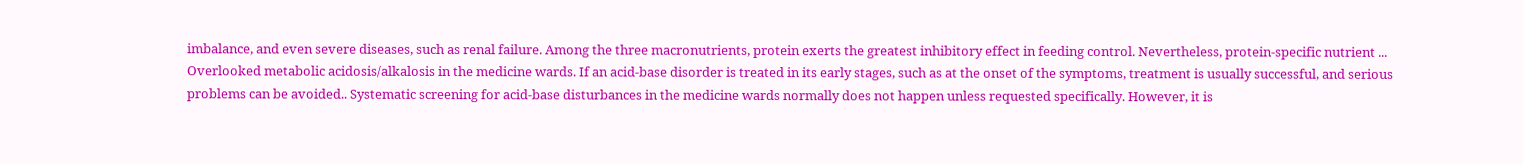imbalance, and even severe diseases, such as renal failure. Among the three macronutrients, protein exerts the greatest inhibitory effect in feeding control. Nevertheless, protein-specific nutrient ...
Overlooked metabolic acidosis/alkalosis in the medicine wards. If an acid-base disorder is treated in its early stages, such as at the onset of the symptoms, treatment is usually successful, and serious problems can be avoided.. Systematic screening for acid-base disturbances in the medicine wards normally does not happen unless requested specifically. However, it is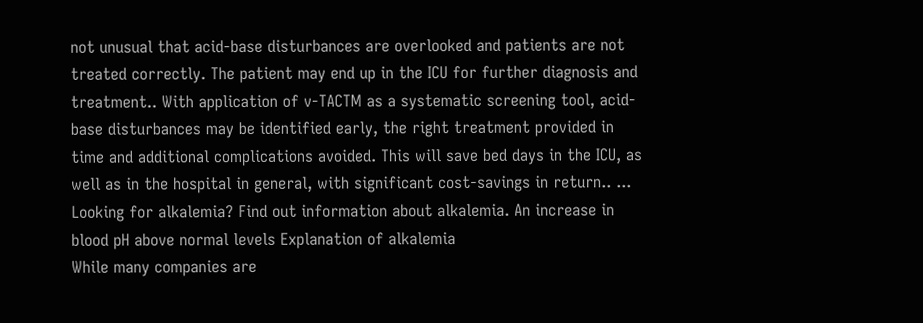not unusual that acid-base disturbances are overlooked and patients are not treated correctly. The patient may end up in the ICU for further diagnosis and treatment.. With application of v-TACTM as a systematic screening tool, acid-base disturbances may be identified early, the right treatment provided in time and additional complications avoided. This will save bed days in the ICU, as well as in the hospital in general, with significant cost-savings in return.. ...
Looking for alkalemia? Find out information about alkalemia. An increase in blood pH above normal levels Explanation of alkalemia
While many companies are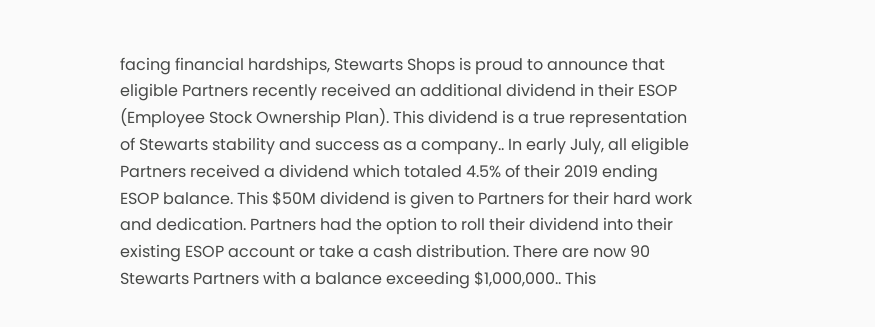facing financial hardships, Stewarts Shops is proud to announce that eligible Partners recently received an additional dividend in their ESOP (Employee Stock Ownership Plan). This dividend is a true representation of Stewarts stability and success as a company.. In early July, all eligible Partners received a dividend which totaled 4.5% of their 2019 ending ESOP balance. This $50M dividend is given to Partners for their hard work and dedication. Partners had the option to roll their dividend into their existing ESOP account or take a cash distribution. There are now 90 Stewarts Partners with a balance exceeding $1,000,000.. This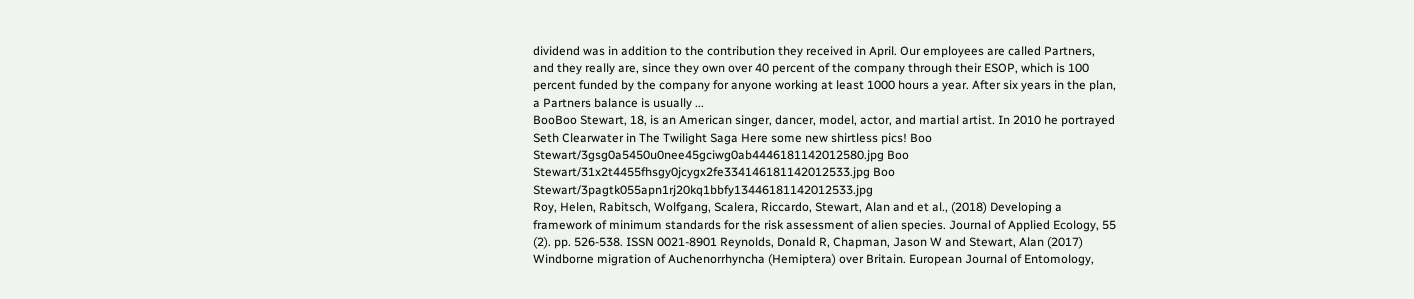dividend was in addition to the contribution they received in April. Our employees are called Partners, and they really are, since they own over 40 percent of the company through their ESOP, which is 100 percent funded by the company for anyone working at least 1000 hours a year. After six years in the plan, a Partners balance is usually ...
BooBoo Stewart, 18, is an American singer, dancer, model, actor, and martial artist. In 2010 he portrayed Seth Clearwater in The Twilight Saga Here some new shirtless pics! Boo Stewart/3gsg0a5450u0nee45gciwg0ab4446181142012580.jpg Boo Stewart/31x2t4455fhsgy0jcygx2fe334146181142012533.jpg Boo Stewart/3pagtk055apn1rj20kq1bbfy13446181142012533.jpg
Roy, Helen, Rabitsch, Wolfgang, Scalera, Riccardo, Stewart, Alan and et al., (2018) Developing a framework of minimum standards for the risk assessment of alien species. Journal of Applied Ecology, 55 (2). pp. 526-538. ISSN 0021-8901 Reynolds, Donald R, Chapman, Jason W and Stewart, Alan (2017) Windborne migration of Auchenorrhyncha (Hemiptera) over Britain. European Journal of Entomology,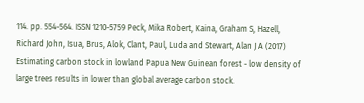114. pp. 554-564. ISSN 1210-5759 Peck, Mika Robert, Kaina, Graham S, Hazell, Richard John, Isua, Brus, Alok, Clant, Paul, Luda and Stewart, Alan J A (2017) Estimating carbon stock in lowland Papua New Guinean forest - low density of large trees results in lower than global average carbon stock.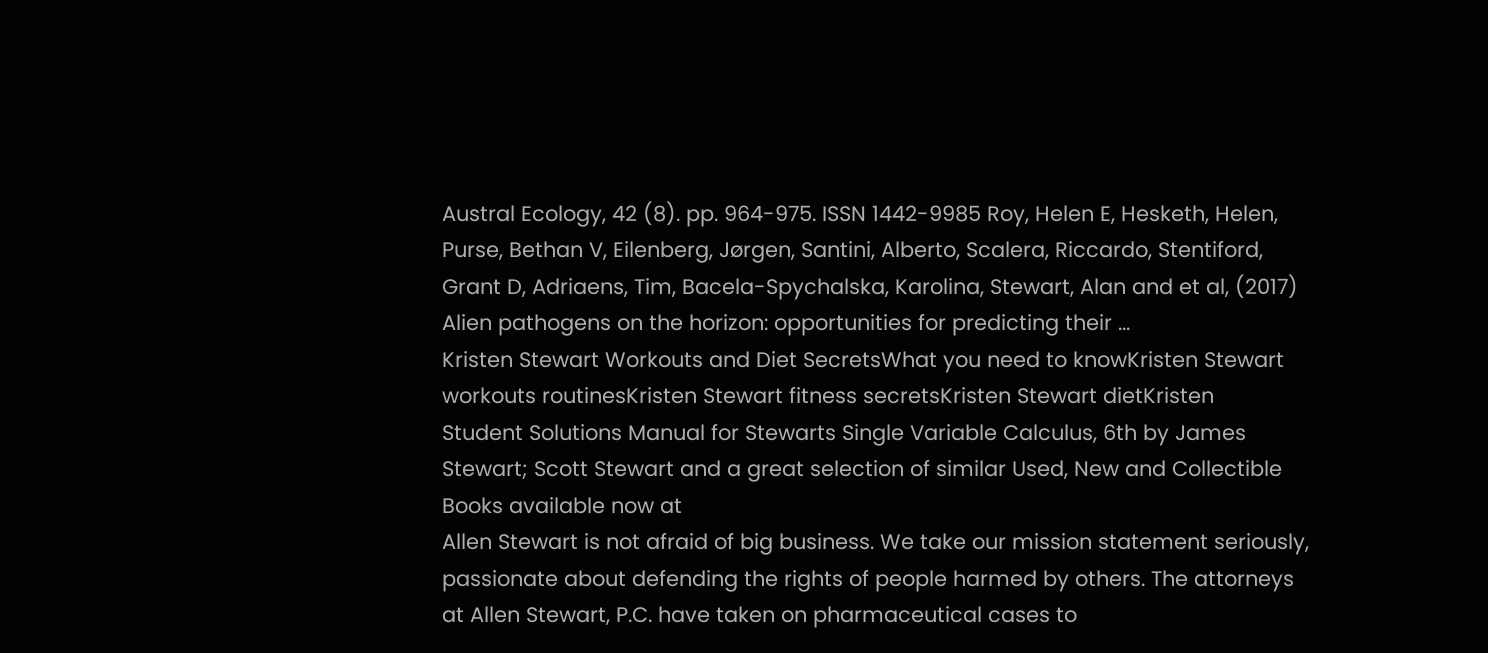Austral Ecology, 42 (8). pp. 964-975. ISSN 1442-9985 Roy, Helen E, Hesketh, Helen, Purse, Bethan V, Eilenberg, Jørgen, Santini, Alberto, Scalera, Riccardo, Stentiford, Grant D, Adriaens, Tim, Bacela-Spychalska, Karolina, Stewart, Alan and et al, (2017) Alien pathogens on the horizon: opportunities for predicting their ...
Kristen Stewart Workouts and Diet SecretsWhat you need to knowKristen Stewart workouts routinesKristen Stewart fitness secretsKristen Stewart dietKristen
Student Solutions Manual for Stewarts Single Variable Calculus, 6th by James Stewart; Scott Stewart and a great selection of similar Used, New and Collectible Books available now at
Allen Stewart is not afraid of big business. We take our mission statement seriously, passionate about defending the rights of people harmed by others. The attorneys at Allen Stewart, P.C. have taken on pharmaceutical cases to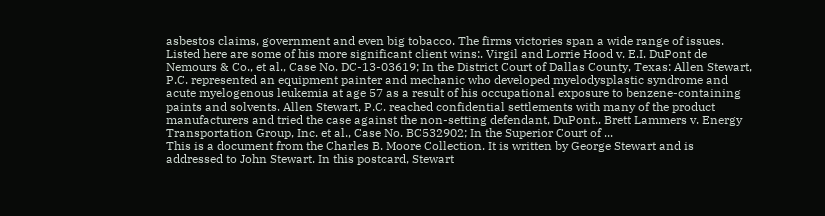asbestos claims, government and even big tobacco. The firms victories span a wide range of issues. Listed here are some of his more significant client wins:. Virgil and Lorrie Hood v. E.I. DuPont de Nemours & Co., et al., Case No. DC-13-03619; In the District Court of Dallas County, Texas: Allen Stewart, P.C. represented an equipment painter and mechanic who developed myelodysplastic syndrome and acute myelogenous leukemia at age 57 as a result of his occupational exposure to benzene-containing paints and solvents. Allen Stewart, P.C. reached confidential settlements with many of the product manufacturers and tried the case against the non-setting defendant, DuPont.. Brett Lammers v. Energy Transportation Group, Inc. et al., Case No. BC532902; In the Superior Court of ...
This is a document from the Charles B. Moore Collection. It is written by George Stewart and is addressed to John Stewart. In this postcard, Stewart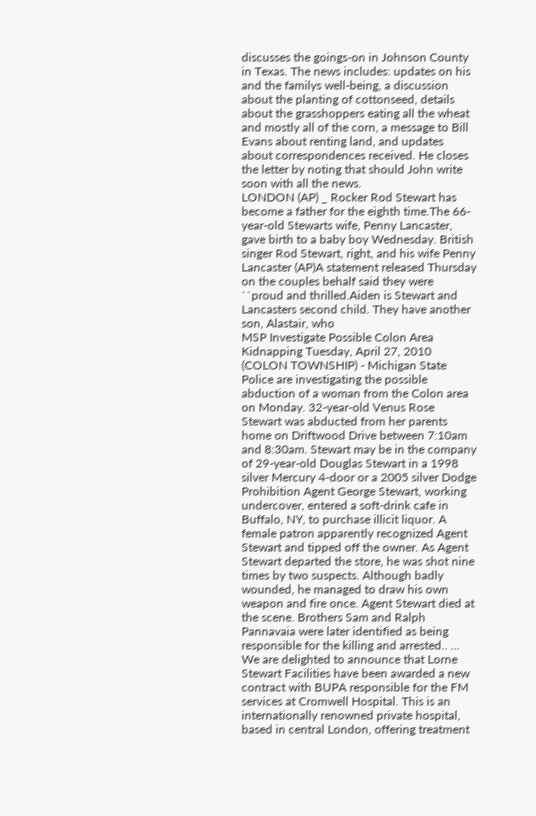discusses the goings-on in Johnson County in Texas. The news includes: updates on his and the familys well-being, a discussion about the planting of cottonseed, details about the grasshoppers eating all the wheat and mostly all of the corn, a message to Bill Evans about renting land, and updates about correspondences received. He closes the letter by noting that should John write soon with all the news.
LONDON (AP) _ Rocker Rod Stewart has become a father for the eighth time.The 66-year-old Stewarts wife, Penny Lancaster, gave birth to a baby boy Wednesday. British singer Rod Stewart, right, and his wife Penny Lancaster (AP)A statement released Thursday on the couples behalf said they were ``proud and thrilled.Aiden is Stewart and Lancasters second child. They have another son, Alastair, who
MSP Investigate Possible Colon Area Kidnapping Tuesday, April 27, 2010 (COLON TOWNSHIP) - Michigan State Police are investigating the possible abduction of a woman from the Colon area on Monday. 32-year-old Venus Rose Stewart was abducted from her parents home on Driftwood Drive between 7:10am and 8:30am. Stewart may be in the company of 29-year-old Douglas Stewart in a 1998 silver Mercury 4-door or a 2005 silver Dodge
Prohibition Agent George Stewart, working undercover, entered a soft-drink cafe in Buffalo, NY, to purchase illicit liquor. A female patron apparently recognized Agent Stewart and tipped off the owner. As Agent Stewart departed the store, he was shot nine times by two suspects. Although badly wounded, he managed to draw his own weapon and fire once. Agent Stewart died at the scene. Brothers Sam and Ralph Pannavaia were later identified as being responsible for the killing and arrested.. ...
We are delighted to announce that Lorne Stewart Facilities have been awarded a new contract with BUPA responsible for the FM services at Cromwell Hospital. This is an internationally renowned private hospital, based in central London, offering treatment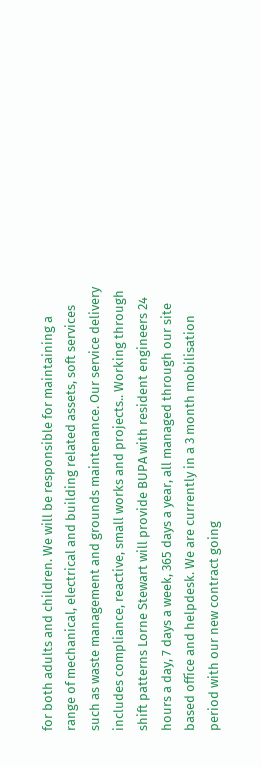for both adults and children. We will be responsible for maintaining a range of mechanical, electrical and building related assets, soft services such as waste management and grounds maintenance. Our service delivery includes compliance, reactive, small works and projects.. Working through shift patterns Lorne Stewart will provide BUPA with resident engineers 24 hours a day, 7 days a week, 365 days a year, all managed through our site based office and helpdesk. We are currently in a 3 month mobilisation period with our new contract going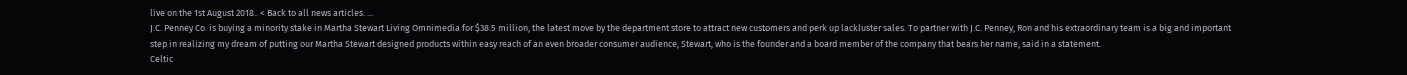live on the 1st August 2018.. < Back to all news articles. ...
J.C. Penney Co. is buying a minority stake in Martha Stewart Living Omnimedia for $38.5 million, the latest move by the department store to attract new customers and perk up lackluster sales. To partner with J.C. Penney, Ron and his extraordinary team is a big and important step in realizing my dream of putting our Martha Stewart designed products within easy reach of an even broader consumer audience, Stewart, who is the founder and a board member of the company that bears her name, said in a statement.
Celtic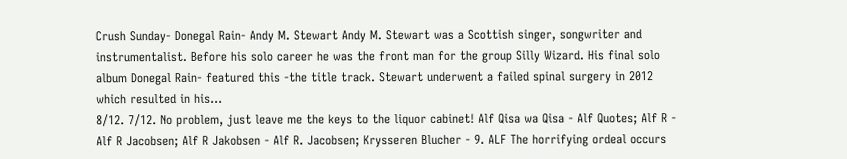Crush Sunday- Donegal Rain- Andy M. Stewart Andy M. Stewart was a Scottish singer, songwriter and instrumentalist. Before his solo career he was the front man for the group Silly Wizard. His final solo album Donegal Rain- featured this -the title track. Stewart underwent a failed spinal surgery in 2012 which resulted in his…
8/12. 7/12. No problem, just leave me the keys to the liquor cabinet! Alf Qisa wa Qisa - Alf Quotes; Alf R - Alf R Jacobsen; Alf R Jakobsen - Alf R. Jacobsen; Krysseren Blucher - 9. ALF The horrifying ordeal occurs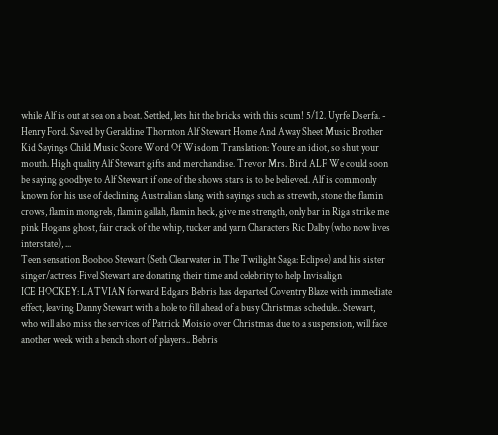while Alf is out at sea on a boat. Settled, lets hit the bricks with this scum! 5/12. Uyrfe Dserfa. - Henry Ford. Saved by Geraldine Thornton Alf Stewart Home And Away Sheet Music Brother Kid Sayings Child Music Score Word Of Wisdom Translation: Youre an idiot, so shut your mouth. High quality Alf Stewart gifts and merchandise. Trevor Mrs. Bird ALF We could soon be saying goodbye to Alf Stewart if one of the shows stars is to be believed. Alf is commonly known for his use of declining Australian slang with sayings such as strewth, stone the flamin crows, flamin mongrels, flamin gallah, flamin heck, give me strength, only bar in Riga strike me pink Hogans ghost, fair crack of the whip, tucker and yarn Characters Ric Dalby (who now lives interstate), ...
Teen sensation Booboo Stewart (Seth Clearwater in The Twilight Saga: Eclipse) and his sister singer/actress Fivel Stewart are donating their time and celebrity to help Invisalign
ICE HOCKEY: LATVIAN forward Edgars Bebris has departed Coventry Blaze with immediate effect, leaving Danny Stewart with a hole to fill ahead of a busy Christmas schedule.. Stewart, who will also miss the services of Patrick Moisio over Christmas due to a suspension, will face another week with a bench short of players.. Bebris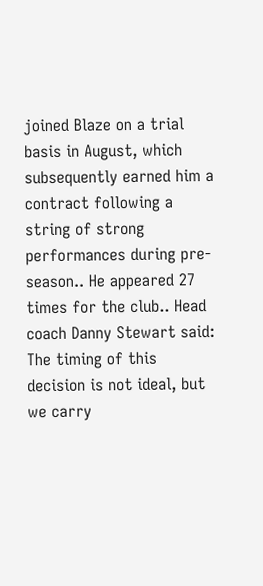joined Blaze on a trial basis in August, which subsequently earned him a contract following a string of strong performances during pre-season.. He appeared 27 times for the club.. Head coach Danny Stewart said: The timing of this decision is not ideal, but we carry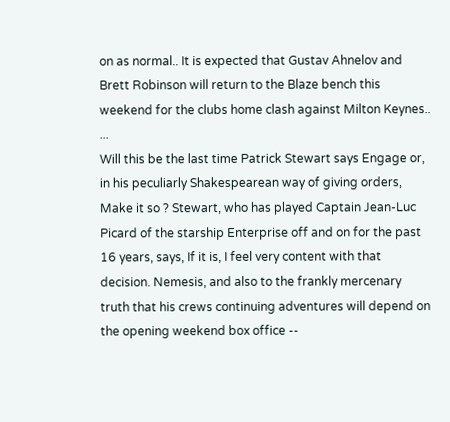on as normal.. It is expected that Gustav Ahnelov and Brett Robinson will return to the Blaze bench this weekend for the clubs home clash against Milton Keynes.. ...
Will this be the last time Patrick Stewart says Engage or, in his peculiarly Shakespearean way of giving orders, Make it so ? Stewart, who has played Captain Jean-Luc Picard of the starship Enterprise off and on for the past 16 years, says, If it is, I feel very content with that decision. Nemesis, and also to the frankly mercenary truth that his crews continuing adventures will depend on the opening weekend box office --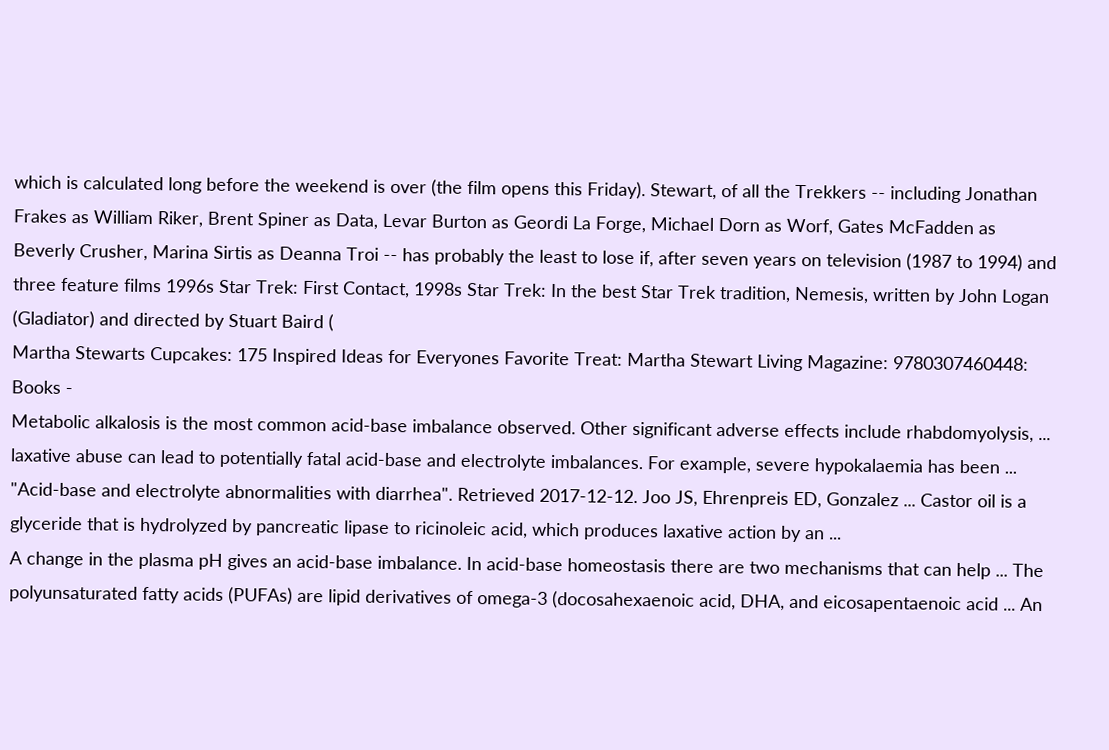which is calculated long before the weekend is over (the film opens this Friday). Stewart, of all the Trekkers -- including Jonathan Frakes as William Riker, Brent Spiner as Data, Levar Burton as Geordi La Forge, Michael Dorn as Worf, Gates McFadden as Beverly Crusher, Marina Sirtis as Deanna Troi -- has probably the least to lose if, after seven years on television (1987 to 1994) and three feature films 1996s Star Trek: First Contact, 1998s Star Trek: In the best Star Trek tradition, Nemesis, written by John Logan (Gladiator) and directed by Stuart Baird (
Martha Stewarts Cupcakes: 175 Inspired Ideas for Everyones Favorite Treat: Martha Stewart Living Magazine: 9780307460448: Books -
Metabolic alkalosis is the most common acid-base imbalance observed. Other significant adverse effects include rhabdomyolysis, ... laxative abuse can lead to potentially fatal acid-base and electrolyte imbalances. For example, severe hypokalaemia has been ... "Acid-base and electrolyte abnormalities with diarrhea". Retrieved 2017-12-12. Joo JS, Ehrenpreis ED, Gonzalez ... Castor oil is a glyceride that is hydrolyzed by pancreatic lipase to ricinoleic acid, which produces laxative action by an ...
A change in the plasma pH gives an acid-base imbalance. In acid-base homeostasis there are two mechanisms that can help ... The polyunsaturated fatty acids (PUFAs) are lipid derivatives of omega-3 (docosahexaenoic acid, DHA, and eicosapentaenoic acid ... An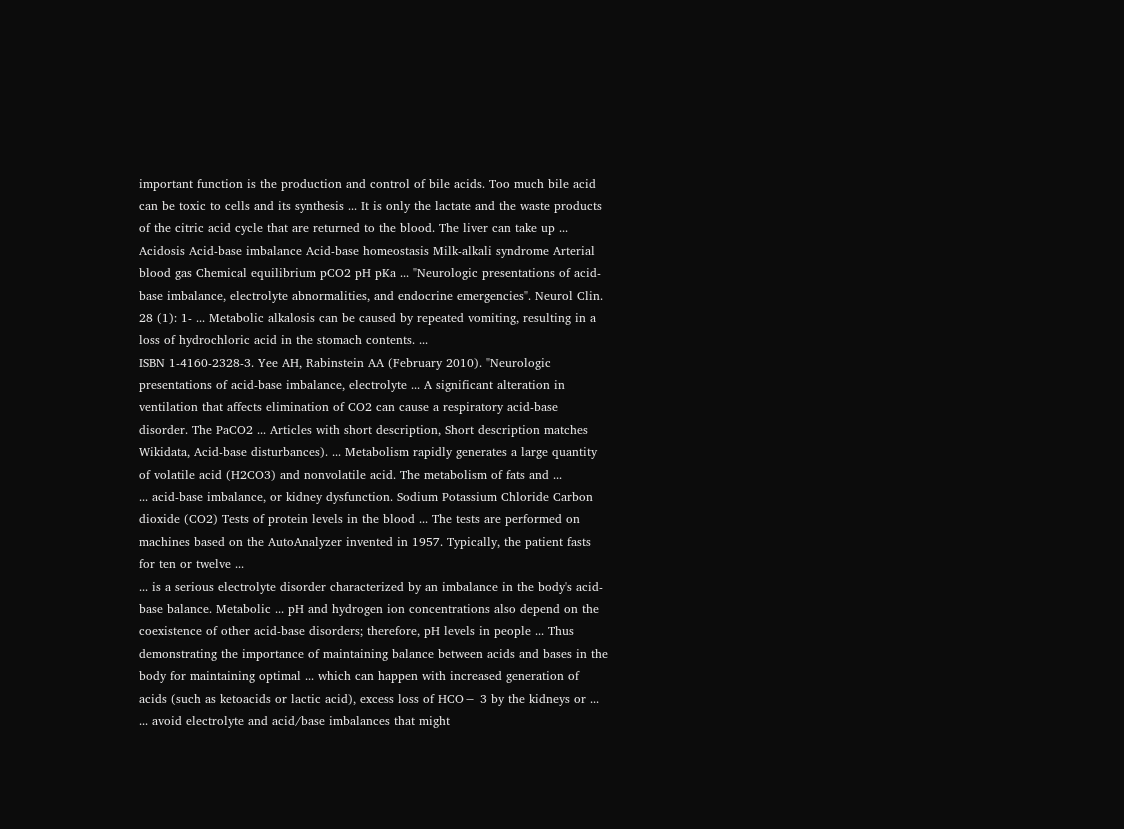important function is the production and control of bile acids. Too much bile acid can be toxic to cells and its synthesis ... It is only the lactate and the waste products of the citric acid cycle that are returned to the blood. The liver can take up ...
Acidosis Acid-base imbalance Acid-base homeostasis Milk-alkali syndrome Arterial blood gas Chemical equilibrium pCO2 pH pKa ... "Neurologic presentations of acid-base imbalance, electrolyte abnormalities, and endocrine emergencies". Neurol Clin. 28 (1): 1- ... Metabolic alkalosis can be caused by repeated vomiting, resulting in a loss of hydrochloric acid in the stomach contents. ...
ISBN 1-4160-2328-3. Yee AH, Rabinstein AA (February 2010). "Neurologic presentations of acid-base imbalance, electrolyte ... A significant alteration in ventilation that affects elimination of CO2 can cause a respiratory acid-base disorder. The PaCO2 ... Articles with short description, Short description matches Wikidata, Acid-base disturbances). ... Metabolism rapidly generates a large quantity of volatile acid (H2CO3) and nonvolatile acid. The metabolism of fats and ...
... acid-base imbalance, or kidney dysfunction. Sodium Potassium Chloride Carbon dioxide (CO2) Tests of protein levels in the blood ... The tests are performed on machines based on the AutoAnalyzer invented in 1957. Typically, the patient fasts for ten or twelve ...
... is a serious electrolyte disorder characterized by an imbalance in the body's acid-base balance. Metabolic ... pH and hydrogen ion concentrations also depend on the coexistence of other acid-base disorders; therefore, pH levels in people ... Thus demonstrating the importance of maintaining balance between acids and bases in the body for maintaining optimal ... which can happen with increased generation of acids (such as ketoacids or lactic acid), excess loss of HCO− 3 by the kidneys or ...
... avoid electrolyte and acid/base imbalances that might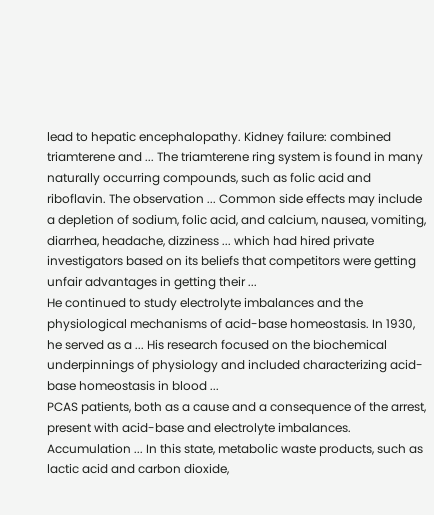lead to hepatic encephalopathy. Kidney failure: combined triamterene and ... The triamterene ring system is found in many naturally occurring compounds, such as folic acid and riboflavin. The observation ... Common side effects may include a depletion of sodium, folic acid, and calcium, nausea, vomiting, diarrhea, headache, dizziness ... which had hired private investigators based on its beliefs that competitors were getting unfair advantages in getting their ...
He continued to study electrolyte imbalances and the physiological mechanisms of acid-base homeostasis. In 1930, he served as a ... His research focused on the biochemical underpinnings of physiology and included characterizing acid-base homeostasis in blood ...
PCAS patients, both as a cause and a consequence of the arrest, present with acid-base and electrolyte imbalances. Accumulation ... In this state, metabolic waste products, such as lactic acid and carbon dioxide,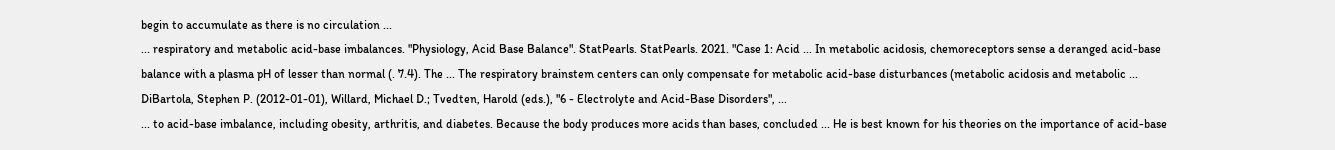begin to accumulate as there is no circulation ...
... respiratory and metabolic acid-base imbalances. "Physiology, Acid Base Balance". StatPearls. StatPearls. 2021. "Case 1: Acid ... In metabolic acidosis, chemoreceptors sense a deranged acid-base balance with a plasma pH of lesser than normal (. 7.4). The ... The respiratory brainstem centers can only compensate for metabolic acid-base disturbances (metabolic acidosis and metabolic ... DiBartola, Stephen P. (2012-01-01), Willard, Michael D.; Tvedten, Harold (eds.), "6 - Electrolyte and Acid-Base Disorders", ...
... to acid-base imbalance, including obesity, arthritis, and diabetes. Because the body produces more acids than bases, concluded ... He is best known for his theories on the importance of acid-base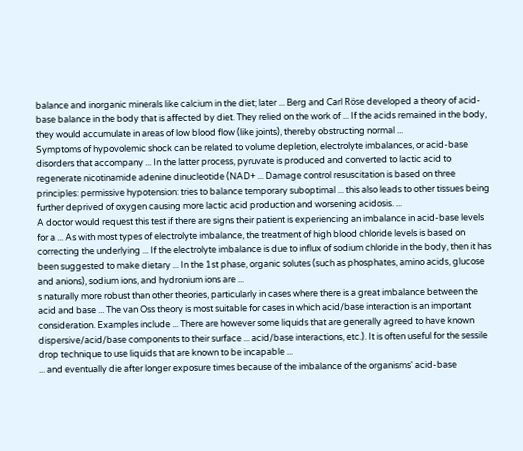balance and inorganic minerals like calcium in the diet; later ... Berg and Carl Röse developed a theory of acid-base balance in the body that is affected by diet. They relied on the work of ... If the acids remained in the body, they would accumulate in areas of low blood flow (like joints), thereby obstructing normal ...
Symptoms of hypovolemic shock can be related to volume depletion, electrolyte imbalances, or acid-base disorders that accompany ... In the latter process, pyruvate is produced and converted to lactic acid to regenerate nicotinamide adenine dinucleotide (NAD+ ... Damage control resuscitation is based on three principles: permissive hypotension: tries to balance temporary suboptimal ... this also leads to other tissues being further deprived of oxygen causing more lactic acid production and worsening acidosis. ...
A doctor would request this test if there are signs their patient is experiencing an imbalance in acid-base levels for a ... As with most types of electrolyte imbalance, the treatment of high blood chloride levels is based on correcting the underlying ... If the electrolyte imbalance is due to influx of sodium chloride in the body, then it has been suggested to make dietary ... In the 1st phase, organic solutes (such as phosphates, amino acids, glucose and anions), sodium ions, and hydronium ions are ...
s naturally more robust than other theories, particularly in cases where there is a great imbalance between the acid and base ... The van Oss theory is most suitable for cases in which acid/base interaction is an important consideration. Examples include ... There are however some liquids that are generally agreed to have known dispersive/acid/base components to their surface ... acid/base interactions, etc.). It is often useful for the sessile drop technique to use liquids that are known to be incapable ...
... and eventually die after longer exposure times because of the imbalance of the organisms' acid-base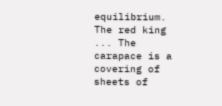equilibrium. The red king ... The carapace is a covering of sheets of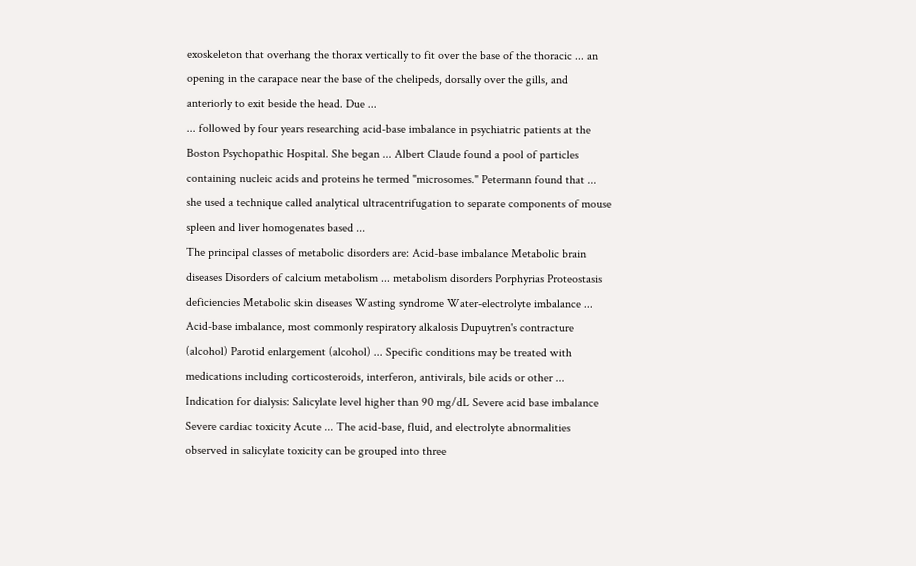exoskeleton that overhang the thorax vertically to fit over the base of the thoracic ... an opening in the carapace near the base of the chelipeds, dorsally over the gills, and anteriorly to exit beside the head. Due ...
... followed by four years researching acid-base imbalance in psychiatric patients at the Boston Psychopathic Hospital. She began ... Albert Claude found a pool of particles containing nucleic acids and proteins he termed "microsomes." Petermann found that ... she used a technique called analytical ultracentrifugation to separate components of mouse spleen and liver homogenates based ...
The principal classes of metabolic disorders are: Acid-base imbalance Metabolic brain diseases Disorders of calcium metabolism ... metabolism disorders Porphyrias Proteostasis deficiencies Metabolic skin diseases Wasting syndrome Water-electrolyte imbalance ...
Acid-base imbalance, most commonly respiratory alkalosis Dupuytren's contracture (alcohol) Parotid enlargement (alcohol) ... Specific conditions may be treated with medications including corticosteroids, interferon, antivirals, bile acids or other ...
Indication for dialysis: Salicylate level higher than 90 mg/dL Severe acid base imbalance Severe cardiac toxicity Acute ... The acid-base, fluid, and electrolyte abnormalities observed in salicylate toxicity can be grouped into three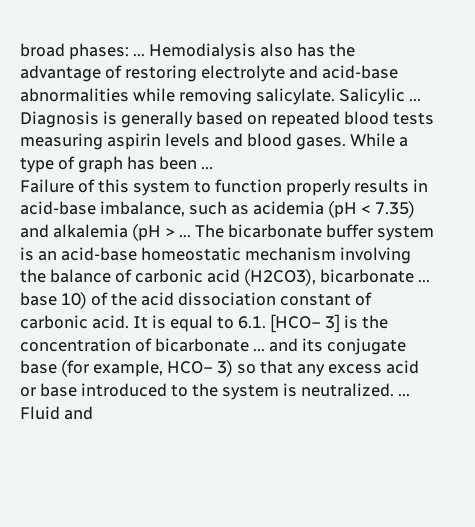broad phases: ... Hemodialysis also has the advantage of restoring electrolyte and acid-base abnormalities while removing salicylate. Salicylic ... Diagnosis is generally based on repeated blood tests measuring aspirin levels and blood gases. While a type of graph has been ...
Failure of this system to function properly results in acid-base imbalance, such as acidemia (pH < 7.35) and alkalemia (pH > ... The bicarbonate buffer system is an acid-base homeostatic mechanism involving the balance of carbonic acid (H2CO3), bicarbonate ... base 10) of the acid dissociation constant of carbonic acid. It is equal to 6.1. [HCO− 3] is the concentration of bicarbonate ... and its conjugate base (for example, HCO− 3) so that any excess acid or base introduced to the system is neutralized. ...
Fluid and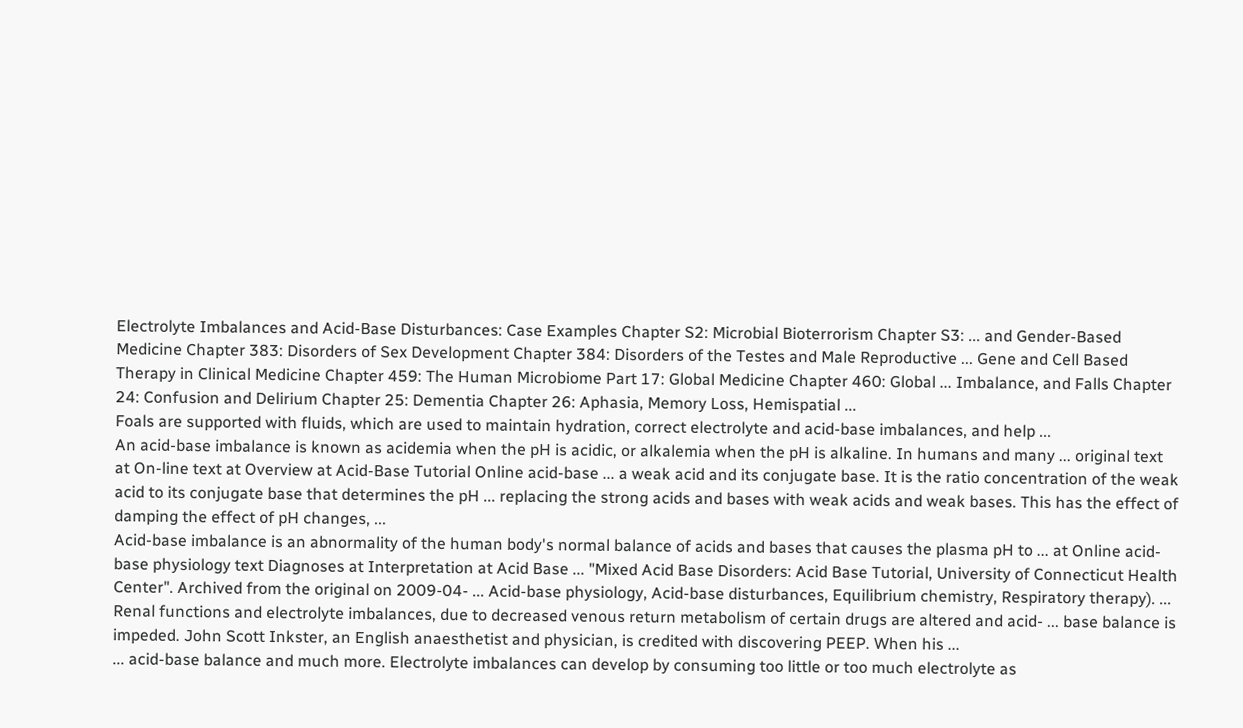Electrolyte Imbalances and Acid-Base Disturbances: Case Examples Chapter S2: Microbial Bioterrorism Chapter S3: ... and Gender-Based Medicine Chapter 383: Disorders of Sex Development Chapter 384: Disorders of the Testes and Male Reproductive ... Gene and Cell Based Therapy in Clinical Medicine Chapter 459: The Human Microbiome Part 17: Global Medicine Chapter 460: Global ... Imbalance, and Falls Chapter 24: Confusion and Delirium Chapter 25: Dementia Chapter 26: Aphasia, Memory Loss, Hemispatial ...
Foals are supported with fluids, which are used to maintain hydration, correct electrolyte and acid-base imbalances, and help ...
An acid-base imbalance is known as acidemia when the pH is acidic, or alkalemia when the pH is alkaline. In humans and many ... original text at On-line text at Overview at Acid-Base Tutorial Online acid-base ... a weak acid and its conjugate base. It is the ratio concentration of the weak acid to its conjugate base that determines the pH ... replacing the strong acids and bases with weak acids and weak bases. This has the effect of damping the effect of pH changes, ...
Acid-base imbalance is an abnormality of the human body's normal balance of acids and bases that causes the plasma pH to ... at Online acid-base physiology text Diagnoses at Interpretation at Acid Base ... "Mixed Acid Base Disorders: Acid Base Tutorial, University of Connecticut Health Center". Archived from the original on 2009-04- ... Acid-base physiology, Acid-base disturbances, Equilibrium chemistry, Respiratory therapy). ...
Renal functions and electrolyte imbalances, due to decreased venous return metabolism of certain drugs are altered and acid- ... base balance is impeded. John Scott Inkster, an English anaesthetist and physician, is credited with discovering PEEP. When his ...
... acid-base balance and much more. Electrolyte imbalances can develop by consuming too little or too much electrolyte as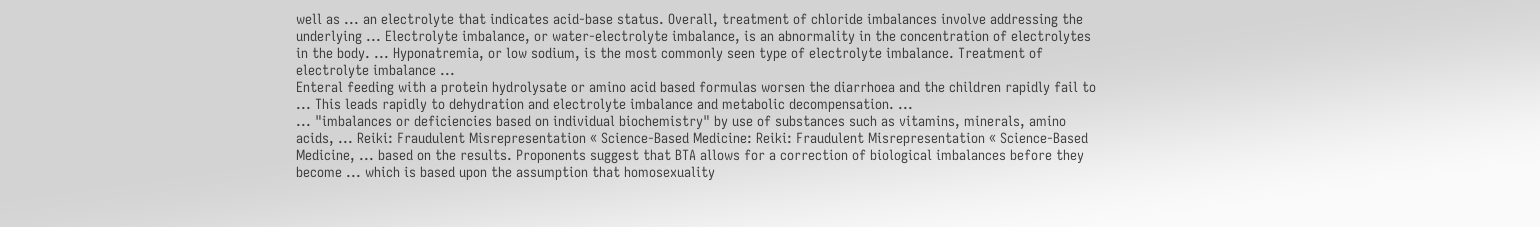well as ... an electrolyte that indicates acid-base status. Overall, treatment of chloride imbalances involve addressing the underlying ... Electrolyte imbalance, or water-electrolyte imbalance, is an abnormality in the concentration of electrolytes in the body. ... Hyponatremia, or low sodium, is the most commonly seen type of electrolyte imbalance. Treatment of electrolyte imbalance ...
Enteral feeding with a protein hydrolysate or amino acid based formulas worsen the diarrhoea and the children rapidly fail to ... This leads rapidly to dehydration and electrolyte imbalance and metabolic decompensation. ...
... "imbalances or deficiencies based on individual biochemistry" by use of substances such as vitamins, minerals, amino acids, ... Reiki: Fraudulent Misrepresentation « Science-Based Medicine: Reiki: Fraudulent Misrepresentation « Science-Based Medicine, ... based on the results. Proponents suggest that BTA allows for a correction of biological imbalances before they become ... which is based upon the assumption that homosexuality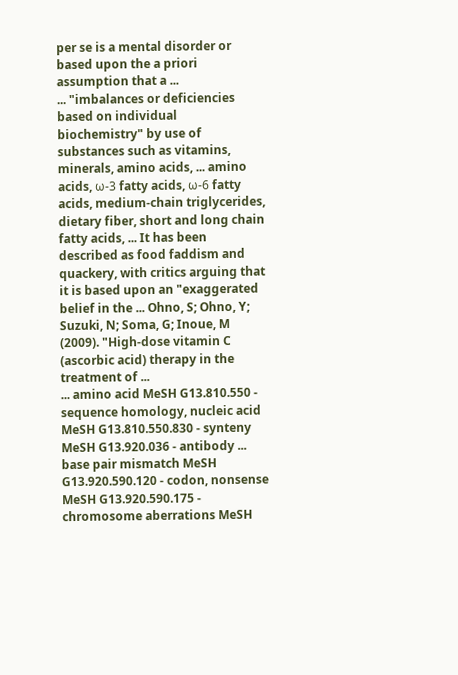per se is a mental disorder or based upon the a priori assumption that a ...
... "imbalances or deficiencies based on individual biochemistry" by use of substances such as vitamins, minerals, amino acids, ... amino acids, ω-3 fatty acids, ω-6 fatty acids, medium-chain triglycerides, dietary fiber, short and long chain fatty acids, ... It has been described as food faddism and quackery, with critics arguing that it is based upon an "exaggerated belief in the ... Ohno, S; Ohno, Y; Suzuki, N; Soma, G; Inoue, M (2009). "High-dose vitamin C (ascorbic acid) therapy in the treatment of ...
... amino acid MeSH G13.810.550 - sequence homology, nucleic acid MeSH G13.810.550.830 - synteny MeSH G13.920.036 - antibody ... base pair mismatch MeSH G13.920.590.120 - codon, nonsense MeSH G13.920.590.175 - chromosome aberrations MeSH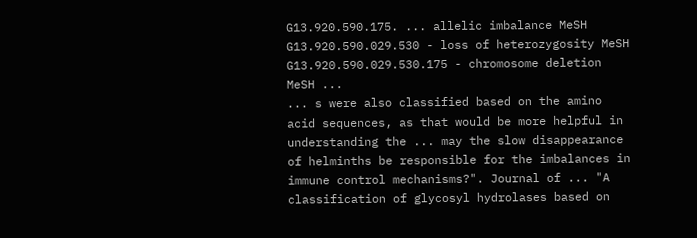G13.920.590.175. ... allelic imbalance MeSH G13.920.590.029.530 - loss of heterozygosity MeSH G13.920.590.029.530.175 - chromosome deletion MeSH ...
... s were also classified based on the amino acid sequences, as that would be more helpful in understanding the ... may the slow disappearance of helminths be responsible for the imbalances in immune control mechanisms?". Journal of ... "A classification of glycosyl hydrolases based on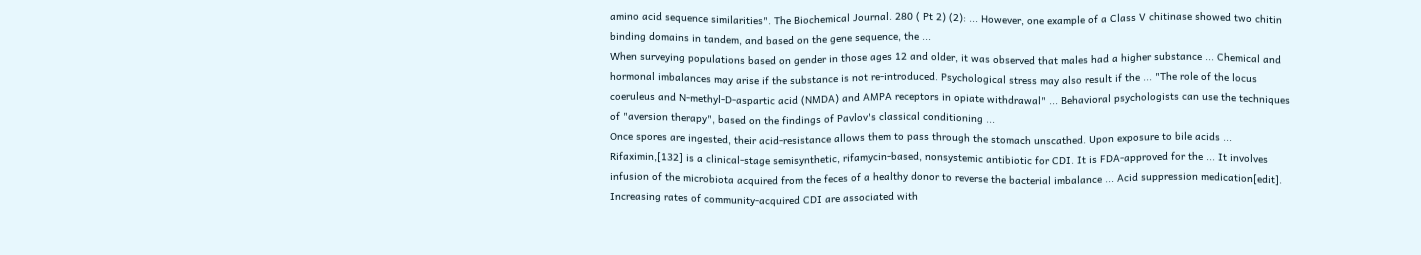amino acid sequence similarities". The Biochemical Journal. 280 ( Pt 2) (2): ... However, one example of a Class V chitinase showed two chitin binding domains in tandem, and based on the gene sequence, the ...
When surveying populations based on gender in those ages 12 and older, it was observed that males had a higher substance ... Chemical and hormonal imbalances may arise if the substance is not re-introduced. Psychological stress may also result if the ... "The role of the locus coeruleus and N-methyl-D-aspartic acid (NMDA) and AMPA receptors in opiate withdrawal" ... Behavioral psychologists can use the techniques of "aversion therapy", based on the findings of Pavlov's classical conditioning ...
Once spores are ingested, their acid-resistance allows them to pass through the stomach unscathed. Upon exposure to bile acids ... Rifaximin,[132] is a clinical-stage semisynthetic, rifamycin-based, nonsystemic antibiotic for CDI. It is FDA-approved for the ... It involves infusion of the microbiota acquired from the feces of a healthy donor to reverse the bacterial imbalance ... Acid suppression medication[edit]. Increasing rates of community-acquired CDI are associated with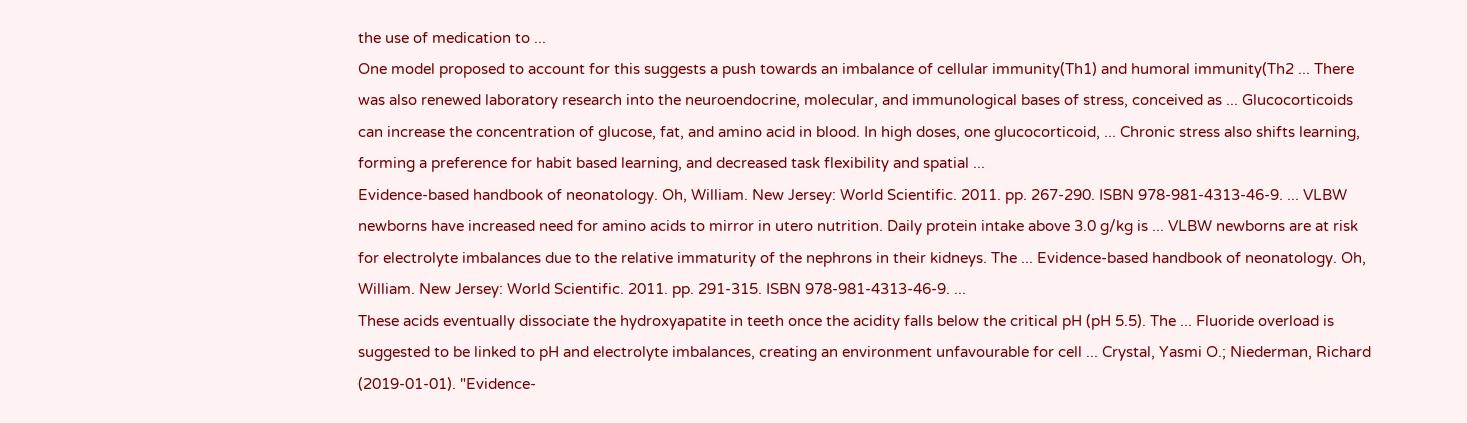the use of medication to ...
One model proposed to account for this suggests a push towards an imbalance of cellular immunity(Th1) and humoral immunity(Th2 ... There was also renewed laboratory research into the neuroendocrine, molecular, and immunological bases of stress, conceived as ... Glucocorticoids can increase the concentration of glucose, fat, and amino acid in blood. In high doses, one glucocorticoid, ... Chronic stress also shifts learning, forming a preference for habit based learning, and decreased task flexibility and spatial ...
Evidence-based handbook of neonatology. Oh, William. New Jersey: World Scientific. 2011. pp. 267-290. ISBN 978-981-4313-46-9. ... VLBW newborns have increased need for amino acids to mirror in utero nutrition. Daily protein intake above 3.0 g/kg is ... VLBW newborns are at risk for electrolyte imbalances due to the relative immaturity of the nephrons in their kidneys. The ... Evidence-based handbook of neonatology. Oh, William. New Jersey: World Scientific. 2011. pp. 291-315. ISBN 978-981-4313-46-9. ...
These acids eventually dissociate the hydroxyapatite in teeth once the acidity falls below the critical pH (pH 5.5). The ... Fluoride overload is suggested to be linked to pH and electrolyte imbalances, creating an environment unfavourable for cell ... Crystal, Yasmi O.; Niederman, Richard (2019-01-01). "Evidence-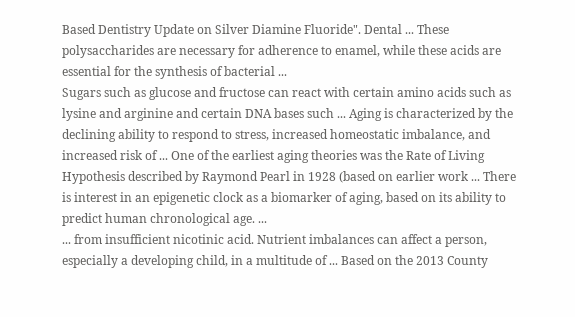Based Dentistry Update on Silver Diamine Fluoride". Dental ... These polysaccharides are necessary for adherence to enamel, while these acids are essential for the synthesis of bacterial ...
Sugars such as glucose and fructose can react with certain amino acids such as lysine and arginine and certain DNA bases such ... Aging is characterized by the declining ability to respond to stress, increased homeostatic imbalance, and increased risk of ... One of the earliest aging theories was the Rate of Living Hypothesis described by Raymond Pearl in 1928 (based on earlier work ... There is interest in an epigenetic clock as a biomarker of aging, based on its ability to predict human chronological age. ...
... from insufficient nicotinic acid. Nutrient imbalances can affect a person, especially a developing child, in a multitude of ... Based on the 2013 County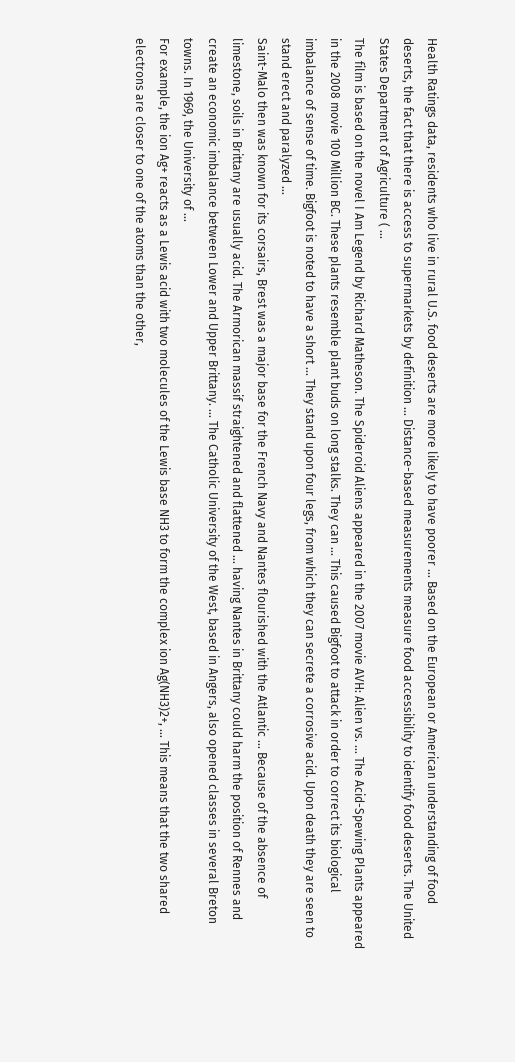Health Ratings data, residents who live in rural U.S. food deserts are more likely to have poorer ... Based on the European or American understanding of food deserts, the fact that there is access to supermarkets by definition ... Distance-based measurements measure food accessibility to identify food deserts. The United States Department of Agriculture ( ...
The film is based on the novel I Am Legend by Richard Matheson. The Spideroid Aliens appeared in the 2007 movie AVH: Alien vs. ... The Acid-Spewing Plants appeared in the 2008 movie 100 Million BC. These plants resemble plant buds on long stalks. They can ... This caused Bigfoot to attack in order to correct its biological imbalance of sense of time. Bigfoot is noted to have a short ... They stand upon four legs, from which they can secrete a corrosive acid. Upon death they are seen to stand erect and paralyzed ...
Saint-Malo then was known for its corsairs, Brest was a major base for the French Navy and Nantes flourished with the Atlantic ... Because of the absence of limestone, soils in Brittany are usually acid. The Armorican massif straightened and flattened ... having Nantes in Brittany could harm the position of Rennes and create an economic imbalance between Lower and Upper Brittany. ... The Catholic University of the West, based in Angers, also opened classes in several Breton towns. In 1969, the University of ...
For example, the ion Ag+ reacts as a Lewis acid with two molecules of the Lewis base NH3 to form the complex ion Ag(NH3)2+, ... This means that the two shared electrons are closer to one of the atoms than the other,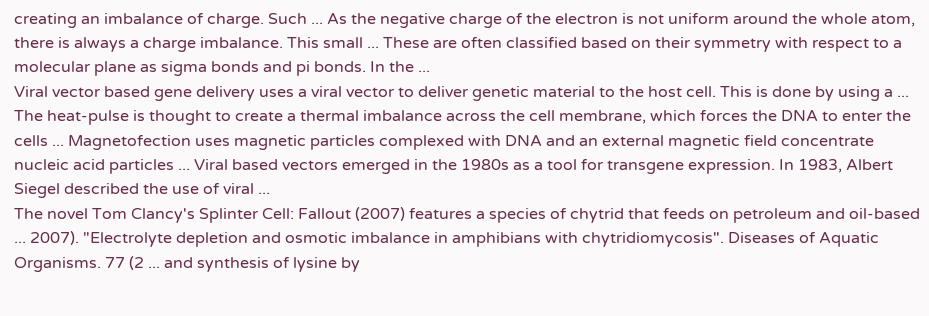creating an imbalance of charge. Such ... As the negative charge of the electron is not uniform around the whole atom, there is always a charge imbalance. This small ... These are often classified based on their symmetry with respect to a molecular plane as sigma bonds and pi bonds. In the ...
Viral vector based gene delivery uses a viral vector to deliver genetic material to the host cell. This is done by using a ... The heat-pulse is thought to create a thermal imbalance across the cell membrane, which forces the DNA to enter the cells ... Magnetofection uses magnetic particles complexed with DNA and an external magnetic field concentrate nucleic acid particles ... Viral based vectors emerged in the 1980s as a tool for transgene expression. In 1983, Albert Siegel described the use of viral ...
The novel Tom Clancy's Splinter Cell: Fallout (2007) features a species of chytrid that feeds on petroleum and oil-based ... 2007). "Electrolyte depletion and osmotic imbalance in amphibians with chytridiomycosis". Diseases of Aquatic Organisms. 77 (2 ... and synthesis of lysine by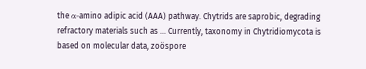the α-amino adipic acid (AAA) pathway. Chytrids are saprobic, degrading refractory materials such as ... Currently, taxonomy in Chytridiomycota is based on molecular data, zoöspore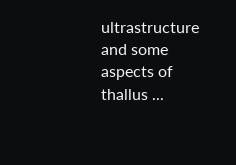ultrastructure and some aspects of thallus ...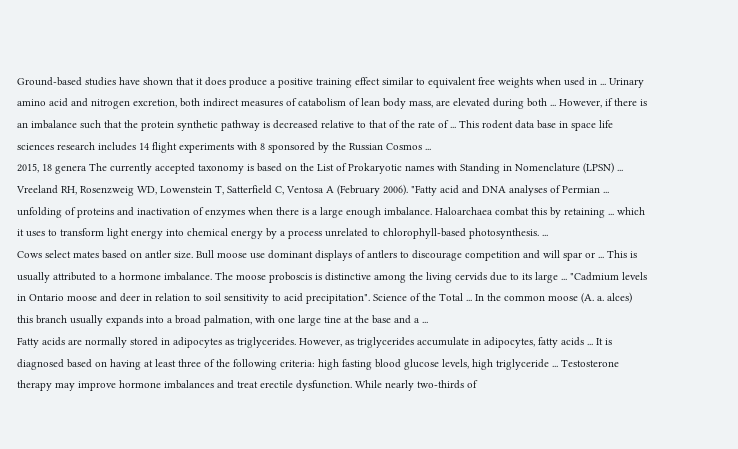Ground-based studies have shown that it does produce a positive training effect similar to equivalent free weights when used in ... Urinary amino acid and nitrogen excretion, both indirect measures of catabolism of lean body mass, are elevated during both ... However, if there is an imbalance such that the protein synthetic pathway is decreased relative to that of the rate of ... This rodent data base in space life sciences research includes 14 flight experiments with 8 sponsored by the Russian Cosmos ...
2015, 18 genera The currently accepted taxonomy is based on the List of Prokaryotic names with Standing in Nomenclature (LPSN) ... Vreeland RH, Rosenzweig WD, Lowenstein T, Satterfield C, Ventosa A (February 2006). "Fatty acid and DNA analyses of Permian ... unfolding of proteins and inactivation of enzymes when there is a large enough imbalance. Haloarchaea combat this by retaining ... which it uses to transform light energy into chemical energy by a process unrelated to chlorophyll-based photosynthesis. ...
Cows select mates based on antler size. Bull moose use dominant displays of antlers to discourage competition and will spar or ... This is usually attributed to a hormone imbalance. The moose proboscis is distinctive among the living cervids due to its large ... "Cadmium levels in Ontario moose and deer in relation to soil sensitivity to acid precipitation". Science of the Total ... In the common moose (A. a. alces) this branch usually expands into a broad palmation, with one large tine at the base and a ...
Fatty acids are normally stored in adipocytes as triglycerides. However, as triglycerides accumulate in adipocytes, fatty acids ... It is diagnosed based on having at least three of the following criteria: high fasting blood glucose levels, high triglyceride ... Testosterone therapy may improve hormone imbalances and treat erectile dysfunction. While nearly two-thirds of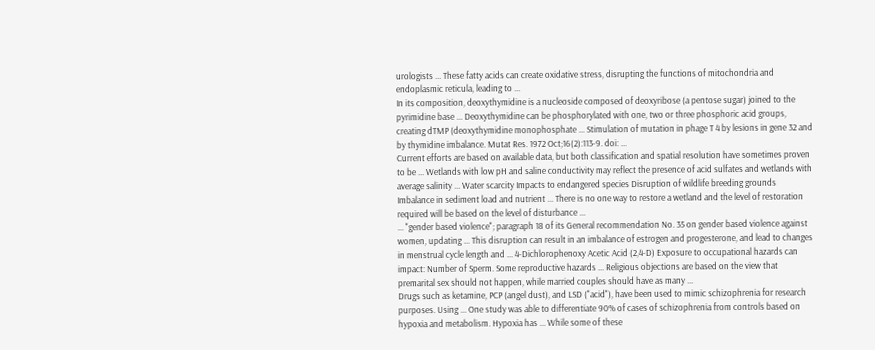urologists ... These fatty acids can create oxidative stress, disrupting the functions of mitochondria and endoplasmic reticula, leading to ...
In its composition, deoxythymidine is a nucleoside composed of deoxyribose (a pentose sugar) joined to the pyrimidine base ... Deoxythymidine can be phosphorylated with one, two or three phosphoric acid groups, creating dTMP (deoxythymidine monophosphate ... Stimulation of mutation in phage T 4 by lesions in gene 32 and by thymidine imbalance. Mutat Res. 1972 Oct;16(2):113-9. doi: ...
Current efforts are based on available data, but both classification and spatial resolution have sometimes proven to be ... Wetlands with low pH and saline conductivity may reflect the presence of acid sulfates and wetlands with average salinity ... Water scarcity Impacts to endangered species Disruption of wildlife breeding grounds Imbalance in sediment load and nutrient ... There is no one way to restore a wetland and the level of restoration required will be based on the level of disturbance ...
... "gender based violence"; paragraph 18 of its General recommendation No. 35 on gender based violence against women, updating ... This disruption can result in an imbalance of estrogen and progesterone, and lead to changes in menstrual cycle length and ... 4-Dichlorophenoxy Acetic Acid (2,4-D) Exposure to occupational hazards can impact: Number of Sperm. Some reproductive hazards ... Religious objections are based on the view that premarital sex should not happen, while married couples should have as many ...
Drugs such as ketamine, PCP (angel dust), and LSD ("acid"), have been used to mimic schizophrenia for research purposes. Using ... One study was able to differentiate 90% of cases of schizophrenia from controls based on hypoxia and metabolism. Hypoxia has ... While some of these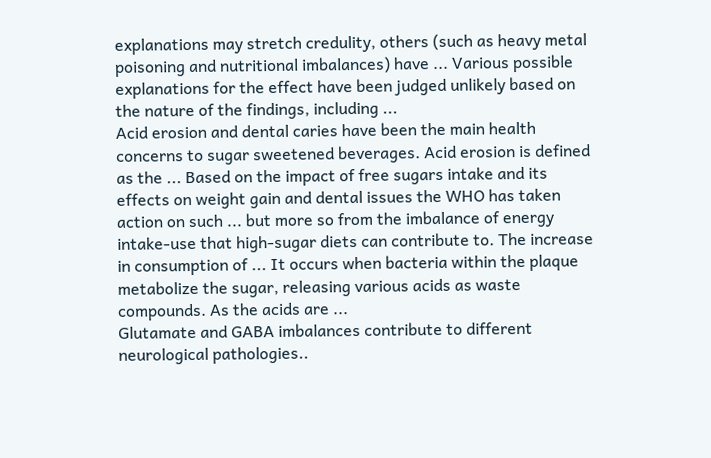explanations may stretch credulity, others (such as heavy metal poisoning and nutritional imbalances) have ... Various possible explanations for the effect have been judged unlikely based on the nature of the findings, including ...
Acid erosion and dental caries have been the main health concerns to sugar sweetened beverages. Acid erosion is defined as the ... Based on the impact of free sugars intake and its effects on weight gain and dental issues the WHO has taken action on such ... but more so from the imbalance of energy intake-use that high-sugar diets can contribute to. The increase in consumption of ... It occurs when bacteria within the plaque metabolize the sugar, releasing various acids as waste compounds. As the acids are ...
Glutamate and GABA imbalances contribute to different neurological pathologies..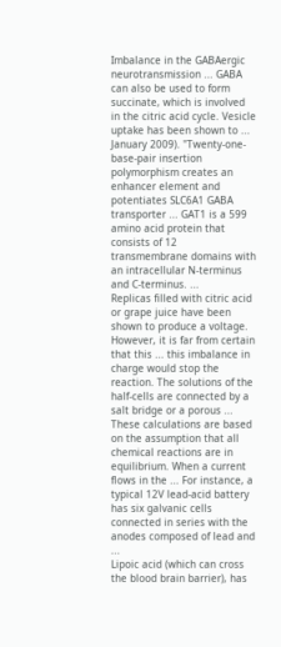Imbalance in the GABAergic neurotransmission ... GABA can also be used to form succinate, which is involved in the citric acid cycle. Vesicle uptake has been shown to ... January 2009). "Twenty-one-base-pair insertion polymorphism creates an enhancer element and potentiates SLC6A1 GABA transporter ... GAT1 is a 599 amino acid protein that consists of 12 transmembrane domains with an intracellular N-terminus and C-terminus. ...
Replicas filled with citric acid or grape juice have been shown to produce a voltage. However, it is far from certain that this ... this imbalance in charge would stop the reaction. The solutions of the half-cells are connected by a salt bridge or a porous ... These calculations are based on the assumption that all chemical reactions are in equilibrium. When a current flows in the ... For instance, a typical 12V lead-acid battery has six galvanic cells connected in series with the anodes composed of lead and ...
Lipoic acid (which can cross the blood brain barrier), has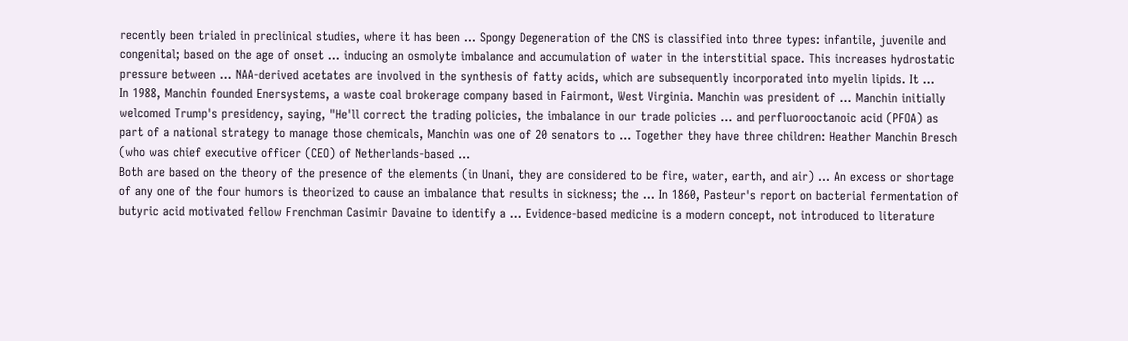recently been trialed in preclinical studies, where it has been ... Spongy Degeneration of the CNS is classified into three types: infantile, juvenile and congenital; based on the age of onset ... inducing an osmolyte imbalance and accumulation of water in the interstitial space. This increases hydrostatic pressure between ... NAA-derived acetates are involved in the synthesis of fatty acids, which are subsequently incorporated into myelin lipids. It ...
In 1988, Manchin founded Enersystems, a waste coal brokerage company based in Fairmont, West Virginia. Manchin was president of ... Manchin initially welcomed Trump's presidency, saying, "He'll correct the trading policies, the imbalance in our trade policies ... and perfluorooctanoic acid (PFOA) as part of a national strategy to manage those chemicals, Manchin was one of 20 senators to ... Together they have three children: Heather Manchin Bresch (who was chief executive officer (CEO) of Netherlands-based ...
Both are based on the theory of the presence of the elements (in Unani, they are considered to be fire, water, earth, and air) ... An excess or shortage of any one of the four humors is theorized to cause an imbalance that results in sickness; the ... In 1860, Pasteur's report on bacterial fermentation of butyric acid motivated fellow Frenchman Casimir Davaine to identify a ... Evidence-based medicine is a modern concept, not introduced to literature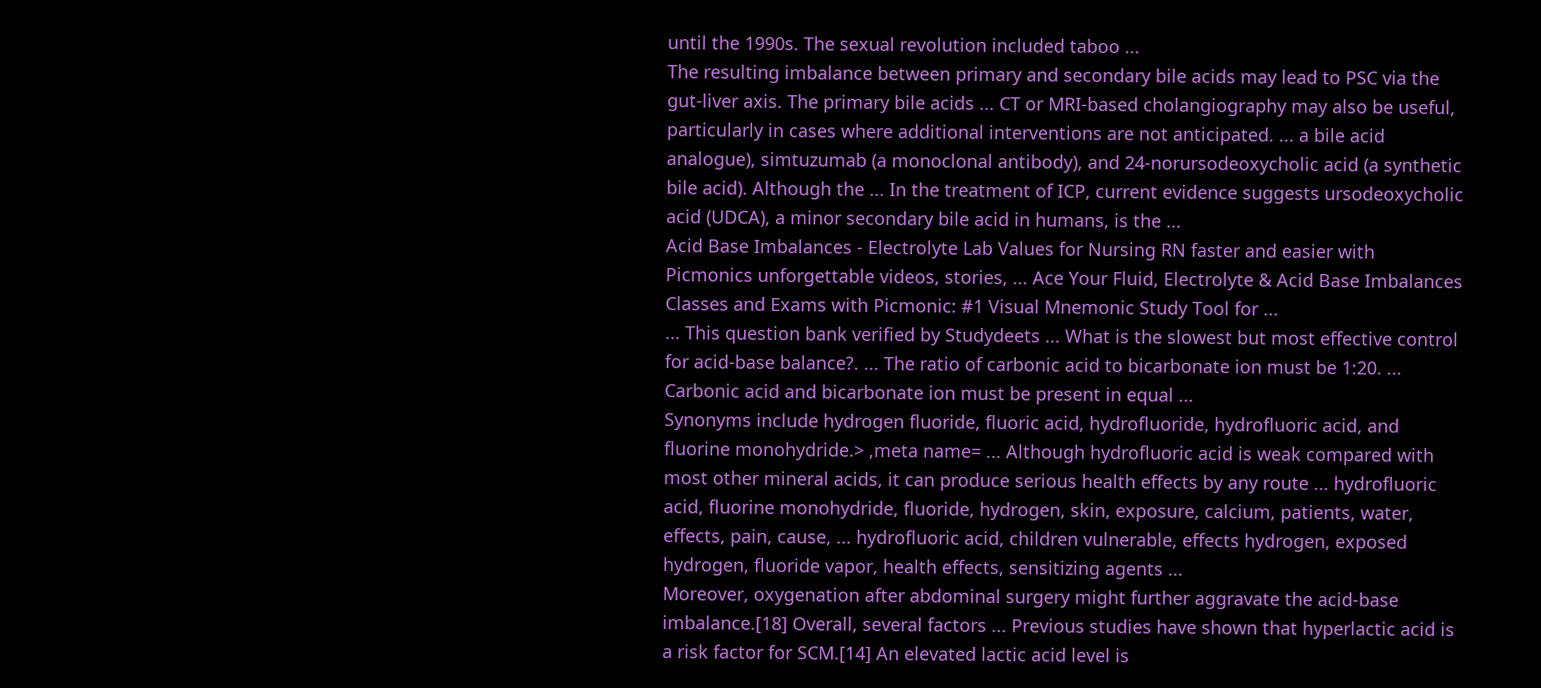until the 1990s. The sexual revolution included taboo ...
The resulting imbalance between primary and secondary bile acids may lead to PSC via the gut-liver axis. The primary bile acids ... CT or MRI-based cholangiography may also be useful, particularly in cases where additional interventions are not anticipated. ... a bile acid analogue), simtuzumab (a monoclonal antibody), and 24-norursodeoxycholic acid (a synthetic bile acid). Although the ... In the treatment of ICP, current evidence suggests ursodeoxycholic acid (UDCA), a minor secondary bile acid in humans, is the ...
Acid Base Imbalances - Electrolyte Lab Values for Nursing RN faster and easier with Picmonics unforgettable videos, stories, ... Ace Your Fluid, Electrolyte & Acid Base Imbalances Classes and Exams with Picmonic: #1 Visual Mnemonic Study Tool for ...
... This question bank verified by Studydeets ... What is the slowest but most effective control for acid-base balance?. ... The ratio of carbonic acid to bicarbonate ion must be 1:20. ... Carbonic acid and bicarbonate ion must be present in equal ...
Synonyms include hydrogen fluoride, fluoric acid, hydrofluoride, hydrofluoric acid, and fluorine monohydride.> ,meta name= ... Although hydrofluoric acid is weak compared with most other mineral acids, it can produce serious health effects by any route ... hydrofluoric acid, fluorine monohydride, fluoride, hydrogen, skin, exposure, calcium, patients, water, effects, pain, cause, ... hydrofluoric acid, children vulnerable, effects hydrogen, exposed hydrogen, fluoride vapor, health effects, sensitizing agents ...
Moreover, oxygenation after abdominal surgery might further aggravate the acid-base imbalance.[18] Overall, several factors ... Previous studies have shown that hyperlactic acid is a risk factor for SCM.[14] An elevated lactic acid level is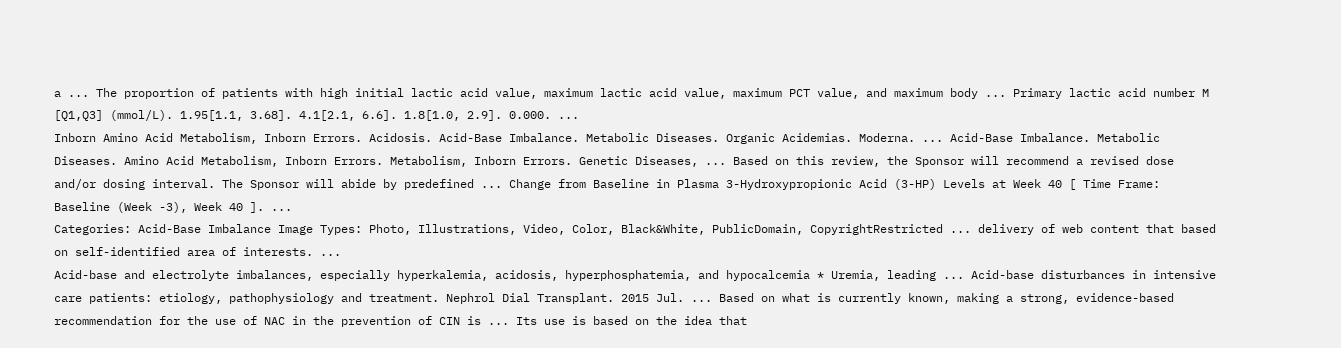a ... The proportion of patients with high initial lactic acid value, maximum lactic acid value, maximum PCT value, and maximum body ... Primary lactic acid number M [Q1,Q3] (mmol/L). 1.95[1.1, 3.68]. 4.1[2.1, 6.6]. 1.8[1.0, 2.9]. 0.000. ...
Inborn Amino Acid Metabolism, Inborn Errors. Acidosis. Acid-Base Imbalance. Metabolic Diseases. Organic Acidemias. Moderna. ... Acid-Base Imbalance. Metabolic Diseases. Amino Acid Metabolism, Inborn Errors. Metabolism, Inborn Errors. Genetic Diseases, ... Based on this review, the Sponsor will recommend a revised dose and/or dosing interval. The Sponsor will abide by predefined ... Change from Baseline in Plasma 3-Hydroxypropionic Acid (3-HP) Levels at Week 40 [ Time Frame: Baseline (Week -3), Week 40 ]. ...
Categories: Acid-Base Imbalance Image Types: Photo, Illustrations, Video, Color, Black&White, PublicDomain, CopyrightRestricted ... delivery of web content that based on self-identified area of interests. ...
Acid-base and electrolyte imbalances, especially hyperkalemia, acidosis, hyperphosphatemia, and hypocalcemia * Uremia, leading ... Acid-base disturbances in intensive care patients: etiology, pathophysiology and treatment. Nephrol Dial Transplant. 2015 Jul. ... Based on what is currently known, making a strong, evidence-based recommendation for the use of NAC in the prevention of CIN is ... Its use is based on the idea that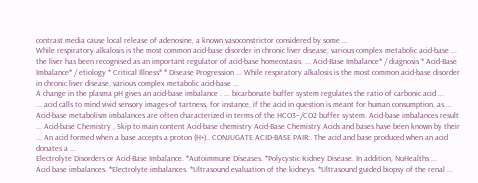contrast media cause local release of adenosine, a known vasoconstrictor considered by some ...
While respiratory alkalosis is the most common acid-base disorder in chronic liver disease, various complex metabolic acid-base ... the liver has been recognised as an important regulator of acid-base homeostasis. ... Acid-Base Imbalance* / diagnosis * Acid-Base Imbalance* / etiology * Critical Illness* * Disease Progression ... While respiratory alkalosis is the most common acid-base disorder in chronic liver disease, various complex metabolic acid-base ...
A change in the plasma pH gives an acid-base imbalance . ... bicarbonate buffer system regulates the ratio of carbonic acid ...
... acid calls to mind vivid sensory images-of tartness, for instance, if the acid in question is meant for human consumption, as ... Acid-base metabolism imbalances are often characterized in terms of the HCO3−/CO2 buffer system. Acid-base imbalances result ... Acid-base Chemistry , Skip to main content Acid-base chemistry Acid-Base Chemistry Acids and bases have been known by their ... An acid formed when a base accepts a proton (H+).. CONJUGATE ACID-BASE PAIR:. The acid and base produced when an acid donates a ...
Electrolyte Disorders or Acid-Base Imbalance. *Autoimmune Diseases. *Polycystic Kidney Disease. In addition, NuHealths ...
Acid base imbalances. *Electrolyte imbalances. *Ultrasound evaluation of the kidneys. *Ultrasound guided biopsy of the renal ...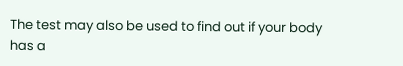The test may also be used to find out if your body has a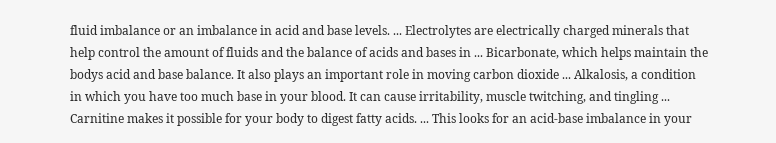fluid imbalance or an imbalance in acid and base levels. ... Electrolytes are electrically charged minerals that help control the amount of fluids and the balance of acids and bases in ... Bicarbonate, which helps maintain the bodys acid and base balance. It also plays an important role in moving carbon dioxide ... Alkalosis, a condition in which you have too much base in your blood. It can cause irritability, muscle twitching, and tingling ...
Carnitine makes it possible for your body to digest fatty acids. ... This looks for an acid-base imbalance in your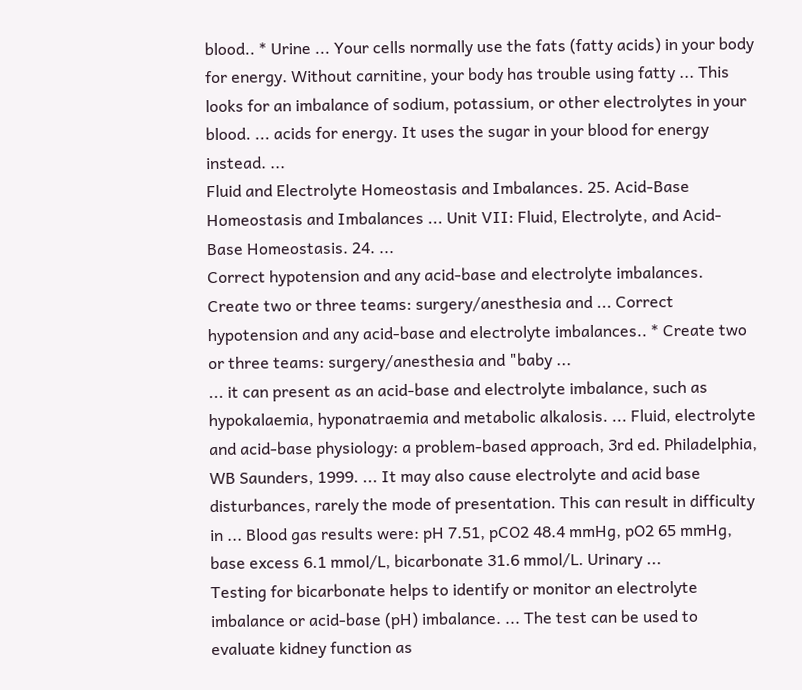blood.. * Urine ... Your cells normally use the fats (fatty acids) in your body for energy. Without carnitine, your body has trouble using fatty ... This looks for an imbalance of sodium, potassium, or other electrolytes in your blood. ... acids for energy. It uses the sugar in your blood for energy instead. ...
Fluid and Electrolyte Homeostasis and Imbalances. 25. Acid-Base Homeostasis and Imbalances ... Unit VII: Fluid, Electrolyte, and Acid-Base Homeostasis. 24. ...
Correct hypotension and any acid-base and electrolyte imbalances. Create two or three teams: surgery/anesthesia and ... Correct hypotension and any acid-base and electrolyte imbalances.. * Create two or three teams: surgery/anesthesia and "baby ...
... it can present as an acid-base and electrolyte imbalance, such as hypokalaemia, hyponatraemia and metabolic alkalosis. ... Fluid, electrolyte and acid-base physiology: a problem-based approach, 3rd ed. Philadelphia, WB Saunders, 1999. ... It may also cause electrolyte and acid base disturbances, rarely the mode of presentation. This can result in difficulty in ... Blood gas results were: pH 7.51, pCO2 48.4 mmHg, pO2 65 mmHg, base excess 6.1 mmol/L, bicarbonate 31.6 mmol/L. Urinary ...
Testing for bicarbonate helps to identify or monitor an electrolyte imbalance or acid-base (pH) imbalance. ... The test can be used to evaluate kidney function as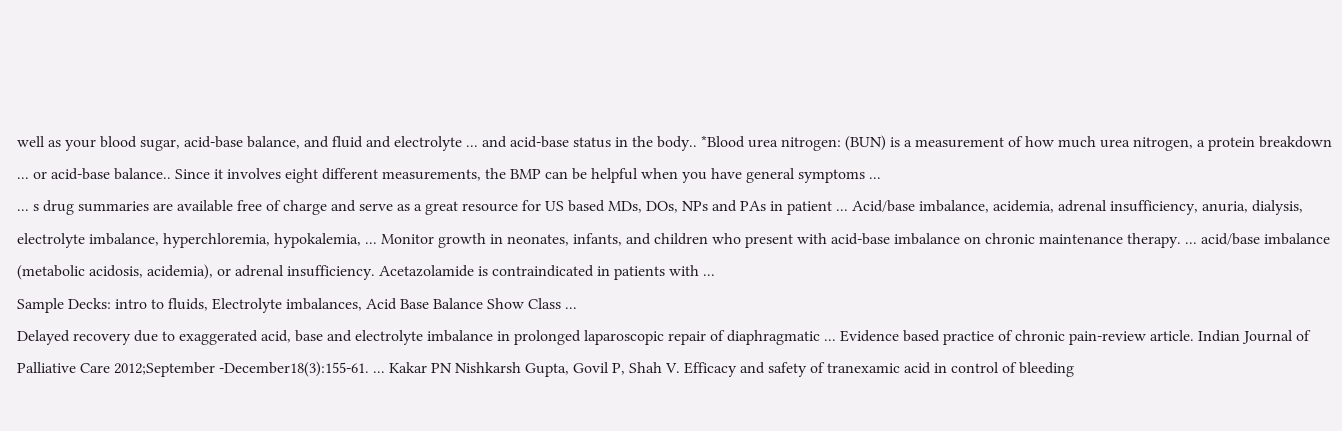well as your blood sugar, acid-base balance, and fluid and electrolyte ... and acid-base status in the body.. *Blood urea nitrogen: (BUN) is a measurement of how much urea nitrogen, a protein breakdown ... or acid-base balance.. Since it involves eight different measurements, the BMP can be helpful when you have general symptoms ...
... s drug summaries are available free of charge and serve as a great resource for US based MDs, DOs, NPs and PAs in patient ... Acid/base imbalance, acidemia, adrenal insufficiency, anuria, dialysis, electrolyte imbalance, hyperchloremia, hypokalemia, ... Monitor growth in neonates, infants, and children who present with acid-base imbalance on chronic maintenance therapy. ... acid/base imbalance (metabolic acidosis, acidemia), or adrenal insufficiency. Acetazolamide is contraindicated in patients with ...
Sample Decks: intro to fluids, Electrolyte imbalances, Acid Base Balance Show Class ...
Delayed recovery due to exaggerated acid, base and electrolyte imbalance in prolonged laparoscopic repair of diaphragmatic ... Evidence based practice of chronic pain-review article. Indian Journal of Palliative Care 2012;September -December18(3):155-61. ... Kakar PN Nishkarsh Gupta, Govil P, Shah V. Efficacy and safety of tranexamic acid in control of bleeding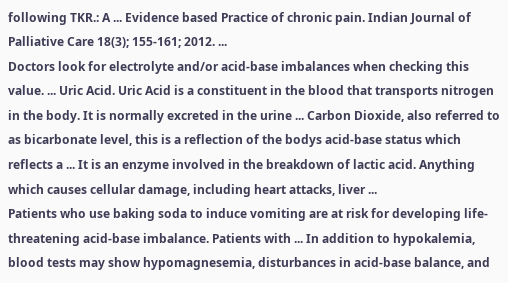following TKR.: A ... Evidence based Practice of chronic pain. Indian Journal of Palliative Care 18(3); 155-161; 2012. ...
Doctors look for electrolyte and/or acid-base imbalances when checking this value. ... Uric Acid. Uric Acid is a constituent in the blood that transports nitrogen in the body. It is normally excreted in the urine ... Carbon Dioxide, also referred to as bicarbonate level, this is a reflection of the bodys acid-base status which reflects a ... It is an enzyme involved in the breakdown of lactic acid. Anything which causes cellular damage, including heart attacks, liver ...
Patients who use baking soda to induce vomiting are at risk for developing life-threatening acid-base imbalance. Patients with ... In addition to hypokalemia, blood tests may show hypomagnesemia, disturbances in acid-base balance, and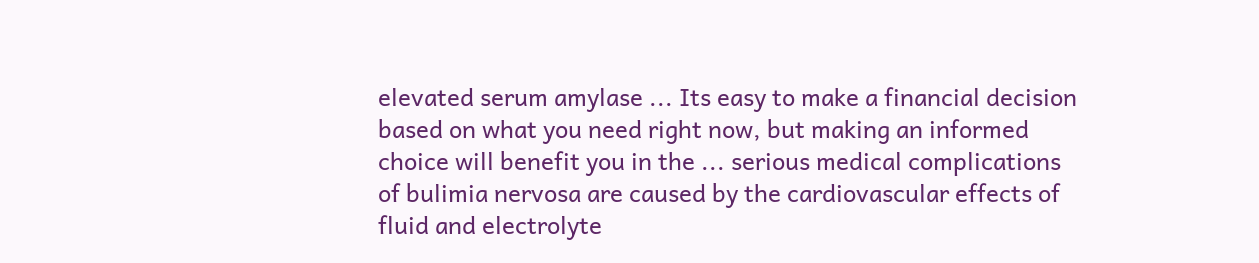elevated serum amylase ... Its easy to make a financial decision based on what you need right now, but making an informed choice will benefit you in the ... serious medical complications of bulimia nervosa are caused by the cardiovascular effects of fluid and electrolyte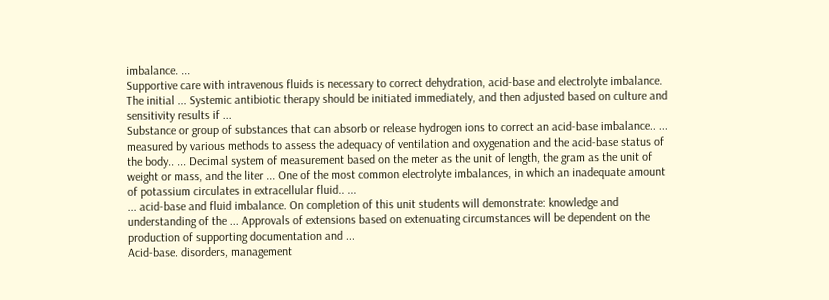imbalance. ...
Supportive care with intravenous fluids is necessary to correct dehydration, acid-base and electrolyte imbalance. The initial ... Systemic antibiotic therapy should be initiated immediately, and then adjusted based on culture and sensitivity results if ...
Substance or group of substances that can absorb or release hydrogen ions to correct an acid-base imbalance.. ... measured by various methods to assess the adequacy of ventilation and oxygenation and the acid-base status of the body.. ... Decimal system of measurement based on the meter as the unit of length, the gram as the unit of weight or mass, and the liter ... One of the most common electrolyte imbalances, in which an inadequate amount of potassium circulates in extracellular fluid.. ...
... acid-base and fluid imbalance. On completion of this unit students will demonstrate: knowledge and understanding of the ... Approvals of extensions based on extenuating circumstances will be dependent on the production of supporting documentation and ...
Acid-base. disorders, management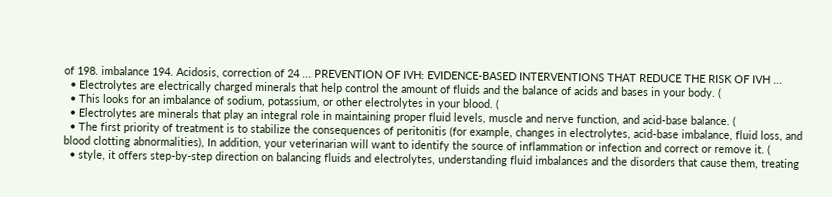of 198. imbalance 194. Acidosis, correction of 24 ... PREVENTION OF IVH: EVIDENCE-BASED INTERVENTIONS THAT REDUCE THE RISK OF IVH ...
  • Electrolytes are electrically charged minerals that help control the amount of fluids and the balance of acids and bases in your body. (
  • This looks for an imbalance of sodium, potassium, or other electrolytes in your blood. (
  • Electrolytes are minerals that play an integral role in maintaining proper fluid levels, muscle and nerve function, and acid-base balance. (
  • The first priority of treatment is to stabilize the consequences of peritonitis (for example, changes in electrolytes, acid-base imbalance, fluid loss, and blood clotting abnormalities), In addition, your veterinarian will want to identify the source of inflammation or infection and correct or remove it. (
  • style, it offers step-by-step direction on balancing fluids and electrolytes, understanding fluid imbalances and the disorders that cause them, treating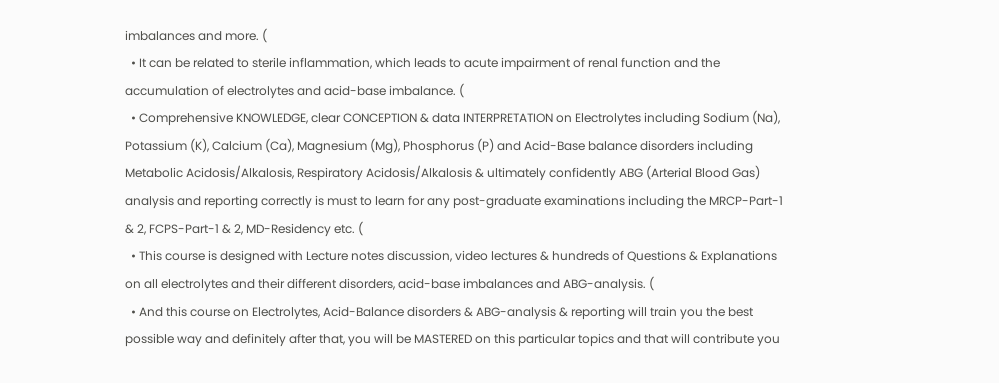imbalances and more. (
  • It can be related to sterile inflammation, which leads to acute impairment of renal function and the accumulation of electrolytes and acid-base imbalance. (
  • Comprehensive KNOWLEDGE, clear CONCEPTION & data INTERPRETATION on Electrolytes including Sodium (Na), Potassium (K), Calcium (Ca), Magnesium (Mg), Phosphorus (P) and Acid-Base balance disorders including Metabolic Acidosis/Alkalosis, Respiratory Acidosis/Alkalosis & ultimately confidently ABG (Arterial Blood Gas) analysis and reporting correctly is must to learn for any post-graduate examinations including the MRCP-Part-1 & 2, FCPS-Part-1 & 2, MD-Residency etc. (
  • This course is designed with Lecture notes discussion, video lectures & hundreds of Questions & Explanations on all electrolytes and their different disorders, acid-base imbalances and ABG-analysis. (
  • And this course on Electrolytes, Acid-Balance disorders & ABG-analysis & reporting will train you the best possible way and definitely after that, you will be MASTERED on this particular topics and that will contribute you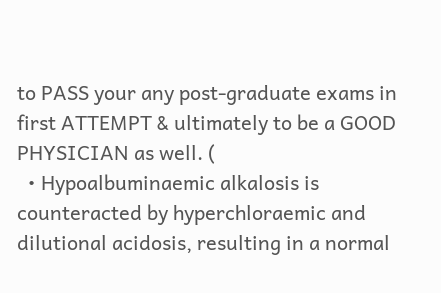to PASS your any post-graduate exams in first ATTEMPT & ultimately to be a GOOD PHYSICIAN as well. (
  • Hypoalbuminaemic alkalosis is counteracted by hyperchloraemic and dilutional acidosis, resulting in a normal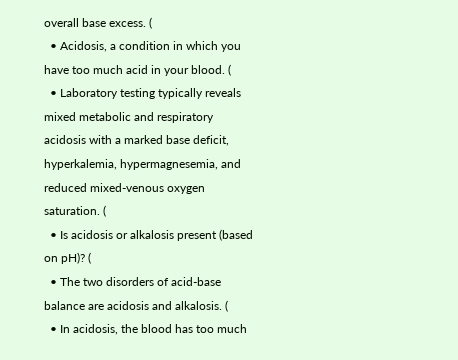overall base excess. (
  • Acidosis, a condition in which you have too much acid in your blood. (
  • Laboratory testing typically reveals mixed metabolic and respiratory acidosis with a marked base deficit, hyperkalemia, hypermagnesemia, and reduced mixed-venous oxygen saturation. (
  • Is acidosis or alkalosis present (based on pH)? (
  • The two disorders of acid-base balance are acidosis and alkalosis. (
  • In acidosis, the blood has too much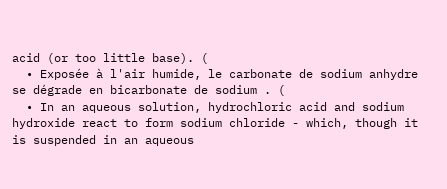acid (or too little base). (
  • Exposée à l'air humide, le carbonate de sodium anhydre se dégrade en bicarbonate de sodium . (
  • In an aqueous solution, hydrochloric acid and sodium hydroxide react to form sodium chloride - which, though it is suspended in an aqueous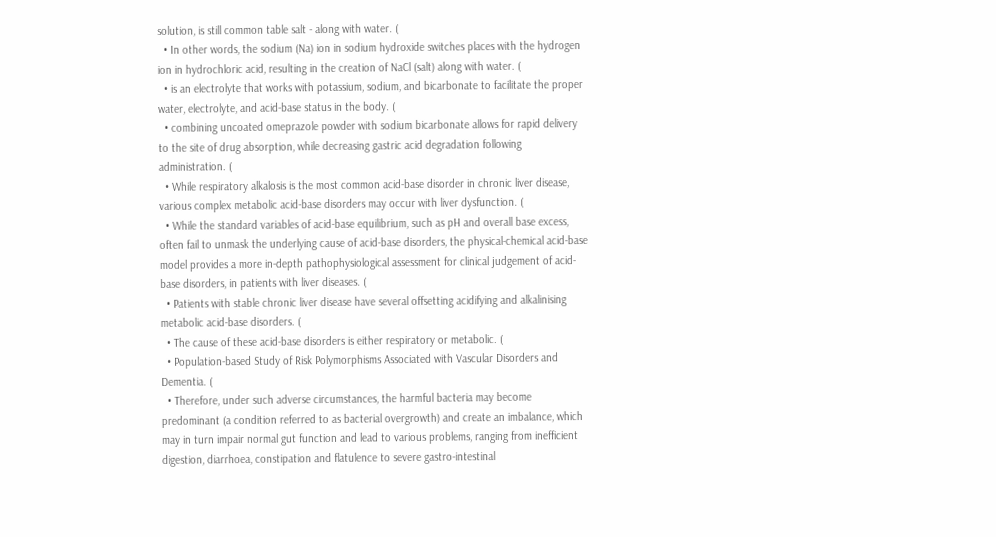solution, is still common table salt - along with water. (
  • In other words, the sodium (Na) ion in sodium hydroxide switches places with the hydrogen ion in hydrochloric acid, resulting in the creation of NaCl (salt) along with water. (
  • is an electrolyte that works with potassium, sodium, and bicarbonate to facilitate the proper water, electrolyte, and acid-base status in the body. (
  • combining uncoated omeprazole powder with sodium bicarbonate allows for rapid delivery to the site of drug absorption, while decreasing gastric acid degradation following administration. (
  • While respiratory alkalosis is the most common acid-base disorder in chronic liver disease, various complex metabolic acid-base disorders may occur with liver dysfunction. (
  • While the standard variables of acid-base equilibrium, such as pH and overall base excess, often fail to unmask the underlying cause of acid-base disorders, the physical-chemical acid-base model provides a more in-depth pathophysiological assessment for clinical judgement of acid-base disorders, in patients with liver diseases. (
  • Patients with stable chronic liver disease have several offsetting acidifying and alkalinising metabolic acid-base disorders. (
  • The cause of these acid-base disorders is either respiratory or metabolic. (
  • Population-based Study of Risk Polymorphisms Associated with Vascular Disorders and Dementia. (
  • Therefore, under such adverse circumstances, the harmful bacteria may become predominant (a condition referred to as bacterial overgrowth) and create an imbalance, which may in turn impair normal gut function and lead to various problems, ranging from inefficient digestion, diarrhoea, constipation and flatulence to severe gastro-intestinal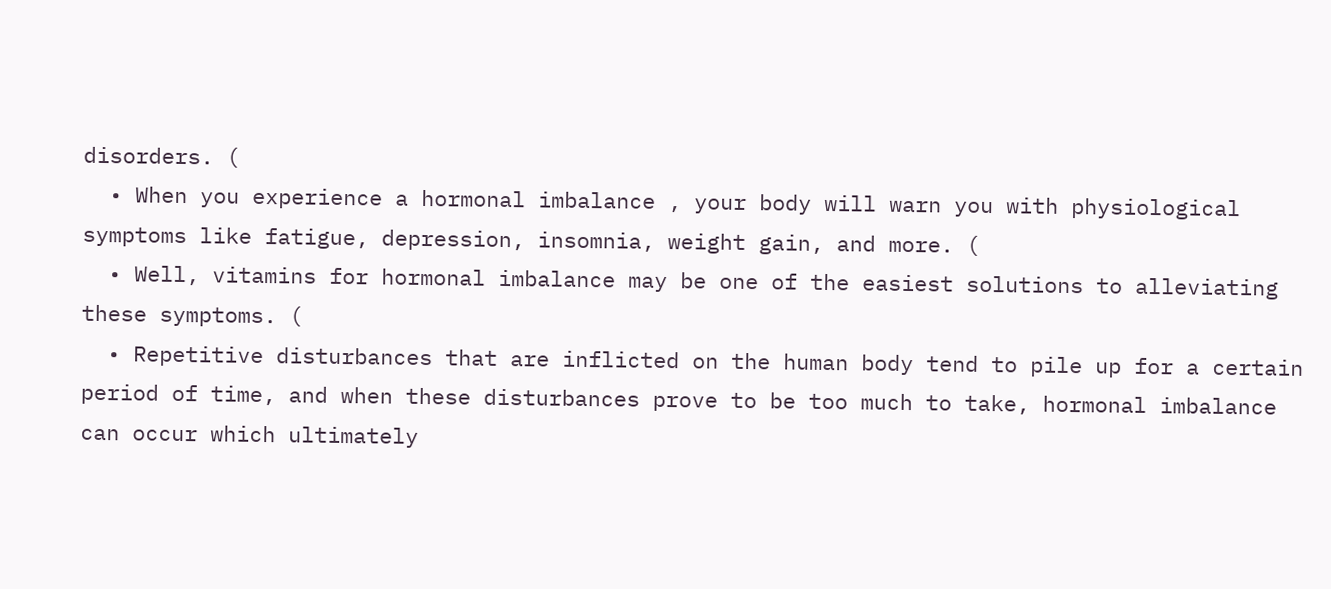disorders. (
  • When you experience a hormonal imbalance , your body will warn you with physiological symptoms like fatigue, depression, insomnia, weight gain, and more. (
  • Well, vitamins for hormonal imbalance may be one of the easiest solutions to alleviating these symptoms. (
  • Repetitive disturbances that are inflicted on the human body tend to pile up for a certain period of time, and when these disturbances prove to be too much to take, hormonal imbalance can occur which ultimately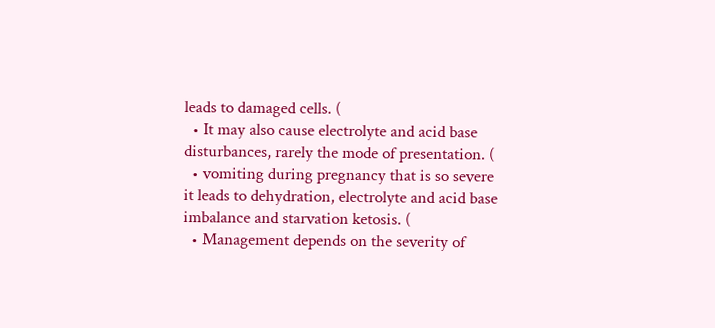leads to damaged cells. (
  • It may also cause electrolyte and acid base disturbances, rarely the mode of presentation. (
  • vomiting during pregnancy that is so severe it leads to dehydration, electrolyte and acid base imbalance and starvation ketosis. (
  • Management depends on the severity of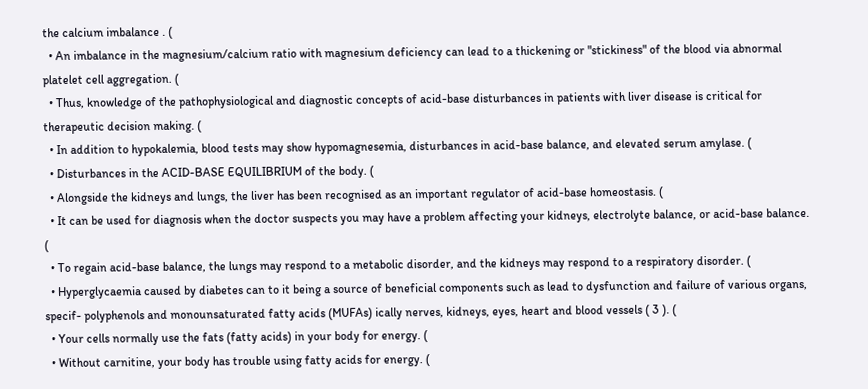the calcium imbalance . (
  • An imbalance in the magnesium/calcium ratio with magnesium deficiency can lead to a thickening or "stickiness" of the blood via abnormal platelet cell aggregation. (
  • Thus, knowledge of the pathophysiological and diagnostic concepts of acid-base disturbances in patients with liver disease is critical for therapeutic decision making. (
  • In addition to hypokalemia, blood tests may show hypomagnesemia, disturbances in acid-base balance, and elevated serum amylase. (
  • Disturbances in the ACID-BASE EQUILIBRIUM of the body. (
  • Alongside the kidneys and lungs, the liver has been recognised as an important regulator of acid-base homeostasis. (
  • It can be used for diagnosis when the doctor suspects you may have a problem affecting your kidneys, electrolyte balance, or acid-base balance. (
  • To regain acid-base balance, the lungs may respond to a metabolic disorder, and the kidneys may respond to a respiratory disorder. (
  • Hyperglycaemia caused by diabetes can to it being a source of beneficial components such as lead to dysfunction and failure of various organs, specif- polyphenols and monounsaturated fatty acids (MUFAs) ically nerves, kidneys, eyes, heart and blood vessels ( 3 ). (
  • Your cells normally use the fats (fatty acids) in your body for energy. (
  • Without carnitine, your body has trouble using fatty acids for energy. (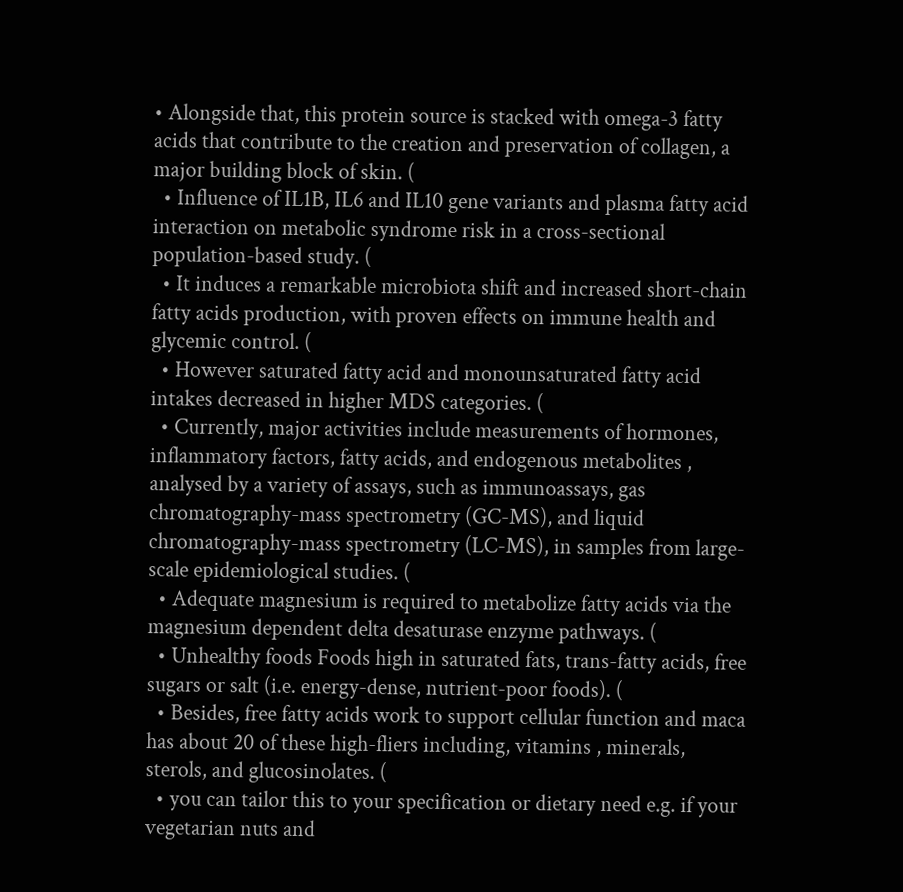• Alongside that, this protein source is stacked with omega-3 fatty acids that contribute to the creation and preservation of collagen, a major building block of skin. (
  • Influence of IL1B, IL6 and IL10 gene variants and plasma fatty acid interaction on metabolic syndrome risk in a cross-sectional population-based study. (
  • It induces a remarkable microbiota shift and increased short-chain fatty acids production, with proven effects on immune health and glycemic control. (
  • However saturated fatty acid and monounsaturated fatty acid intakes decreased in higher MDS categories. (
  • Currently, major activities include measurements of hormones, inflammatory factors, fatty acids, and endogenous metabolites , analysed by a variety of assays, such as immunoassays, gas chromatography-mass spectrometry (GC-MS), and liquid chromatography-mass spectrometry (LC-MS), in samples from large-scale epidemiological studies. (
  • Adequate magnesium is required to metabolize fatty acids via the magnesium dependent delta desaturase enzyme pathways. (
  • Unhealthy foods Foods high in saturated fats, trans-fatty acids, free sugars or salt (i.e. energy-dense, nutrient-poor foods). (
  • Besides, free fatty acids work to support cellular function and maca has about 20 of these high-fliers including, vitamins , minerals, sterols, and glucosinolates. (
  • you can tailor this to your specification or dietary need e.g. if your vegetarian nuts and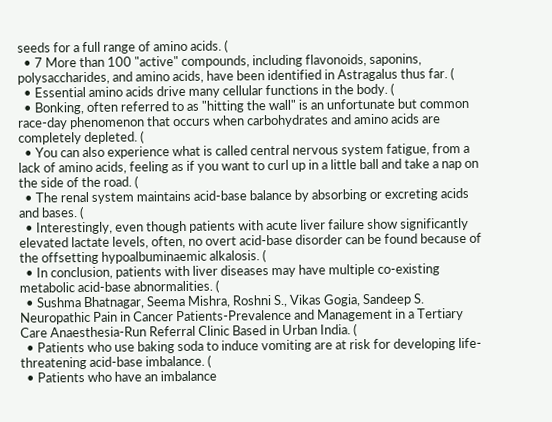seeds for a full range of amino acids. (
  • 7 More than 100 "active" compounds, including flavonoids, saponins, polysaccharides, and amino acids, have been identified in Astragalus thus far. (
  • Essential amino acids drive many cellular functions in the body. (
  • Bonking, often referred to as "hitting the wall" is an unfortunate but common race-day phenomenon that occurs when carbohydrates and amino acids are completely depleted. (
  • You can also experience what is called central nervous system fatigue, from a lack of amino acids, feeling as if you want to curl up in a little ball and take a nap on the side of the road. (
  • The renal system maintains acid-base balance by absorbing or excreting acids and bases. (
  • Interestingly, even though patients with acute liver failure show significantly elevated lactate levels, often, no overt acid-base disorder can be found because of the offsetting hypoalbuminaemic alkalosis. (
  • In conclusion, patients with liver diseases may have multiple co-existing metabolic acid-base abnormalities. (
  • Sushma Bhatnagar, Seema Mishra, Roshni S., Vikas Gogia, Sandeep S. Neuropathic Pain in Cancer Patients-Prevalence and Management in a Tertiary Care Anaesthesia-Run Referral Clinic Based in Urban India. (
  • Patients who use baking soda to induce vomiting are at risk for developing life-threatening acid-base imbalance. (
  • Patients who have an imbalance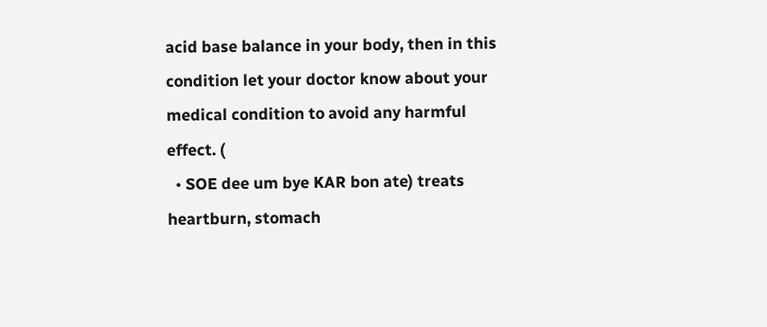acid base balance in your body, then in this condition let your doctor know about your medical condition to avoid any harmful effect. (
  • SOE dee um bye KAR bon ate) treats heartburn, stomach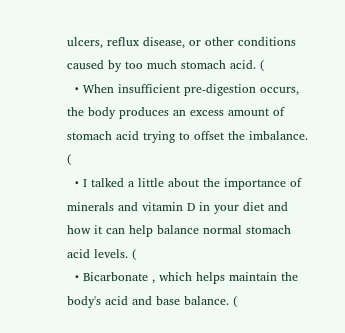ulcers, reflux disease, or other conditions caused by too much stomach acid. (
  • When insufficient pre-digestion occurs, the body produces an excess amount of stomach acid trying to offset the imbalance. (
  • I talked a little about the importance of minerals and vitamin D in your diet and how it can help balance normal stomach acid levels. (
  • Bicarbonate , which helps maintain the body's acid and base balance. (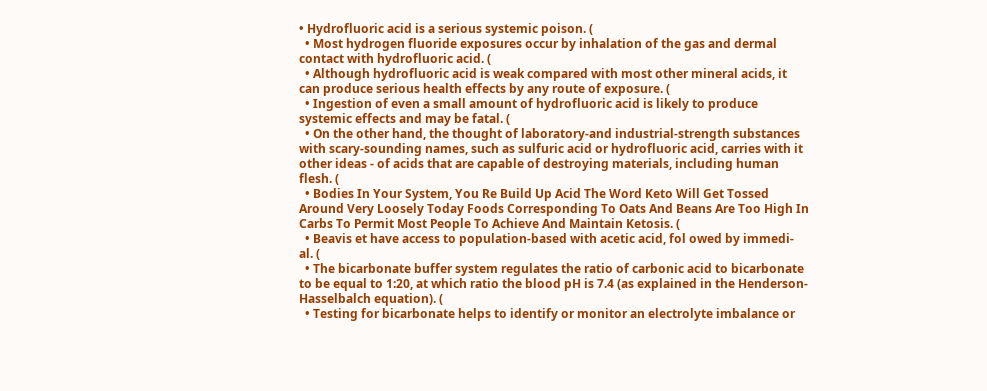• Hydrofluoric acid is a serious systemic poison. (
  • Most hydrogen fluoride exposures occur by inhalation of the gas and dermal contact with hydrofluoric acid. (
  • Although hydrofluoric acid is weak compared with most other mineral acids, it can produce serious health effects by any route of exposure. (
  • Ingestion of even a small amount of hydrofluoric acid is likely to produce systemic effects and may be fatal. (
  • On the other hand, the thought of laboratory-and industrial-strength substances with scary-sounding names, such as sulfuric acid or hydrofluoric acid, carries with it other ideas - of acids that are capable of destroying materials, including human flesh. (
  • Bodies In Your System, You Re Build Up Acid The Word Keto Will Get Tossed Around Very Loosely Today Foods Corresponding To Oats And Beans Are Too High In Carbs To Permit Most People To Achieve And Maintain Ketosis. (
  • Beavis et have access to population-based with acetic acid, fol owed by immedi- al. (
  • The bicarbonate buffer system regulates the ratio of carbonic acid to bicarbonate to be equal to 1:20, at which ratio the blood pH is 7.4 (as explained in the Henderson-Hasselbalch equation). (
  • Testing for bicarbonate helps to identify or monitor an electrolyte imbalance or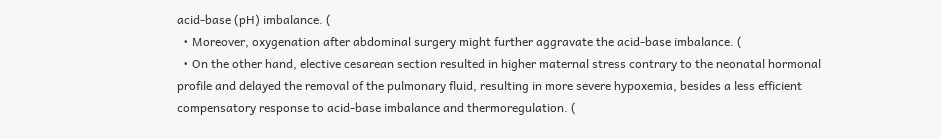acid-base (pH) imbalance. (
  • Moreover, oxygenation after abdominal surgery might further aggravate the acid-base imbalance. (
  • On the other hand, elective cesarean section resulted in higher maternal stress contrary to the neonatal hormonal profile and delayed the removal of the pulmonary fluid, resulting in more severe hypoxemia, besides a less efficient compensatory response to acid-base imbalance and thermoregulation. (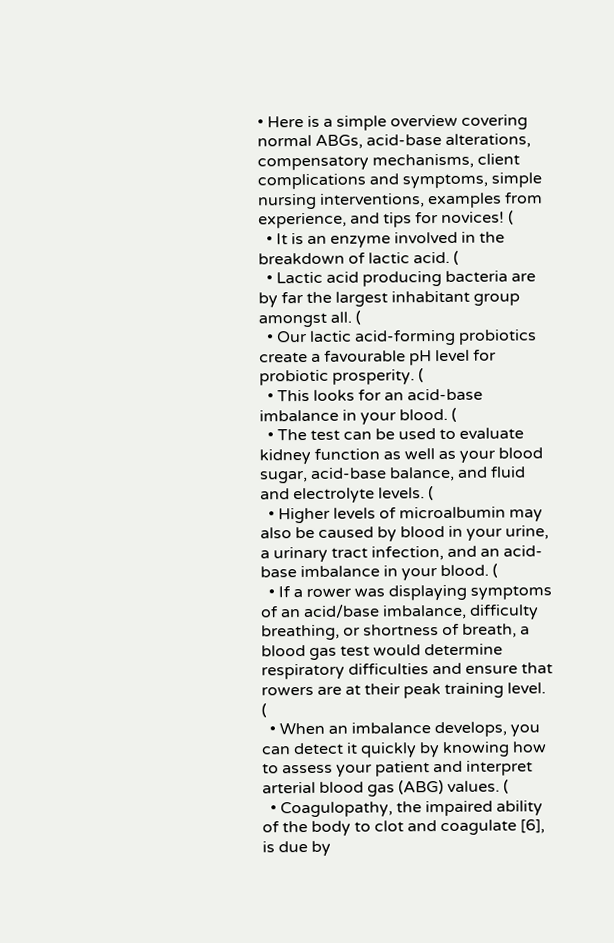• Here is a simple overview covering normal ABGs, acid-base alterations, compensatory mechanisms, client complications and symptoms, simple nursing interventions, examples from experience, and tips for novices! (
  • It is an enzyme involved in the breakdown of lactic acid. (
  • Lactic acid producing bacteria are by far the largest inhabitant group amongst all. (
  • Our lactic acid-forming probiotics create a favourable pH level for probiotic prosperity. (
  • This looks for an acid-base imbalance in your blood. (
  • The test can be used to evaluate kidney function as well as your blood sugar, acid-base balance, and fluid and electrolyte levels. (
  • Higher levels of microalbumin may also be caused by blood in your urine, a urinary tract infection, and an acid-base imbalance in your blood. (
  • If a rower was displaying symptoms of an acid/base imbalance, difficulty breathing, or shortness of breath, a blood gas test would determine respiratory difficulties and ensure that rowers are at their peak training level. (
  • When an imbalance develops, you can detect it quickly by knowing how to assess your patient and interpret arterial blood gas (ABG) values. (
  • Coagulopathy, the impaired ability of the body to clot and coagulate [6], is due by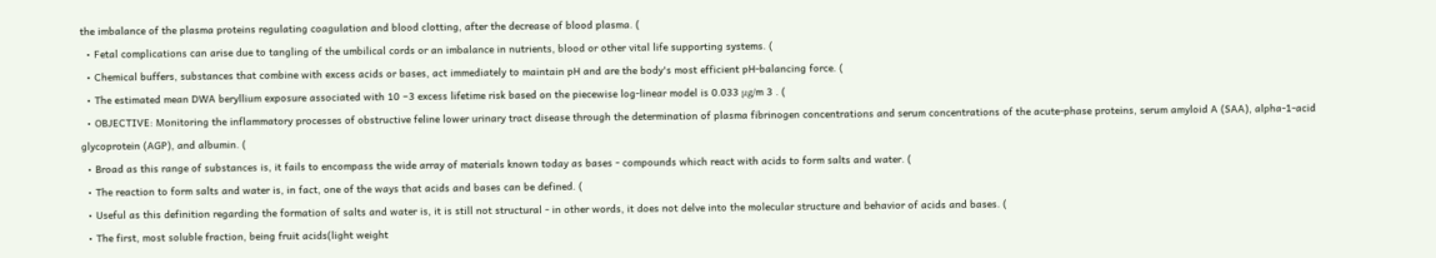the imbalance of the plasma proteins regulating coagulation and blood clotting, after the decrease of blood plasma. (
  • Fetal complications can arise due to tangling of the umbilical cords or an imbalance in nutrients, blood or other vital life supporting systems. (
  • Chemical buffers, substances that combine with excess acids or bases, act immediately to maintain pH and are the body's most efficient pH-balancing force. (
  • The estimated mean DWA beryllium exposure associated with 10 −3 excess lifetime risk based on the piecewise log-linear model is 0.033 μg/m 3 . (
  • OBJECTIVE: Monitoring the inflammatory processes of obstructive feline lower urinary tract disease through the determination of plasma fibrinogen concentrations and serum concentrations of the acute-phase proteins, serum amyloid A (SAA), alpha-1-acid glycoprotein (AGP), and albumin. (
  • Broad as this range of substances is, it fails to encompass the wide array of materials known today as bases - compounds which react with acids to form salts and water. (
  • The reaction to form salts and water is, in fact, one of the ways that acids and bases can be defined. (
  • Useful as this definition regarding the formation of salts and water is, it is still not structural - in other words, it does not delve into the molecular structure and behavior of acids and bases. (
  • The first, most soluble fraction, being fruit acids(light weight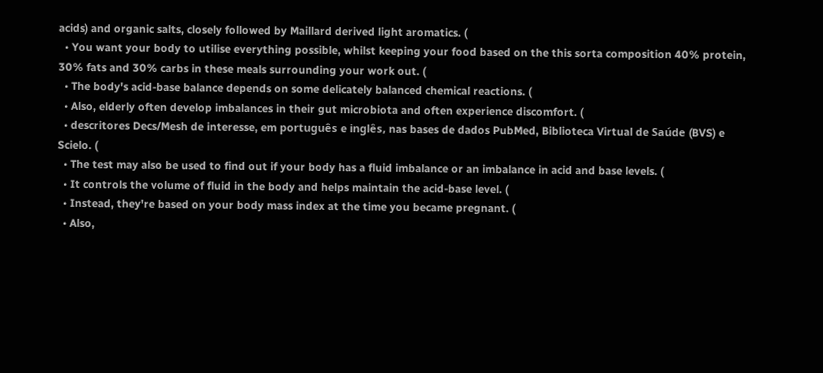acids) and organic salts, closely followed by Maillard derived light aromatics. (
  • You want your body to utilise everything possible, whilst keeping your food based on the this sorta composition 40% protein, 30% fats and 30% carbs in these meals surrounding your work out. (
  • The body's acid-base balance depends on some delicately balanced chemical reactions. (
  • Also, elderly often develop imbalances in their gut microbiota and often experience discomfort. (
  • descritores Decs/Mesh de interesse, em português e inglês, nas bases de dados PubMed, Biblioteca Virtual de Saúde (BVS) e Scielo. (
  • The test may also be used to find out if your body has a fluid imbalance or an imbalance in acid and base levels. (
  • It controls the volume of fluid in the body and helps maintain the acid-base level. (
  • Instead, they're based on your body mass index at the time you became pregnant. (
  • Also,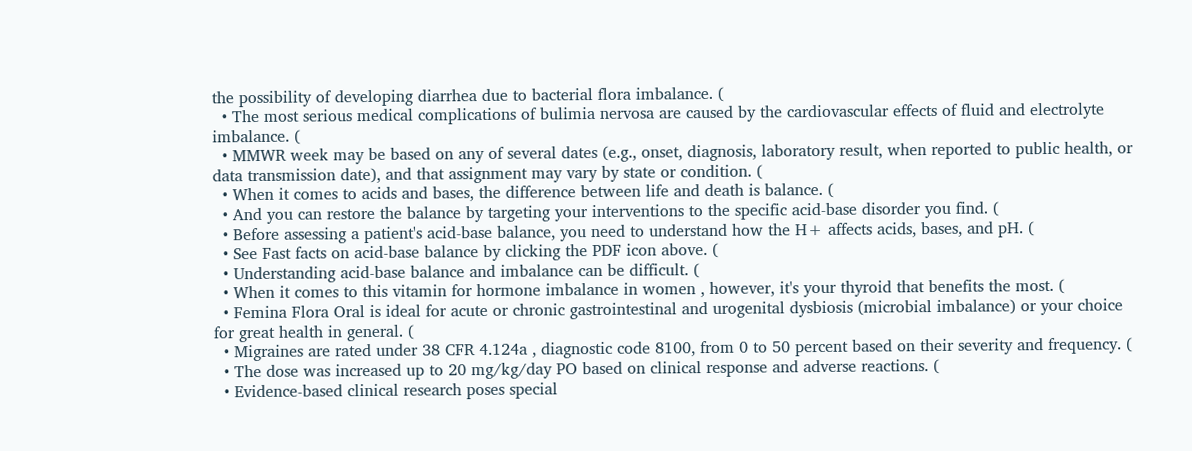the possibility of developing diarrhea due to bacterial flora imbalance. (
  • The most serious medical complications of bulimia nervosa are caused by the cardiovascular effects of fluid and electrolyte imbalance. (
  • MMWR week may be based on any of several dates (e.g., onset, diagnosis, laboratory result, when reported to public health, or data transmission date), and that assignment may vary by state or condition. (
  • When it comes to acids and bases, the difference between life and death is balance. (
  • And you can restore the balance by targeting your interventions to the specific acid-base disorder you find. (
  • Before assessing a patient's acid-base balance, you need to understand how the H+ affects acids, bases, and pH. (
  • See Fast facts on acid-base balance by clicking the PDF icon above. (
  • Understanding acid-base balance and imbalance can be difficult. (
  • When it comes to this vitamin for hormone imbalance in women , however, it's your thyroid that benefits the most. (
  • Femina Flora Oral is ideal for acute or chronic gastrointestinal and urogenital dysbiosis (microbial imbalance) or your choice for great health in general. (
  • Migraines are rated under 38 CFR 4.124a , diagnostic code 8100, from 0 to 50 percent based on their severity and frequency. (
  • The dose was increased up to 20 mg/kg/day PO based on clinical response and adverse reactions. (
  • Evidence-based clinical research poses special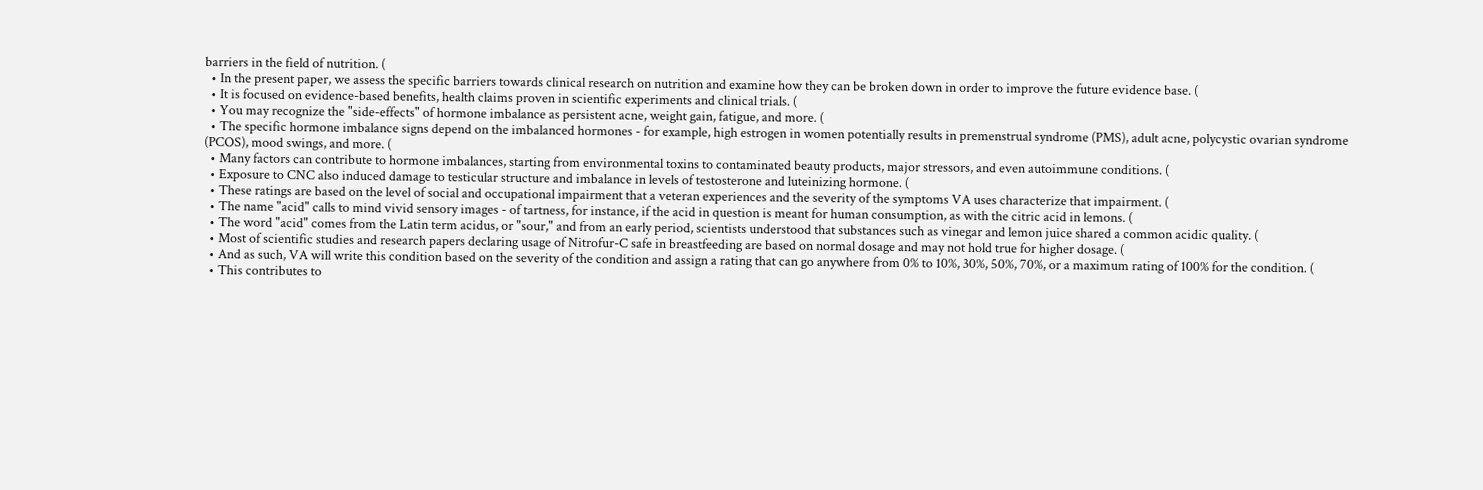barriers in the field of nutrition. (
  • In the present paper, we assess the specific barriers towards clinical research on nutrition and examine how they can be broken down in order to improve the future evidence base. (
  • It is focused on evidence-based benefits, health claims proven in scientific experiments and clinical trials. (
  • You may recognize the "side-effects" of hormone imbalance as persistent acne, weight gain, fatigue, and more. (
  • The specific hormone imbalance signs depend on the imbalanced hormones - for example, high estrogen in women potentially results in premenstrual syndrome (PMS), adult acne, polycystic ovarian syndrome (PCOS), mood swings, and more. (
  • Many factors can contribute to hormone imbalances, starting from environmental toxins to contaminated beauty products, major stressors, and even autoimmune conditions. (
  • Exposure to CNC also induced damage to testicular structure and imbalance in levels of testosterone and luteinizing hormone. (
  • These ratings are based on the level of social and occupational impairment that a veteran experiences and the severity of the symptoms VA uses characterize that impairment. (
  • The name "acid" calls to mind vivid sensory images - of tartness, for instance, if the acid in question is meant for human consumption, as with the citric acid in lemons. (
  • The word "acid" comes from the Latin term acidus, or "sour," and from an early period, scientists understood that substances such as vinegar and lemon juice shared a common acidic quality. (
  • Most of scientific studies and research papers declaring usage of Nitrofur-C safe in breastfeeding are based on normal dosage and may not hold true for higher dosage. (
  • And as such, VA will write this condition based on the severity of the condition and assign a rating that can go anywhere from 0% to 10%, 30%, 50%, 70%, or a maximum rating of 100% for the condition. (
  • This contributes to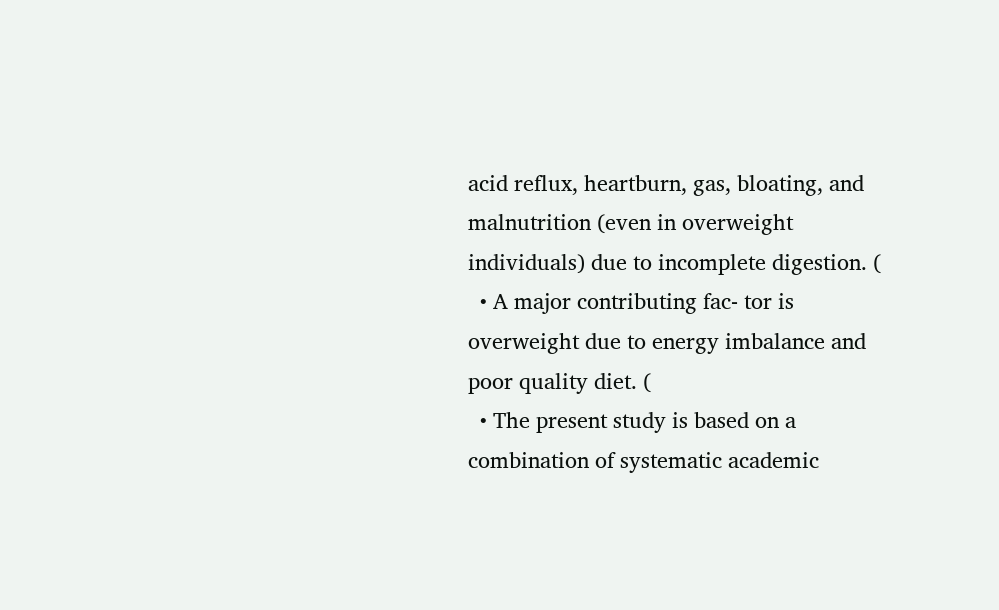acid reflux, heartburn, gas, bloating, and malnutrition (even in overweight individuals) due to incomplete digestion. (
  • A major contributing fac- tor is overweight due to energy imbalance and poor quality diet. (
  • The present study is based on a combination of systematic academic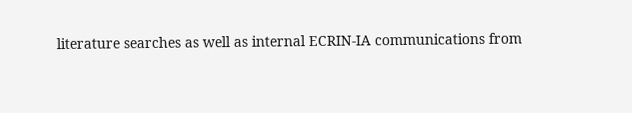literature searches as well as internal ECRIN-IA communications from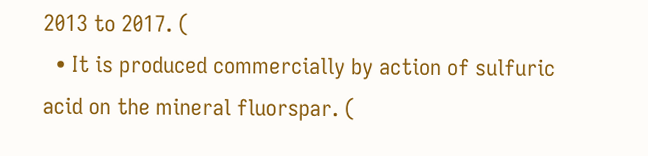2013 to 2017. (
  • It is produced commercially by action of sulfuric acid on the mineral fluorspar. (